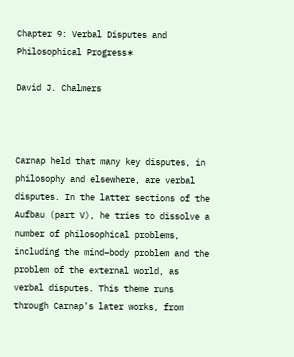Chapter 9: Verbal Disputes and Philosophical Progress∗

David J. Chalmers



Carnap held that many key disputes, in philosophy and elsewhere, are verbal disputes. In the latter sections of the Aufbau (part V), he tries to dissolve a number of philosophical problems, including the mind–body problem and the problem of the external world, as verbal disputes. This theme runs through Carnap’s later works, from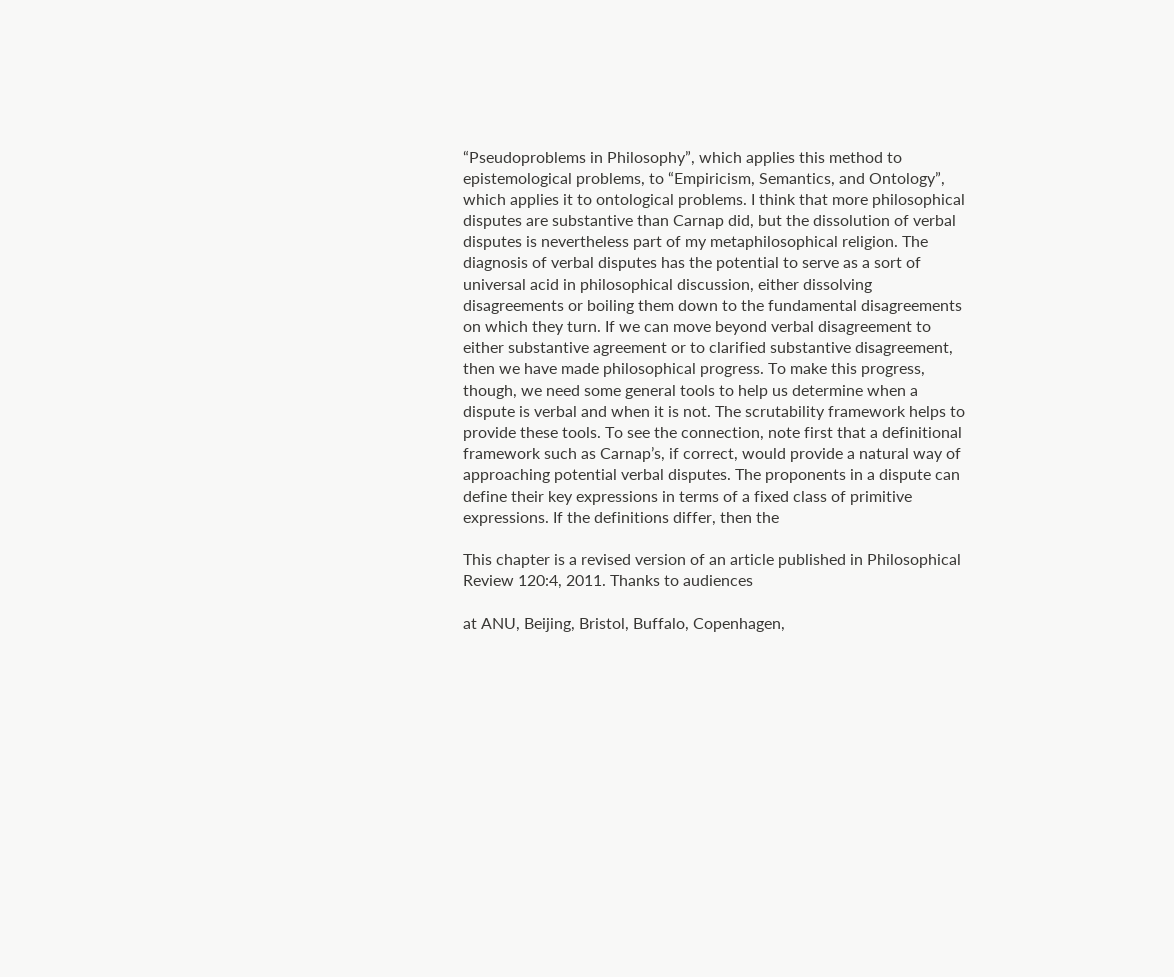“Pseudoproblems in Philosophy”, which applies this method to epistemological problems, to “Empiricism, Semantics, and Ontology”, which applies it to ontological problems. I think that more philosophical disputes are substantive than Carnap did, but the dissolution of verbal disputes is nevertheless part of my metaphilosophical religion. The diagnosis of verbal disputes has the potential to serve as a sort of universal acid in philosophical discussion, either dissolving disagreements or boiling them down to the fundamental disagreements on which they turn. If we can move beyond verbal disagreement to either substantive agreement or to clarified substantive disagreement, then we have made philosophical progress. To make this progress, though, we need some general tools to help us determine when a dispute is verbal and when it is not. The scrutability framework helps to provide these tools. To see the connection, note first that a definitional framework such as Carnap’s, if correct, would provide a natural way of approaching potential verbal disputes. The proponents in a dispute can define their key expressions in terms of a fixed class of primitive expressions. If the definitions differ, then the

This chapter is a revised version of an article published in Philosophical Review 120:4, 2011. Thanks to audiences

at ANU, Beijing, Bristol, Buffalo, Copenhagen,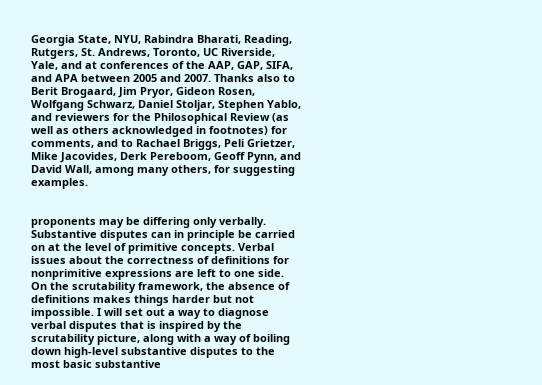Georgia State, NYU, Rabindra Bharati, Reading, Rutgers, St. Andrews, Toronto, UC Riverside, Yale, and at conferences of the AAP, GAP, SIFA, and APA between 2005 and 2007. Thanks also to Berit Brogaard, Jim Pryor, Gideon Rosen, Wolfgang Schwarz, Daniel Stoljar, Stephen Yablo, and reviewers for the Philosophical Review (as well as others acknowledged in footnotes) for comments, and to Rachael Briggs, Peli Grietzer, Mike Jacovides, Derk Pereboom, Geoff Pynn, and David Wall, among many others, for suggesting examples.


proponents may be differing only verbally. Substantive disputes can in principle be carried on at the level of primitive concepts. Verbal issues about the correctness of definitions for nonprimitive expressions are left to one side. On the scrutability framework, the absence of definitions makes things harder but not impossible. I will set out a way to diagnose verbal disputes that is inspired by the scrutability picture, along with a way of boiling down high-level substantive disputes to the most basic substantive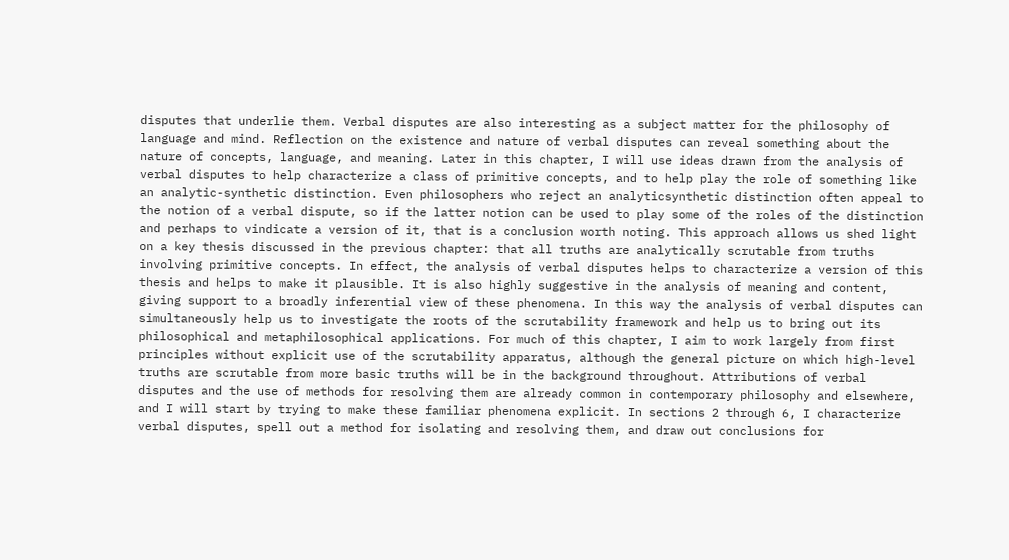disputes that underlie them. Verbal disputes are also interesting as a subject matter for the philosophy of language and mind. Reflection on the existence and nature of verbal disputes can reveal something about the nature of concepts, language, and meaning. Later in this chapter, I will use ideas drawn from the analysis of verbal disputes to help characterize a class of primitive concepts, and to help play the role of something like an analytic-synthetic distinction. Even philosophers who reject an analyticsynthetic distinction often appeal to the notion of a verbal dispute, so if the latter notion can be used to play some of the roles of the distinction and perhaps to vindicate a version of it, that is a conclusion worth noting. This approach allows us shed light on a key thesis discussed in the previous chapter: that all truths are analytically scrutable from truths involving primitive concepts. In effect, the analysis of verbal disputes helps to characterize a version of this thesis and helps to make it plausible. It is also highly suggestive in the analysis of meaning and content, giving support to a broadly inferential view of these phenomena. In this way the analysis of verbal disputes can simultaneously help us to investigate the roots of the scrutability framework and help us to bring out its philosophical and metaphilosophical applications. For much of this chapter, I aim to work largely from first principles without explicit use of the scrutability apparatus, although the general picture on which high-level truths are scrutable from more basic truths will be in the background throughout. Attributions of verbal disputes and the use of methods for resolving them are already common in contemporary philosophy and elsewhere, and I will start by trying to make these familiar phenomena explicit. In sections 2 through 6, I characterize verbal disputes, spell out a method for isolating and resolving them, and draw out conclusions for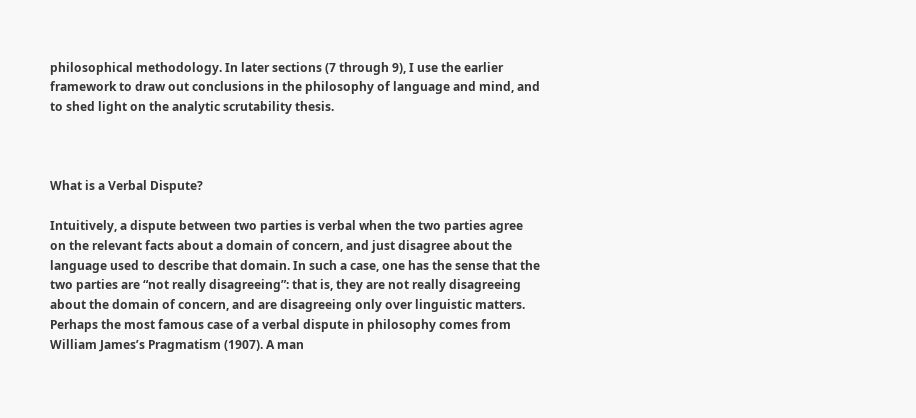philosophical methodology. In later sections (7 through 9), I use the earlier framework to draw out conclusions in the philosophy of language and mind, and to shed light on the analytic scrutability thesis.



What is a Verbal Dispute?

Intuitively, a dispute between two parties is verbal when the two parties agree on the relevant facts about a domain of concern, and just disagree about the language used to describe that domain. In such a case, one has the sense that the two parties are “not really disagreeing”: that is, they are not really disagreeing about the domain of concern, and are disagreeing only over linguistic matters. Perhaps the most famous case of a verbal dispute in philosophy comes from William James’s Pragmatism (1907). A man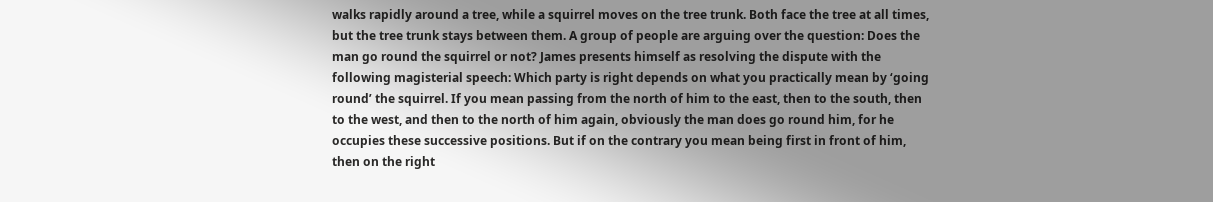walks rapidly around a tree, while a squirrel moves on the tree trunk. Both face the tree at all times, but the tree trunk stays between them. A group of people are arguing over the question: Does the man go round the squirrel or not? James presents himself as resolving the dispute with the following magisterial speech: Which party is right depends on what you practically mean by ‘going round’ the squirrel. If you mean passing from the north of him to the east, then to the south, then to the west, and then to the north of him again, obviously the man does go round him, for he occupies these successive positions. But if on the contrary you mean being first in front of him, then on the right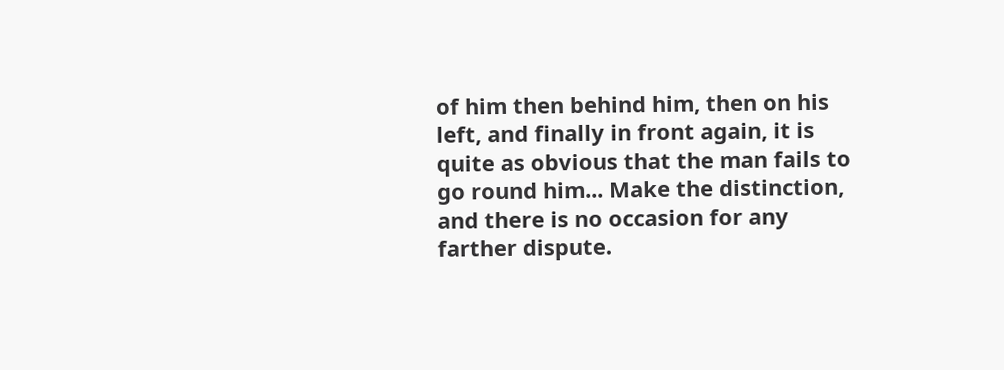of him then behind him, then on his left, and finally in front again, it is quite as obvious that the man fails to go round him... Make the distinction, and there is no occasion for any farther dispute.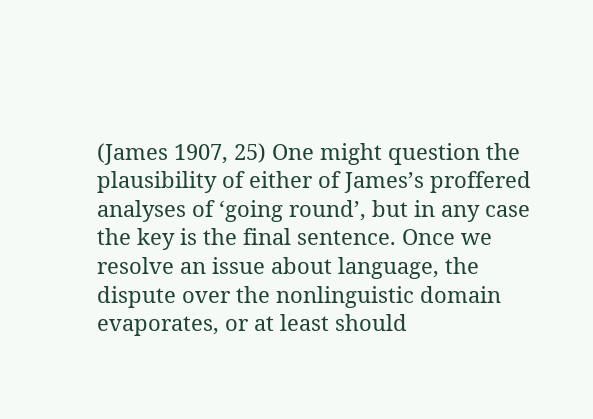(James 1907, 25) One might question the plausibility of either of James’s proffered analyses of ‘going round’, but in any case the key is the final sentence. Once we resolve an issue about language, the dispute over the nonlinguistic domain evaporates, or at least should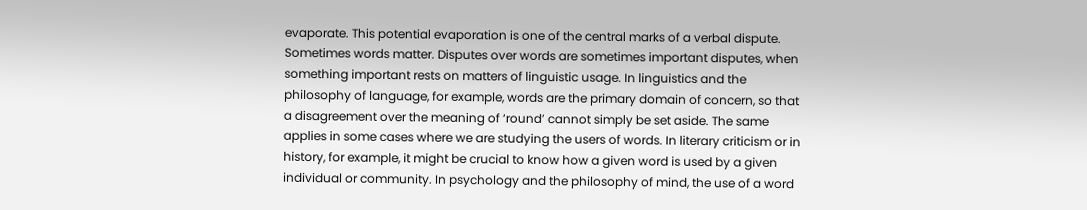evaporate. This potential evaporation is one of the central marks of a verbal dispute. Sometimes words matter. Disputes over words are sometimes important disputes, when something important rests on matters of linguistic usage. In linguistics and the philosophy of language, for example, words are the primary domain of concern, so that a disagreement over the meaning of ‘round’ cannot simply be set aside. The same applies in some cases where we are studying the users of words. In literary criticism or in history, for example, it might be crucial to know how a given word is used by a given individual or community. In psychology and the philosophy of mind, the use of a word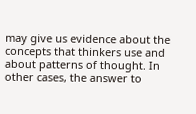may give us evidence about the concepts that thinkers use and about patterns of thought. In other cases, the answer to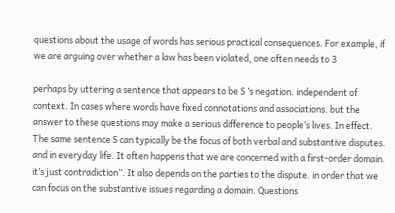questions about the usage of words has serious practical consequences. For example, if we are arguing over whether a law has been violated, one often needs to 3

perhaps by uttering a sentence that appears to be S ’s negation. independent of context. In cases where words have fixed connotations and associations. but the answer to these questions may make a serious difference to people’s lives. In effect. The same sentence S can typically be the focus of both verbal and substantive disputes. and in everyday life. It often happens that we are concerned with a first-order domain. it’s just contradiction”. It also depends on the parties to the dispute. in order that we can focus on the substantive issues regarding a domain. Questions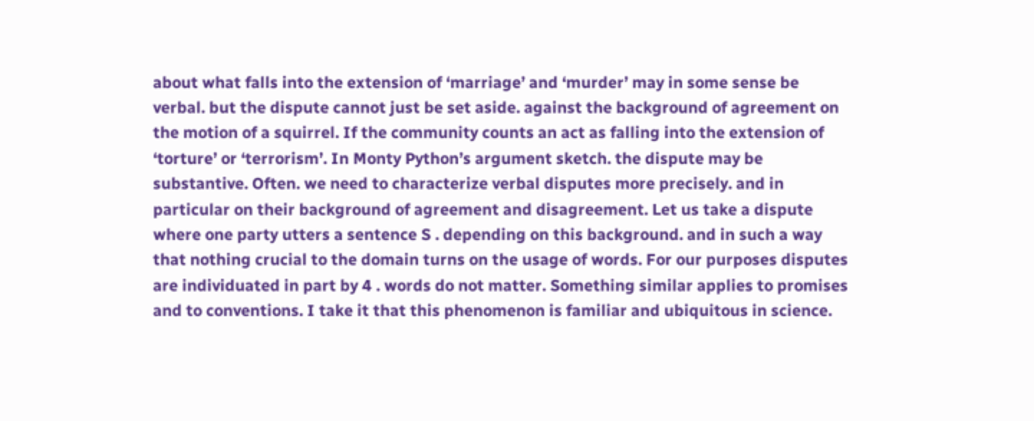about what falls into the extension of ‘marriage’ and ‘murder’ may in some sense be verbal. but the dispute cannot just be set aside. against the background of agreement on the motion of a squirrel. If the community counts an act as falling into the extension of ‘torture’ or ‘terrorism’. In Monty Python’s argument sketch. the dispute may be substantive. Often. we need to characterize verbal disputes more precisely. and in particular on their background of agreement and disagreement. Let us take a dispute where one party utters a sentence S . depending on this background. and in such a way that nothing crucial to the domain turns on the usage of words. For our purposes disputes are individuated in part by 4 . words do not matter. Something similar applies to promises and to conventions. I take it that this phenomenon is familiar and ubiquitous in science.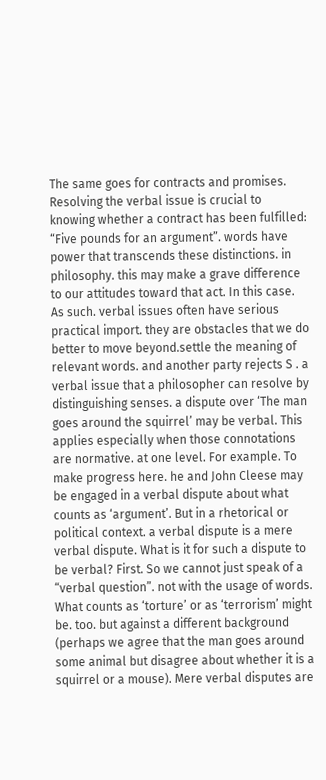The same goes for contracts and promises. Resolving the verbal issue is crucial to knowing whether a contract has been fulfilled: “Five pounds for an argument”. words have power that transcends these distinctions. in philosophy. this may make a grave difference to our attitudes toward that act. In this case. As such. verbal issues often have serious practical import. they are obstacles that we do better to move beyond.settle the meaning of relevant words. and another party rejects S . a verbal issue that a philosopher can resolve by distinguishing senses. a dispute over ‘The man goes around the squirrel’ may be verbal. This applies especially when those connotations are normative. at one level. For example. To make progress here. he and John Cleese may be engaged in a verbal dispute about what counts as ‘argument’. But in a rhetorical or political context. a verbal dispute is a mere verbal dispute. What is it for such a dispute to be verbal? First. So we cannot just speak of a “verbal question”. not with the usage of words. What counts as ‘torture’ or as ‘terrorism’ might be. too. but against a different background (perhaps we agree that the man goes around some animal but disagree about whether it is a squirrel or a mouse). Mere verbal disputes are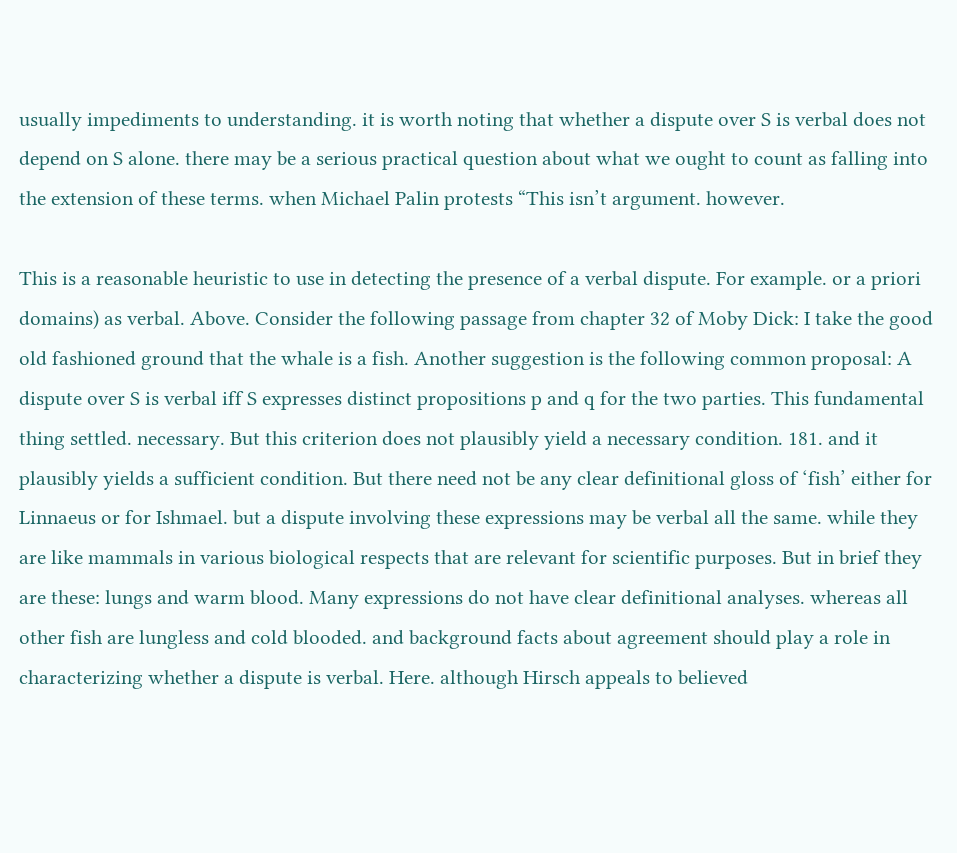usually impediments to understanding. it is worth noting that whether a dispute over S is verbal does not depend on S alone. there may be a serious practical question about what we ought to count as falling into the extension of these terms. when Michael Palin protests “This isn’t argument. however.

This is a reasonable heuristic to use in detecting the presence of a verbal dispute. For example. or a priori domains) as verbal. Above. Consider the following passage from chapter 32 of Moby Dick: I take the good old fashioned ground that the whale is a fish. Another suggestion is the following common proposal: A dispute over S is verbal iff S expresses distinct propositions p and q for the two parties. This fundamental thing settled. necessary. But this criterion does not plausibly yield a necessary condition. 181. and it plausibly yields a sufficient condition. But there need not be any clear definitional gloss of ‘fish’ either for Linnaeus or for Ishmael. but a dispute involving these expressions may be verbal all the same. while they are like mammals in various biological respects that are relevant for scientific purposes. But in brief they are these: lungs and warm blood. Many expressions do not have clear definitional analyses. whereas all other fish are lungless and cold blooded. and background facts about agreement should play a role in characterizing whether a dispute is verbal. Here. although Hirsch appeals to believed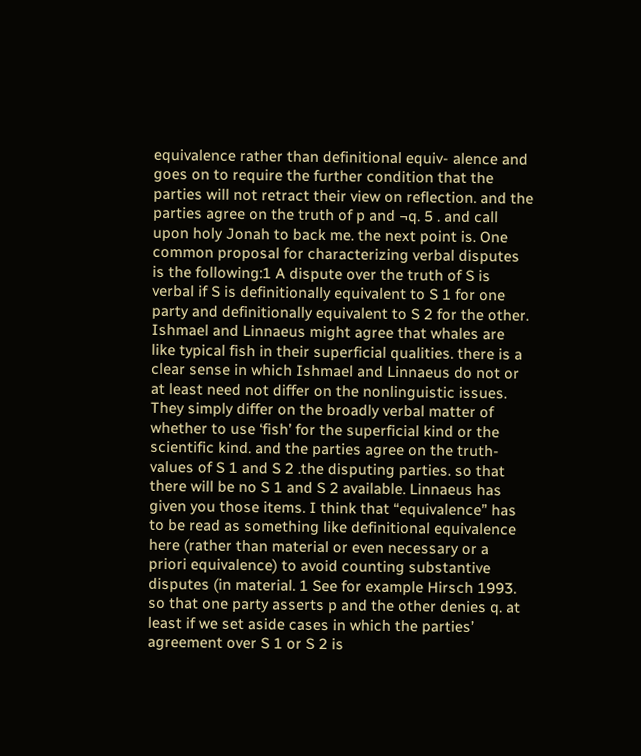equivalence rather than definitional equiv- alence and goes on to require the further condition that the parties will not retract their view on reflection. and the parties agree on the truth of p and ¬q. 5 . and call upon holy Jonah to back me. the next point is. One common proposal for characterizing verbal disputes is the following:1 A dispute over the truth of S is verbal if S is definitionally equivalent to S 1 for one party and definitionally equivalent to S 2 for the other. Ishmael and Linnaeus might agree that whales are like typical fish in their superficial qualities. there is a clear sense in which Ishmael and Linnaeus do not or at least need not differ on the nonlinguistic issues. They simply differ on the broadly verbal matter of whether to use ‘fish’ for the superficial kind or the scientific kind. and the parties agree on the truth-values of S 1 and S 2 .the disputing parties. so that there will be no S 1 and S 2 available. Linnaeus has given you those items. I think that “equivalence” has to be read as something like definitional equivalence here (rather than material or even necessary or a priori equivalence) to avoid counting substantive disputes (in material. 1 See for example Hirsch 1993. so that one party asserts p and the other denies q. at least if we set aside cases in which the parties’ agreement over S 1 or S 2 is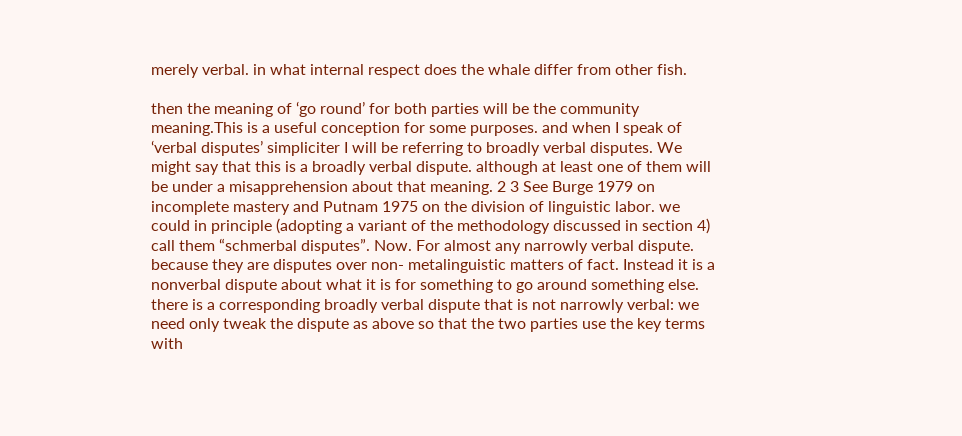merely verbal. in what internal respect does the whale differ from other fish.

then the meaning of ‘go round’ for both parties will be the community meaning.This is a useful conception for some purposes. and when I speak of ‘verbal disputes’ simpliciter I will be referring to broadly verbal disputes. We might say that this is a broadly verbal dispute. although at least one of them will be under a misapprehension about that meaning. 2 3 See Burge 1979 on incomplete mastery and Putnam 1975 on the division of linguistic labor. we could in principle (adopting a variant of the methodology discussed in section 4) call them “schmerbal disputes”. Now. For almost any narrowly verbal dispute. because they are disputes over non- metalinguistic matters of fact. Instead it is a nonverbal dispute about what it is for something to go around something else. there is a corresponding broadly verbal dispute that is not narrowly verbal: we need only tweak the dispute as above so that the two parties use the key terms with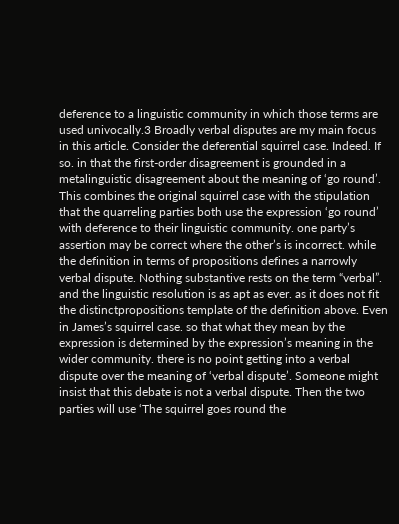deference to a linguistic community in which those terms are used univocally.3 Broadly verbal disputes are my main focus in this article. Consider the deferential squirrel case. Indeed. If so. in that the first-order disagreement is grounded in a metalinguistic disagreement about the meaning of ‘go round’. This combines the original squirrel case with the stipulation that the quarreling parties both use the expression ‘go round’ with deference to their linguistic community. one party’s assertion may be correct where the other’s is incorrect. while the definition in terms of propositions defines a narrowly verbal dispute. Nothing substantive rests on the term “verbal”. and the linguistic resolution is as apt as ever. as it does not fit the distinctpropositions template of the definition above. Even in James’s squirrel case. so that what they mean by the expression is determined by the expression’s meaning in the wider community. there is no point getting into a verbal dispute over the meaning of ‘verbal dispute’. Someone might insist that this debate is not a verbal dispute. Then the two parties will use ‘The squirrel goes round the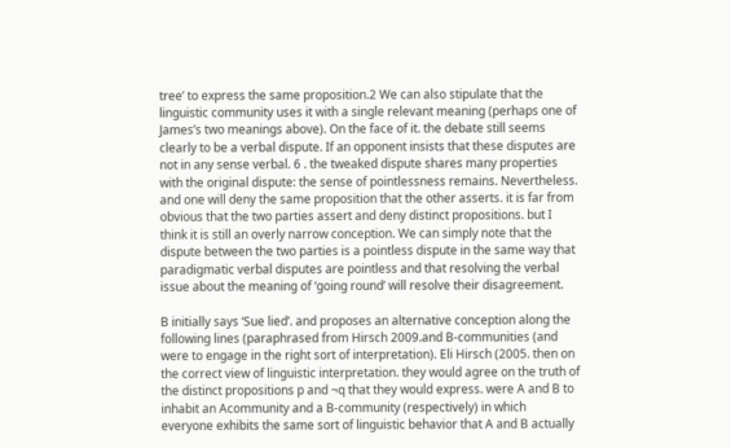tree’ to express the same proposition.2 We can also stipulate that the linguistic community uses it with a single relevant meaning (perhaps one of James’s two meanings above). On the face of it. the debate still seems clearly to be a verbal dispute. If an opponent insists that these disputes are not in any sense verbal. 6 . the tweaked dispute shares many properties with the original dispute: the sense of pointlessness remains. Nevertheless. and one will deny the same proposition that the other asserts. it is far from obvious that the two parties assert and deny distinct propositions. but I think it is still an overly narrow conception. We can simply note that the dispute between the two parties is a pointless dispute in the same way that paradigmatic verbal disputes are pointless and that resolving the verbal issue about the meaning of ‘going round’ will resolve their disagreement.

B initially says ‘Sue lied’. and proposes an alternative conception along the following lines (paraphrased from Hirsch 2009.and B-communities (and were to engage in the right sort of interpretation). Eli Hirsch (2005. then on the correct view of linguistic interpretation. they would agree on the truth of the distinct propositions p and ¬q that they would express. were A and B to inhabit an Acommunity and a B-community (respectively) in which everyone exhibits the same sort of linguistic behavior that A and B actually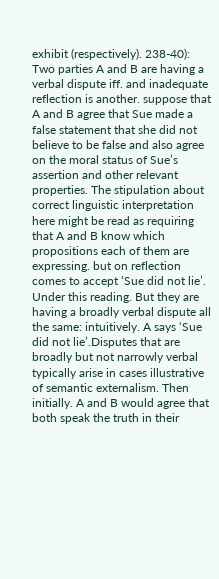exhibit (respectively). 238-40): Two parties A and B are having a verbal dispute iff. and inadequate reflection is another. suppose that A and B agree that Sue made a false statement that she did not believe to be false and also agree on the moral status of Sue’s assertion and other relevant properties. The stipulation about correct linguistic interpretation here might be read as requiring that A and B know which propositions each of them are expressing. but on reflection comes to accept ‘Sue did not lie’. Under this reading. But they are having a broadly verbal dispute all the same: intuitively. A says ‘Sue did not lie’.Disputes that are broadly but not narrowly verbal typically arise in cases illustrative of semantic externalism. Then initially. A and B would agree that both speak the truth in their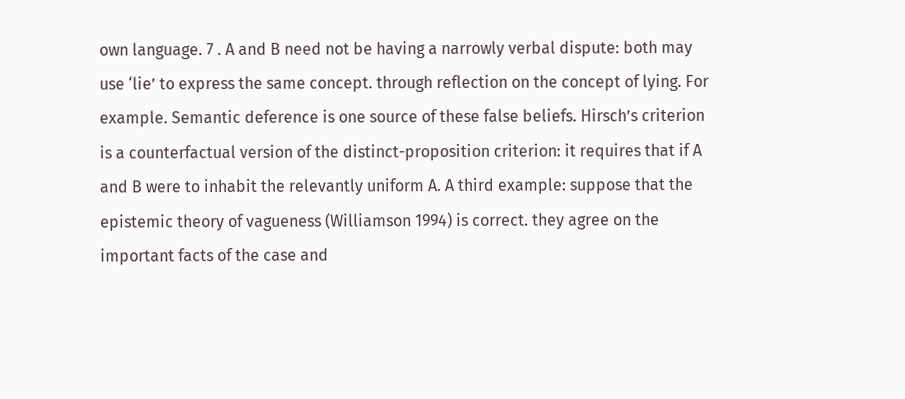own language. 7 . A and B need not be having a narrowly verbal dispute: both may use ‘lie’ to express the same concept. through reflection on the concept of lying. For example. Semantic deference is one source of these false beliefs. Hirsch’s criterion is a counterfactual version of the distinct-proposition criterion: it requires that if A and B were to inhabit the relevantly uniform A. A third example: suppose that the epistemic theory of vagueness (Williamson 1994) is correct. they agree on the important facts of the case and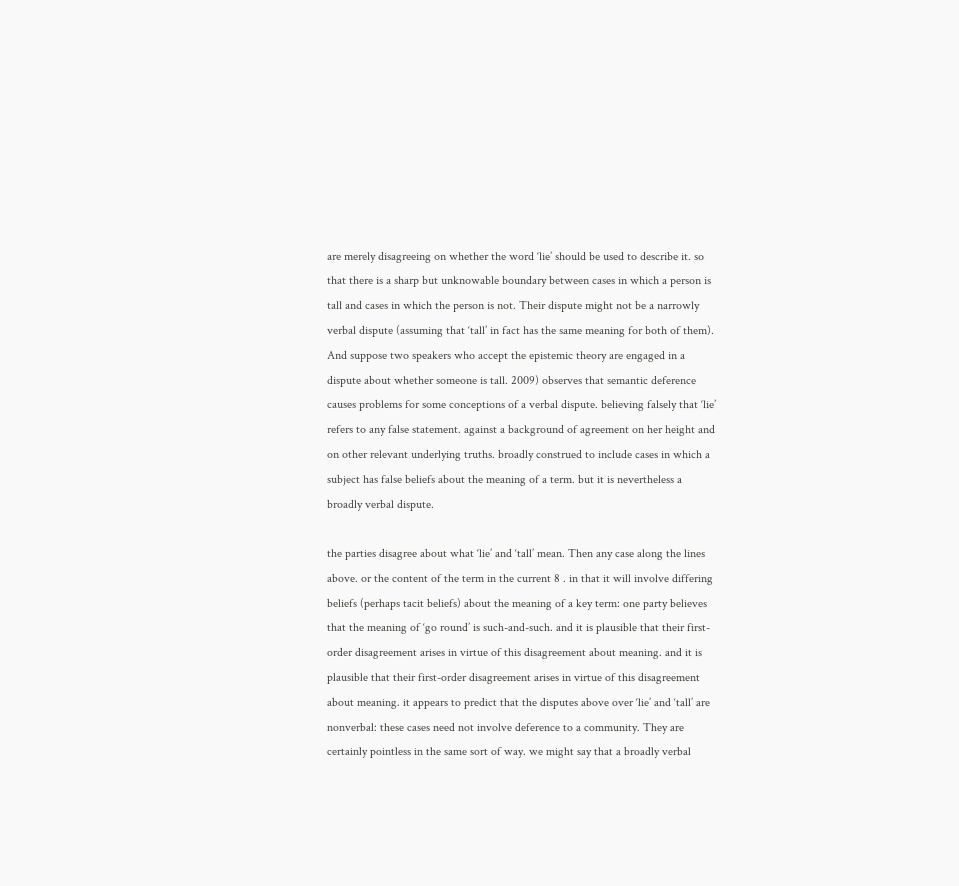are merely disagreeing on whether the word ‘lie’ should be used to describe it. so that there is a sharp but unknowable boundary between cases in which a person is tall and cases in which the person is not. Their dispute might not be a narrowly verbal dispute (assuming that ‘tall’ in fact has the same meaning for both of them). And suppose two speakers who accept the epistemic theory are engaged in a dispute about whether someone is tall. 2009) observes that semantic deference causes problems for some conceptions of a verbal dispute. believing falsely that ‘lie’ refers to any false statement. against a background of agreement on her height and on other relevant underlying truths. broadly construed to include cases in which a subject has false beliefs about the meaning of a term. but it is nevertheless a broadly verbal dispute.

the parties disagree about what ‘lie’ and ‘tall’ mean. Then any case along the lines above. or the content of the term in the current 8 . in that it will involve differing beliefs (perhaps tacit beliefs) about the meaning of a key term: one party believes that the meaning of ‘go round’ is such-and-such. and it is plausible that their first-order disagreement arises in virtue of this disagreement about meaning. and it is plausible that their first-order disagreement arises in virtue of this disagreement about meaning. it appears to predict that the disputes above over ‘lie’ and ‘tall’ are nonverbal: these cases need not involve deference to a community. They are certainly pointless in the same sort of way. we might say that a broadly verbal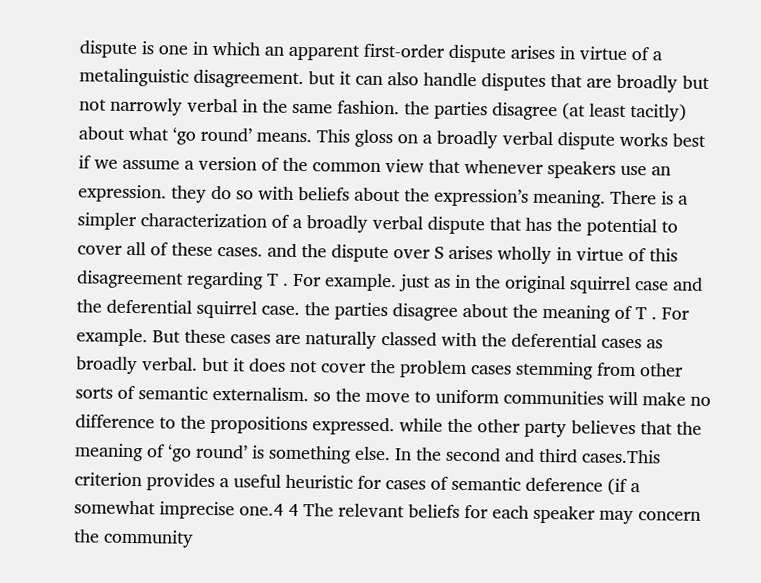dispute is one in which an apparent first-order dispute arises in virtue of a metalinguistic disagreement. but it can also handle disputes that are broadly but not narrowly verbal in the same fashion. the parties disagree (at least tacitly) about what ‘go round’ means. This gloss on a broadly verbal dispute works best if we assume a version of the common view that whenever speakers use an expression. they do so with beliefs about the expression’s meaning. There is a simpler characterization of a broadly verbal dispute that has the potential to cover all of these cases. and the dispute over S arises wholly in virtue of this disagreement regarding T . For example. just as in the original squirrel case and the deferential squirrel case. the parties disagree about the meaning of T . For example. But these cases are naturally classed with the deferential cases as broadly verbal. but it does not cover the problem cases stemming from other sorts of semantic externalism. so the move to uniform communities will make no difference to the propositions expressed. while the other party believes that the meaning of ‘go round’ is something else. In the second and third cases.This criterion provides a useful heuristic for cases of semantic deference (if a somewhat imprecise one.4 4 The relevant beliefs for each speaker may concern the community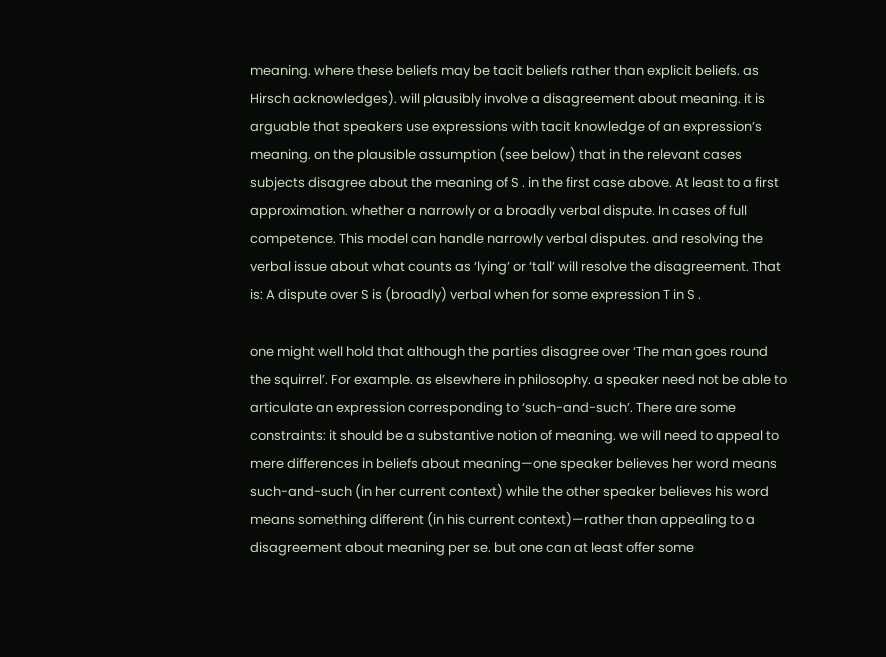meaning. where these beliefs may be tacit beliefs rather than explicit beliefs. as Hirsch acknowledges). will plausibly involve a disagreement about meaning. it is arguable that speakers use expressions with tacit knowledge of an expression’s meaning. on the plausible assumption (see below) that in the relevant cases subjects disagree about the meaning of S . in the first case above. At least to a first approximation. whether a narrowly or a broadly verbal dispute. In cases of full competence. This model can handle narrowly verbal disputes. and resolving the verbal issue about what counts as ‘lying’ or ‘tall’ will resolve the disagreement. That is: A dispute over S is (broadly) verbal when for some expression T in S .

one might well hold that although the parties disagree over ‘The man goes round the squirrel’. For example. as elsewhere in philosophy. a speaker need not be able to articulate an expression corresponding to ‘such-and-such’. There are some constraints: it should be a substantive notion of meaning. we will need to appeal to mere differences in beliefs about meaning—one speaker believes her word means such-and-such (in her current context) while the other speaker believes his word means something different (in his current context)—rather than appealing to a disagreement about meaning per se. but one can at least offer some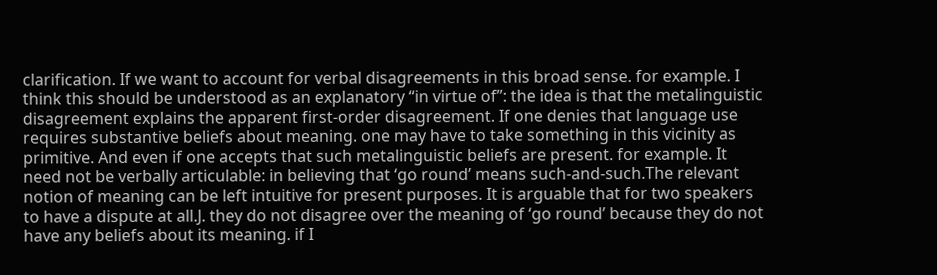clarification. If we want to account for verbal disagreements in this broad sense. for example. I think this should be understood as an explanatory “in virtue of”: the idea is that the metalinguistic disagreement explains the apparent first-order disagreement. If one denies that language use requires substantive beliefs about meaning. one may have to take something in this vicinity as primitive. And even if one accepts that such metalinguistic beliefs are present. for example. It need not be verbally articulable: in believing that ‘go round’ means such-and-such.The relevant notion of meaning can be left intuitive for present purposes. It is arguable that for two speakers to have a dispute at all.J. they do not disagree over the meaning of ‘go round’ because they do not have any beliefs about its meaning. if I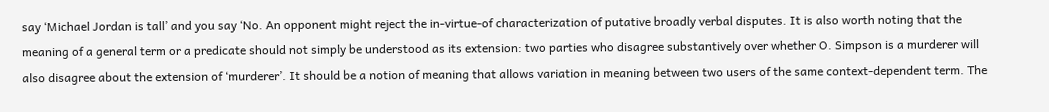say ‘Michael Jordan is tall’ and you say ‘No. An opponent might reject the in-virtue-of characterization of putative broadly verbal disputes. It is also worth noting that the meaning of a general term or a predicate should not simply be understood as its extension: two parties who disagree substantively over whether O. Simpson is a murderer will also disagree about the extension of ‘murderer’. It should be a notion of meaning that allows variation in meaning between two users of the same context-dependent term. The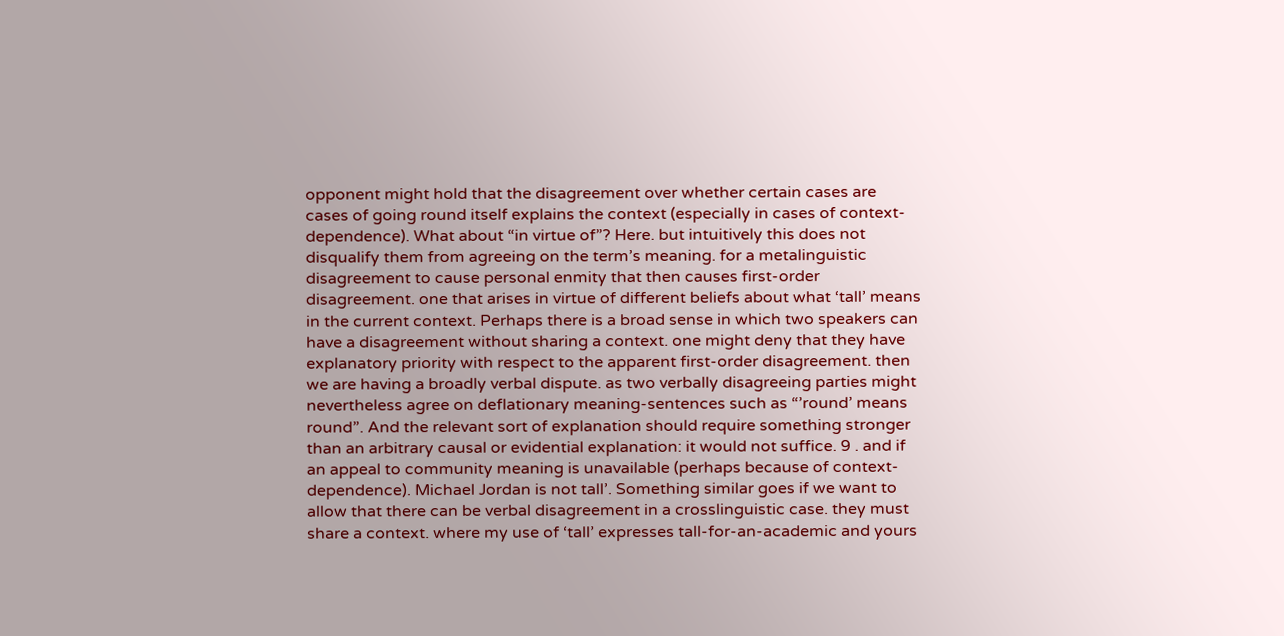opponent might hold that the disagreement over whether certain cases are cases of going round itself explains the context (especially in cases of context-dependence). What about “in virtue of”? Here. but intuitively this does not disqualify them from agreeing on the term’s meaning. for a metalinguistic disagreement to cause personal enmity that then causes first-order disagreement. one that arises in virtue of different beliefs about what ‘tall’ means in the current context. Perhaps there is a broad sense in which two speakers can have a disagreement without sharing a context. one might deny that they have explanatory priority with respect to the apparent first-order disagreement. then we are having a broadly verbal dispute. as two verbally disagreeing parties might nevertheless agree on deflationary meaning-sentences such as “’round’ means round”. And the relevant sort of explanation should require something stronger than an arbitrary causal or evidential explanation: it would not suffice. 9 . and if an appeal to community meaning is unavailable (perhaps because of context-dependence). Michael Jordan is not tall’. Something similar goes if we want to allow that there can be verbal disagreement in a crosslinguistic case. they must share a context. where my use of ‘tall’ expresses tall-for-an-academic and yours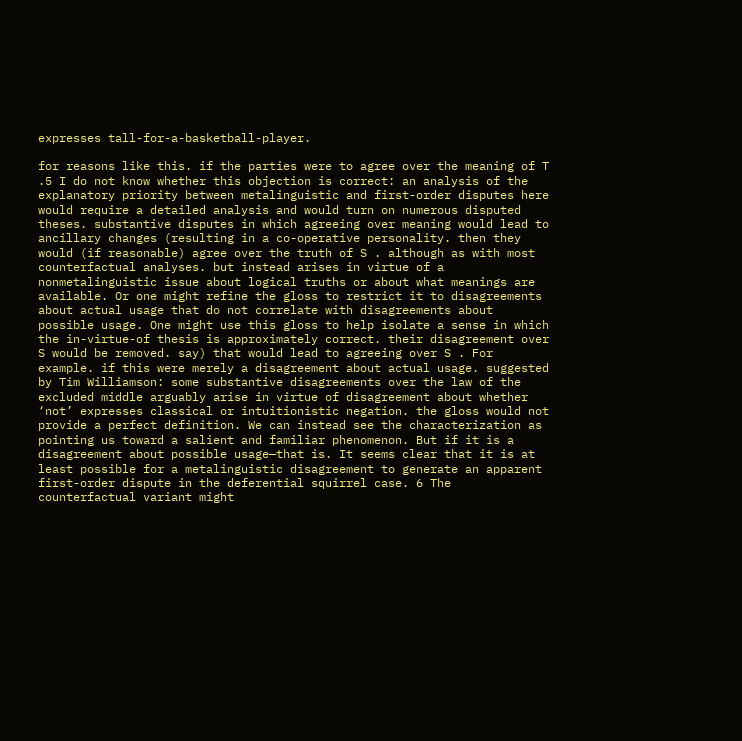expresses tall-for-a-basketball-player.

for reasons like this. if the parties were to agree over the meaning of T .5 I do not know whether this objection is correct: an analysis of the explanatory priority between metalinguistic and first-order disputes here would require a detailed analysis and would turn on numerous disputed theses. substantive disputes in which agreeing over meaning would lead to ancillary changes (resulting in a co-operative personality. then they would (if reasonable) agree over the truth of S . although as with most counterfactual analyses. but instead arises in virtue of a nonmetalinguistic issue about logical truths or about what meanings are available. Or one might refine the gloss to restrict it to disagreements about actual usage that do not correlate with disagreements about possible usage. One might use this gloss to help isolate a sense in which the in-virtue-of thesis is approximately correct. their disagreement over S would be removed. say) that would lead to agreeing over S . For example. if this were merely a disagreement about actual usage. suggested by Tim Williamson: some substantive disagreements over the law of the excluded middle arguably arise in virtue of disagreement about whether ‘not’ expresses classical or intuitionistic negation. the gloss would not provide a perfect definition. We can instead see the characterization as pointing us toward a salient and familiar phenomenon. But if it is a disagreement about possible usage—that is. It seems clear that it is at least possible for a metalinguistic disagreement to generate an apparent first-order dispute in the deferential squirrel case. 6 The counterfactual variant might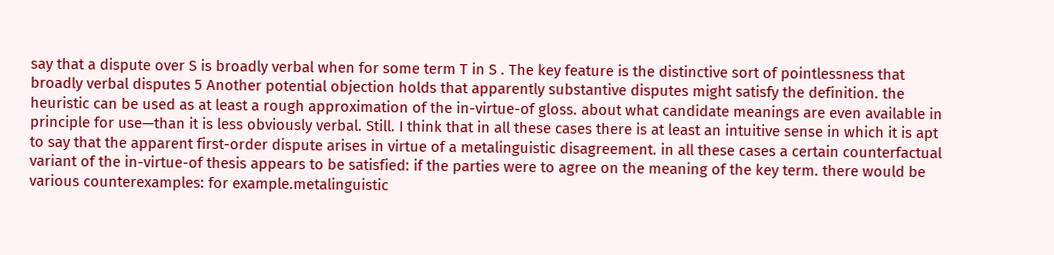say that a dispute over S is broadly verbal when for some term T in S . The key feature is the distinctive sort of pointlessness that broadly verbal disputes 5 Another potential objection holds that apparently substantive disputes might satisfy the definition. the heuristic can be used as at least a rough approximation of the in-virtue-of gloss. about what candidate meanings are even available in principle for use—than it is less obviously verbal. Still. I think that in all these cases there is at least an intuitive sense in which it is apt to say that the apparent first-order dispute arises in virtue of a metalinguistic disagreement. in all these cases a certain counterfactual variant of the in-virtue-of thesis appears to be satisfied: if the parties were to agree on the meaning of the key term. there would be various counterexamples: for example.metalinguistic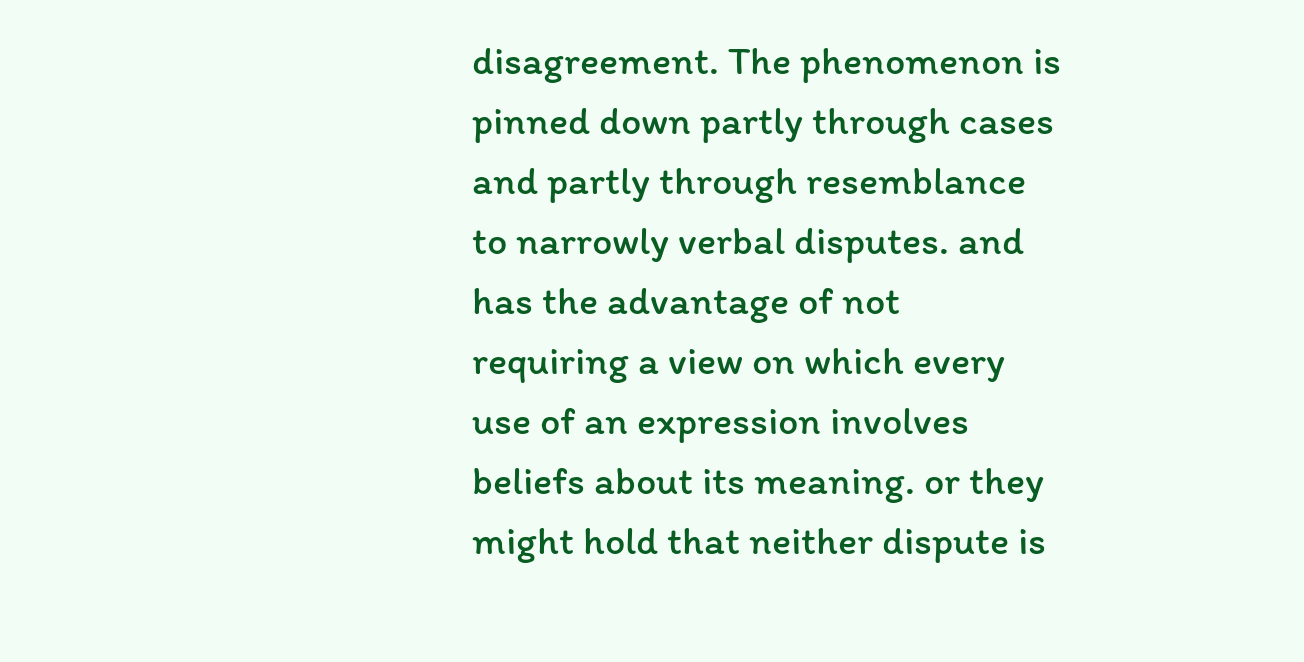disagreement. The phenomenon is pinned down partly through cases and partly through resemblance to narrowly verbal disputes. and has the advantage of not requiring a view on which every use of an expression involves beliefs about its meaning. or they might hold that neither dispute is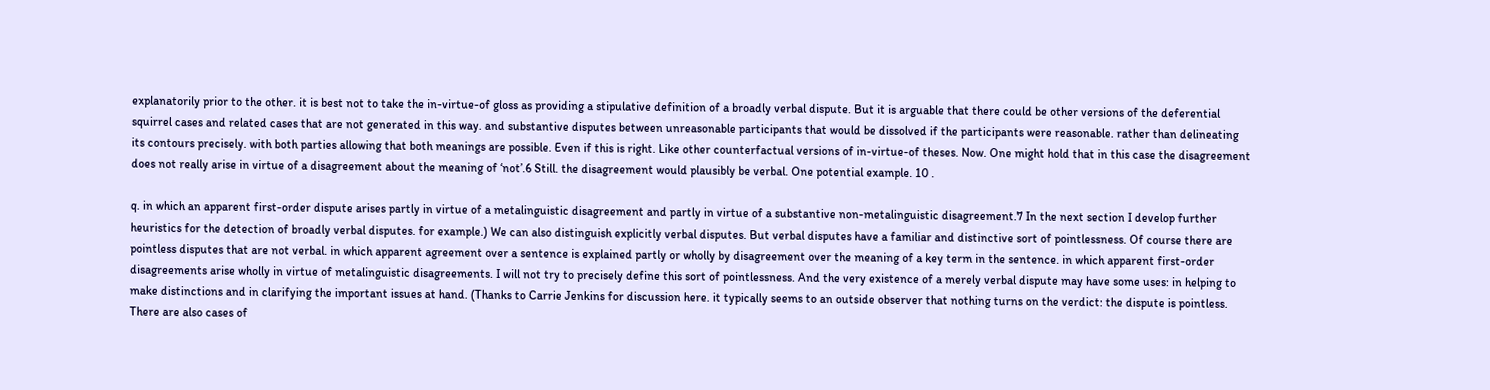explanatorily prior to the other. it is best not to take the in-virtue-of gloss as providing a stipulative definition of a broadly verbal dispute. But it is arguable that there could be other versions of the deferential squirrel cases and related cases that are not generated in this way. and substantive disputes between unreasonable participants that would be dissolved if the participants were reasonable. rather than delineating its contours precisely. with both parties allowing that both meanings are possible. Even if this is right. Like other counterfactual versions of in-virtue-of theses. Now. One might hold that in this case the disagreement does not really arise in virtue of a disagreement about the meaning of ‘not’.6 Still. the disagreement would plausibly be verbal. One potential example. 10 .

q. in which an apparent first-order dispute arises partly in virtue of a metalinguistic disagreement and partly in virtue of a substantive non-metalinguistic disagreement.7 In the next section I develop further heuristics for the detection of broadly verbal disputes. for example.) We can also distinguish explicitly verbal disputes. But verbal disputes have a familiar and distinctive sort of pointlessness. Of course there are pointless disputes that are not verbal. in which apparent agreement over a sentence is explained partly or wholly by disagreement over the meaning of a key term in the sentence. in which apparent first-order disagreements arise wholly in virtue of metalinguistic disagreements. I will not try to precisely define this sort of pointlessness. And the very existence of a merely verbal dispute may have some uses: in helping to make distinctions and in clarifying the important issues at hand. (Thanks to Carrie Jenkins for discussion here. it typically seems to an outside observer that nothing turns on the verdict: the dispute is pointless. There are also cases of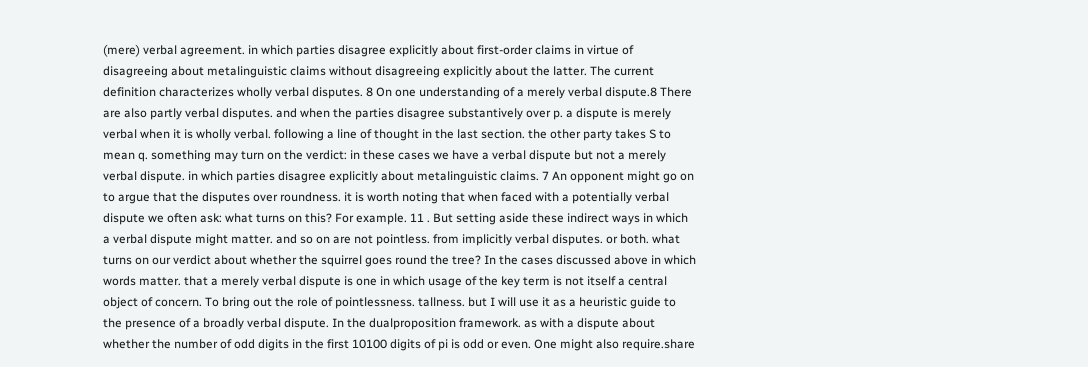(mere) verbal agreement. in which parties disagree explicitly about first-order claims in virtue of disagreeing about metalinguistic claims without disagreeing explicitly about the latter. The current definition characterizes wholly verbal disputes. 8 On one understanding of a merely verbal dispute.8 There are also partly verbal disputes. and when the parties disagree substantively over p. a dispute is merely verbal when it is wholly verbal. following a line of thought in the last section. the other party takes S to mean q. something may turn on the verdict: in these cases we have a verbal dispute but not a merely verbal dispute. in which parties disagree explicitly about metalinguistic claims. 7 An opponent might go on to argue that the disputes over roundness. it is worth noting that when faced with a potentially verbal dispute we often ask: what turns on this? For example. 11 . But setting aside these indirect ways in which a verbal dispute might matter. and so on are not pointless. from implicitly verbal disputes. or both. what turns on our verdict about whether the squirrel goes round the tree? In the cases discussed above in which words matter. that a merely verbal dispute is one in which usage of the key term is not itself a central object of concern. To bring out the role of pointlessness. tallness. but I will use it as a heuristic guide to the presence of a broadly verbal dispute. In the dualproposition framework. as with a dispute about whether the number of odd digits in the first 10100 digits of pi is odd or even. One might also require.share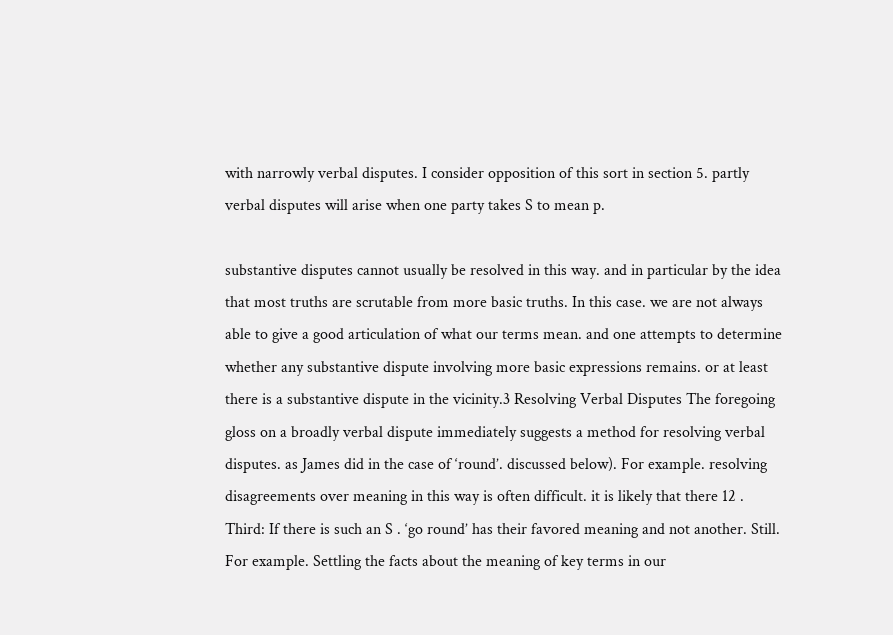with narrowly verbal disputes. I consider opposition of this sort in section 5. partly verbal disputes will arise when one party takes S to mean p.

substantive disputes cannot usually be resolved in this way. and in particular by the idea that most truths are scrutable from more basic truths. In this case. we are not always able to give a good articulation of what our terms mean. and one attempts to determine whether any substantive dispute involving more basic expressions remains. or at least there is a substantive dispute in the vicinity.3 Resolving Verbal Disputes The foregoing gloss on a broadly verbal dispute immediately suggests a method for resolving verbal disputes. as James did in the case of ‘round’. discussed below). For example. resolving disagreements over meaning in this way is often difficult. it is likely that there 12 . Third: If there is such an S . ‘go round’ has their favored meaning and not another. Still. For example. Settling the facts about the meaning of key terms in our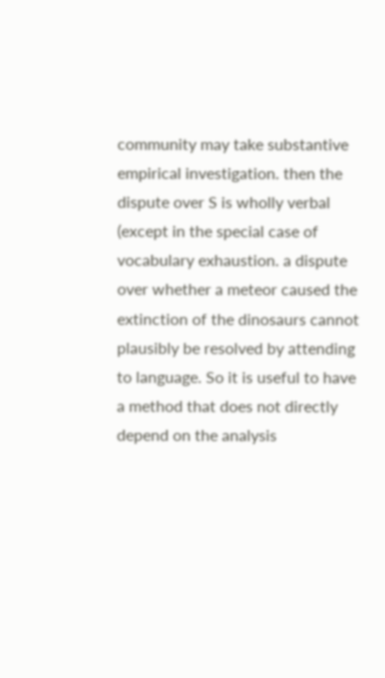community may take substantive empirical investigation. then the dispute over S is wholly verbal (except in the special case of vocabulary exhaustion. a dispute over whether a meteor caused the extinction of the dinosaurs cannot plausibly be resolved by attending to language. So it is useful to have a method that does not directly depend on the analysis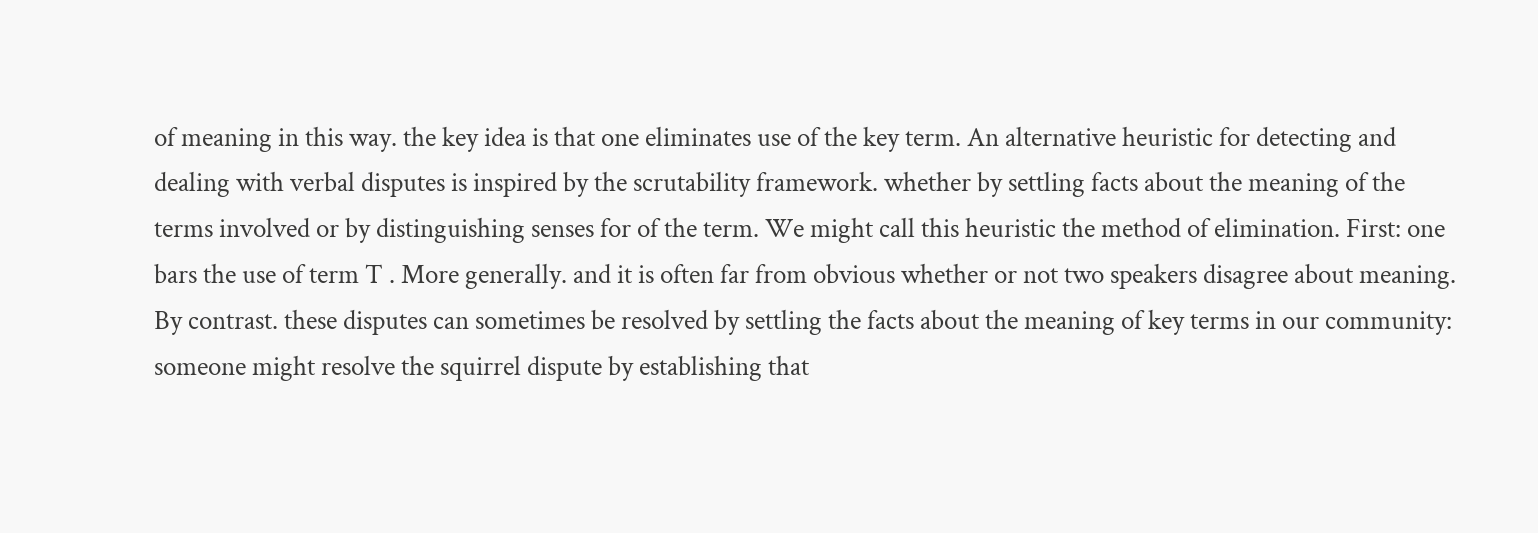of meaning in this way. the key idea is that one eliminates use of the key term. An alternative heuristic for detecting and dealing with verbal disputes is inspired by the scrutability framework. whether by settling facts about the meaning of the terms involved or by distinguishing senses for of the term. We might call this heuristic the method of elimination. First: one bars the use of term T . More generally. and it is often far from obvious whether or not two speakers disagree about meaning. By contrast. these disputes can sometimes be resolved by settling the facts about the meaning of key terms in our community: someone might resolve the squirrel dispute by establishing that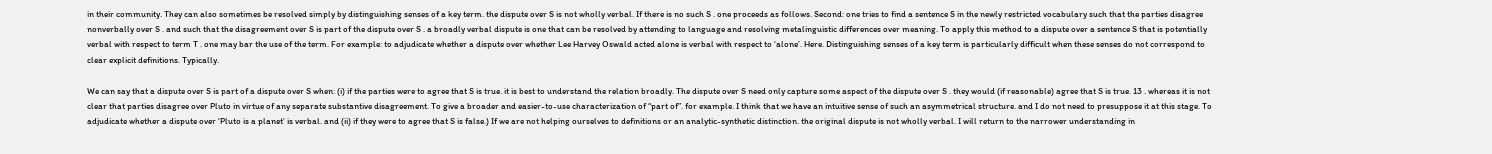in their community. They can also sometimes be resolved simply by distinguishing senses of a key term. the dispute over S is not wholly verbal. If there is no such S . one proceeds as follows. Second: one tries to find a sentence S in the newly restricted vocabulary such that the parties disagree nonverbally over S . and such that the disagreement over S is part of the dispute over S . a broadly verbal dispute is one that can be resolved by attending to language and resolving metalinguistic differences over meaning. To apply this method to a dispute over a sentence S that is potentially verbal with respect to term T . one may bar the use of the term. For example: to adjudicate whether a dispute over whether Lee Harvey Oswald acted alone is verbal with respect to ‘alone’. Here. Distinguishing senses of a key term is particularly difficult when these senses do not correspond to clear explicit definitions. Typically.

We can say that a dispute over S is part of a dispute over S when: (i) if the parties were to agree that S is true. it is best to understand the relation broadly. The dispute over S need only capture some aspect of the dispute over S . they would (if reasonable) agree that S is true. 13 . whereas it is not clear that parties disagree over Pluto in virtue of any separate substantive disagreement. To give a broader and easier-to-use characterization of “part of”. for example. I think that we have an intuitive sense of such an asymmetrical structure. and I do not need to presuppose it at this stage. To adjudicate whether a dispute over ‘Pluto is a planet’ is verbal. and (ii) if they were to agree that S is false.) If we are not helping ourselves to definitions or an analytic-synthetic distinction. the original dispute is not wholly verbal. I will return to the narrower understanding in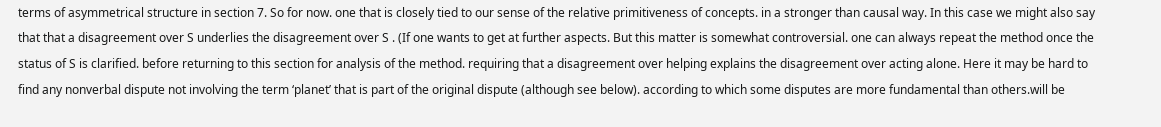terms of asymmetrical structure in section 7. So for now. one that is closely tied to our sense of the relative primitiveness of concepts. in a stronger than causal way. In this case we might also say that that a disagreement over S underlies the disagreement over S . (If one wants to get at further aspects. But this matter is somewhat controversial. one can always repeat the method once the status of S is clarified. before returning to this section for analysis of the method. requiring that a disagreement over helping explains the disagreement over acting alone. Here it may be hard to find any nonverbal dispute not involving the term ‘planet’ that is part of the original dispute (although see below). according to which some disputes are more fundamental than others.will be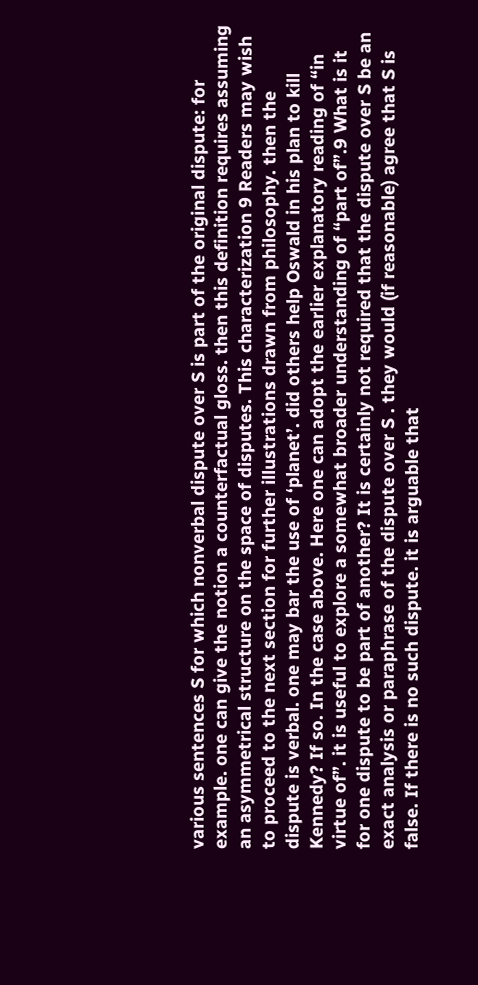various sentences S for which nonverbal dispute over S is part of the original dispute: for example. one can give the notion a counterfactual gloss. then this definition requires assuming an asymmetrical structure on the space of disputes. This characterization 9 Readers may wish to proceed to the next section for further illustrations drawn from philosophy. then the dispute is verbal. one may bar the use of ‘planet’. did others help Oswald in his plan to kill Kennedy? If so. In the case above. Here one can adopt the earlier explanatory reading of “in virtue of”. it is useful to explore a somewhat broader understanding of “part of”.9 What is it for one dispute to be part of another? It is certainly not required that the dispute over S be an exact analysis or paraphrase of the dispute over S . they would (if reasonable) agree that S is false. If there is no such dispute. it is arguable that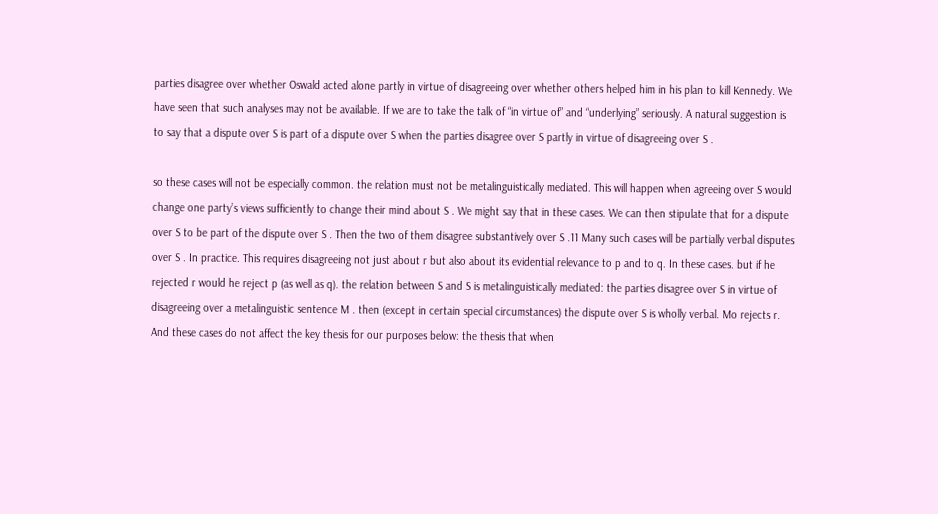parties disagree over whether Oswald acted alone partly in virtue of disagreeing over whether others helped him in his plan to kill Kennedy. We have seen that such analyses may not be available. If we are to take the talk of “in virtue of” and “underlying” seriously. A natural suggestion is to say that a dispute over S is part of a dispute over S when the parties disagree over S partly in virtue of disagreeing over S .

so these cases will not be especially common. the relation must not be metalinguistically mediated. This will happen when agreeing over S would change one party’s views sufficiently to change their mind about S . We might say that in these cases. We can then stipulate that for a dispute over S to be part of the dispute over S . Then the two of them disagree substantively over S .11 Many such cases will be partially verbal disputes over S . In practice. This requires disagreeing not just about r but also about its evidential relevance to p and to q. In these cases. but if he rejected r would he reject p (as well as q). the relation between S and S is metalinguistically mediated: the parties disagree over S in virtue of disagreeing over a metalinguistic sentence M . then (except in certain special circumstances) the dispute over S is wholly verbal. Mo rejects r. And these cases do not affect the key thesis for our purposes below: the thesis that when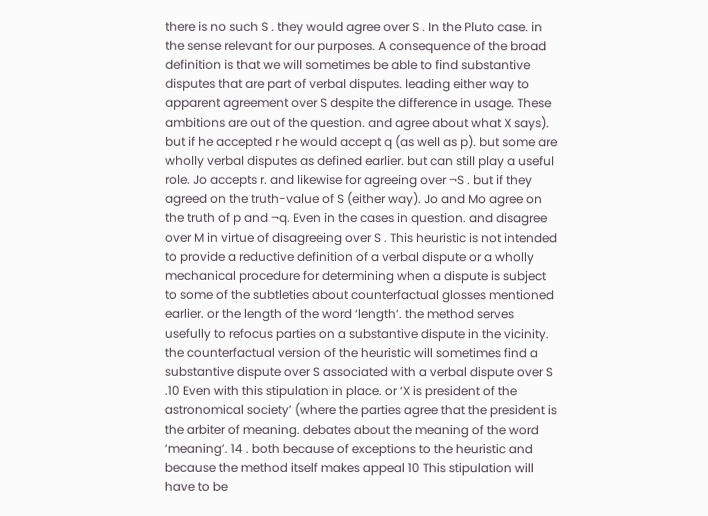there is no such S . they would agree over S . In the Pluto case. in the sense relevant for our purposes. A consequence of the broad definition is that we will sometimes be able to find substantive disputes that are part of verbal disputes. leading either way to apparent agreement over S despite the difference in usage. These ambitions are out of the question. and agree about what X says). but if he accepted r he would accept q (as well as p). but some are wholly verbal disputes as defined earlier. but can still play a useful role. Jo accepts r. and likewise for agreeing over ¬S . but if they agreed on the truth-value of S (either way). Jo and Mo agree on the truth of p and ¬q. Even in the cases in question. and disagree over M in virtue of disagreeing over S . This heuristic is not intended to provide a reductive definition of a verbal dispute or a wholly mechanical procedure for determining when a dispute is subject to some of the subtleties about counterfactual glosses mentioned earlier. or the length of the word ‘length’. the method serves usefully to refocus parties on a substantive dispute in the vicinity. the counterfactual version of the heuristic will sometimes find a substantive dispute over S associated with a verbal dispute over S .10 Even with this stipulation in place. or ‘X is president of the astronomical society’ (where the parties agree that the president is the arbiter of meaning. debates about the meaning of the word ‘meaning’. 14 . both because of exceptions to the heuristic and because the method itself makes appeal 10 This stipulation will have to be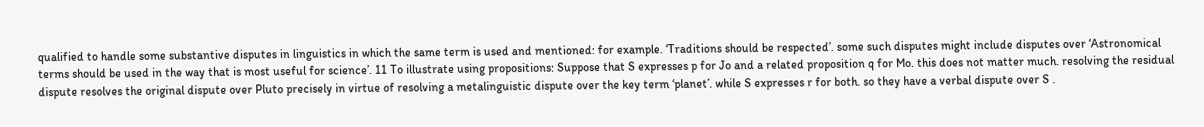qualified to handle some substantive disputes in linguistics in which the same term is used and mentioned: for example. ‘Traditions should be respected’. some such disputes might include disputes over ‘Astronomical terms should be used in the way that is most useful for science’. 11 To illustrate using propositions: Suppose that S expresses p for Jo and a related proposition q for Mo. this does not matter much. resolving the residual dispute resolves the original dispute over Pluto precisely in virtue of resolving a metalinguistic dispute over the key term ‘planet’. while S expresses r for both. so they have a verbal dispute over S .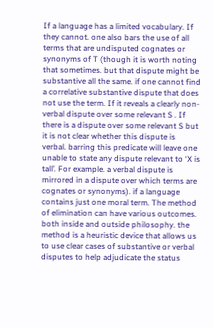If a language has a limited vocabulary. If they cannot. one also bars the use of all terms that are undisputed cognates or synonyms of T (though it is worth noting that sometimes. but that dispute might be substantive all the same. if one cannot find a correlative substantive dispute that does not use the term. If it reveals a clearly non-verbal dispute over some relevant S . If there is a dispute over some relevant S but it is not clear whether this dispute is verbal. barring this predicate will leave one unable to state any dispute relevant to ‘X is tall’. For example. a verbal dispute is mirrored in a dispute over which terms are cognates or synonyms). if a language contains just one moral term. The method of elimination can have various outcomes. both inside and outside philosophy. the method is a heuristic device that allows us to use clear cases of substantive or verbal disputes to help adjudicate the status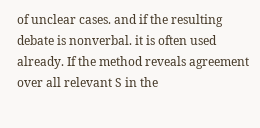of unclear cases. and if the resulting debate is nonverbal. it is often used already. If the method reveals agreement over all relevant S in the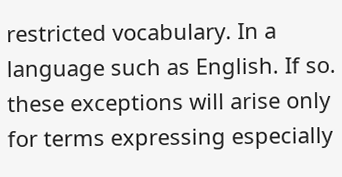restricted vocabulary. In a language such as English. If so. these exceptions will arise only for terms expressing especially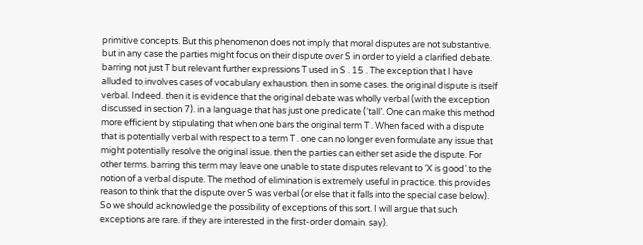primitive concepts. But this phenomenon does not imply that moral disputes are not substantive. but in any case the parties might focus on their dispute over S in order to yield a clarified debate. barring not just T but relevant further expressions T used in S . 15 . The exception that I have alluded to involves cases of vocabulary exhaustion. then in some cases. the original dispute is itself verbal. Indeed. then it is evidence that the original debate was wholly verbal (with the exception discussed in section 7). in a language that has just one predicate (‘tall’. One can make this method more efficient by stipulating that when one bars the original term T . When faced with a dispute that is potentially verbal with respect to a term T . one can no longer even formulate any issue that might potentially resolve the original issue. then the parties can either set aside the dispute. For other terms. barring this term may leave one unable to state disputes relevant to ‘X is good’.to the notion of a verbal dispute. The method of elimination is extremely useful in practice. this provides reason to think that the dispute over S was verbal (or else that it falls into the special case below). So we should acknowledge the possibility of exceptions of this sort. I will argue that such exceptions are rare. if they are interested in the first-order domain. say).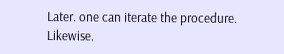Later. one can iterate the procedure. Likewise.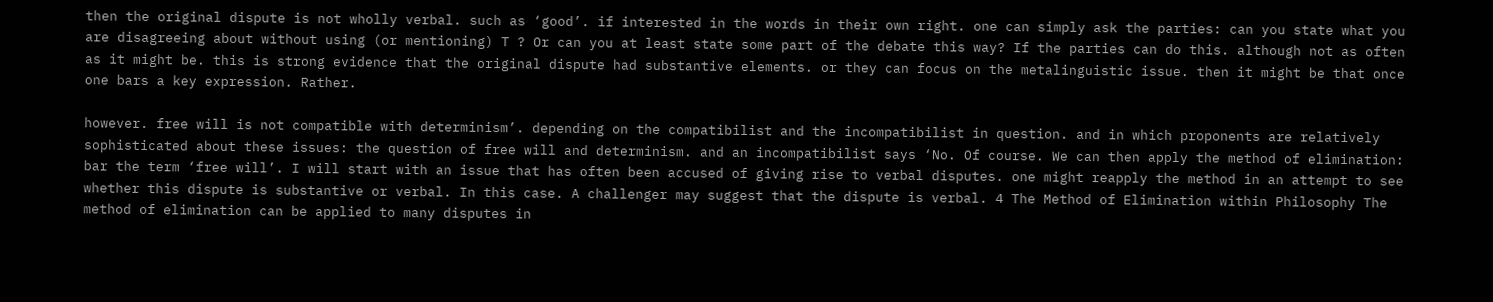then the original dispute is not wholly verbal. such as ‘good’. if interested in the words in their own right. one can simply ask the parties: can you state what you are disagreeing about without using (or mentioning) T ? Or can you at least state some part of the debate this way? If the parties can do this. although not as often as it might be. this is strong evidence that the original dispute had substantive elements. or they can focus on the metalinguistic issue. then it might be that once one bars a key expression. Rather.

however. free will is not compatible with determinism’. depending on the compatibilist and the incompatibilist in question. and in which proponents are relatively sophisticated about these issues: the question of free will and determinism. and an incompatibilist says ‘No. Of course. We can then apply the method of elimination: bar the term ‘free will’. I will start with an issue that has often been accused of giving rise to verbal disputes. one might reapply the method in an attempt to see whether this dispute is substantive or verbal. In this case. A challenger may suggest that the dispute is verbal. 4 The Method of Elimination within Philosophy The method of elimination can be applied to many disputes in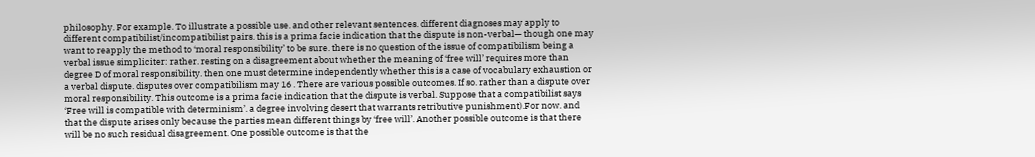philosophy. For example. To illustrate a possible use. and other relevant sentences. different diagnoses may apply to different compatibilist/incompatibilist pairs. this is a prima facie indication that the dispute is non-verbal— though one may want to reapply the method to ‘moral responsibility’ to be sure. there is no question of the issue of compatibilism being a verbal issue simpliciter: rather. resting on a disagreement about whether the meaning of ‘free will’ requires more than degree D of moral responsibility. then one must determine independently whether this is a case of vocabulary exhaustion or a verbal dispute. disputes over compatibilism may 16 . There are various possible outcomes. If so. rather than a dispute over moral responsibility. This outcome is a prima facie indication that the dispute is verbal. Suppose that a compatibilist says ‘Free will is compatible with determinism’. a degree involving desert that warrants retributive punishment).For now. and that the dispute arises only because the parties mean different things by ‘free will’. Another possible outcome is that there will be no such residual disagreement. One possible outcome is that the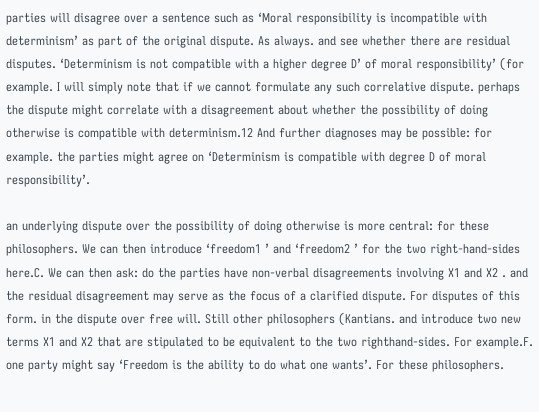parties will disagree over a sentence such as ‘Moral responsibility is incompatible with determinism’ as part of the original dispute. As always. and see whether there are residual disputes. ‘Determinism is not compatible with a higher degree D’ of moral responsibility’ (for example. I will simply note that if we cannot formulate any such correlative dispute. perhaps the dispute might correlate with a disagreement about whether the possibility of doing otherwise is compatible with determinism.12 And further diagnoses may be possible: for example. the parties might agree on ‘Determinism is compatible with degree D of moral responsibility’.

an underlying dispute over the possibility of doing otherwise is more central: for these philosophers. We can then introduce ‘freedom1 ’ and ‘freedom2 ’ for the two right-hand-sides here.C. We can then ask: do the parties have non-verbal disagreements involving X1 and X2 . and the residual disagreement may serve as the focus of a clarified dispute. For disputes of this form. in the dispute over free will. Still other philosophers (Kantians. and introduce two new terms X1 and X2 that are stipulated to be equivalent to the two righthand-sides. For example.F. one party might say ‘Freedom is the ability to do what one wants’. For these philosophers.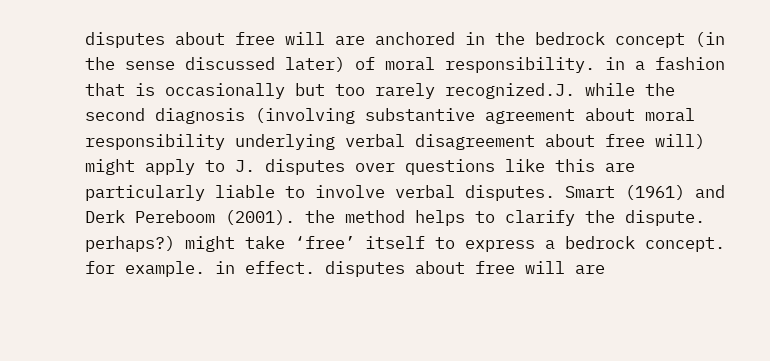disputes about free will are anchored in the bedrock concept (in the sense discussed later) of moral responsibility. in a fashion that is occasionally but too rarely recognized.J. while the second diagnosis (involving substantive agreement about moral responsibility underlying verbal disagreement about free will) might apply to J. disputes over questions like this are particularly liable to involve verbal disputes. Smart (1961) and Derk Pereboom (2001). the method helps to clarify the dispute. perhaps?) might take ‘free’ itself to express a bedrock concept. for example. in effect. disputes about free will are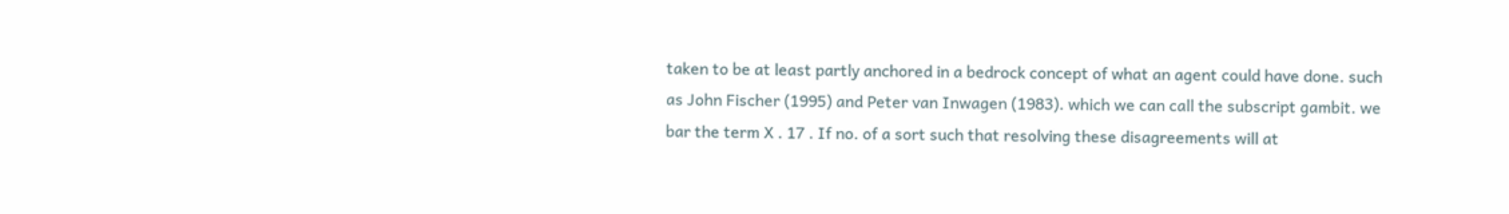taken to be at least partly anchored in a bedrock concept of what an agent could have done. such as John Fischer (1995) and Peter van Inwagen (1983). which we can call the subscript gambit. we bar the term X . 17 . If no. of a sort such that resolving these disagreements will at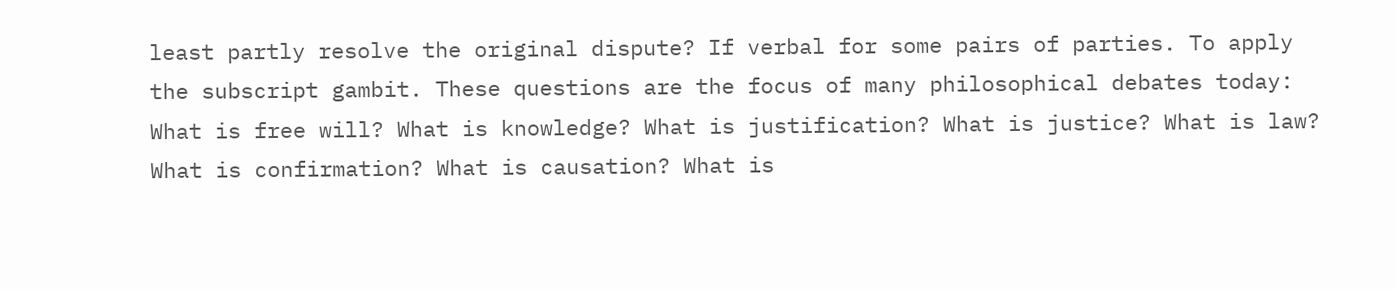least partly resolve the original dispute? If verbal for some pairs of parties. To apply the subscript gambit. These questions are the focus of many philosophical debates today: What is free will? What is knowledge? What is justification? What is justice? What is law? What is confirmation? What is causation? What is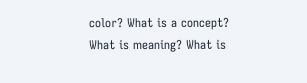color? What is a concept? What is meaning? What is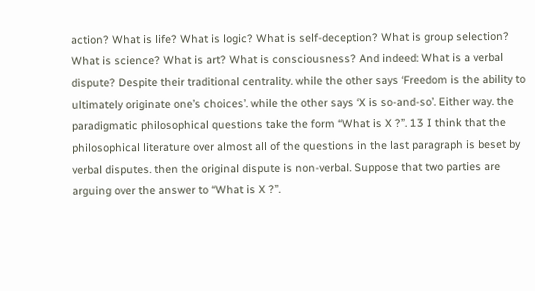action? What is life? What is logic? What is self-deception? What is group selection? What is science? What is art? What is consciousness? And indeed: What is a verbal dispute? Despite their traditional centrality. while the other says ‘Freedom is the ability to ultimately originate one’s choices’. while the other says ‘X is so-and-so’. Either way. the paradigmatic philosophical questions take the form “What is X ?”. 13 I think that the philosophical literature over almost all of the questions in the last paragraph is beset by verbal disputes. then the original dispute is non-verbal. Suppose that two parties are arguing over the answer to “What is X ?”.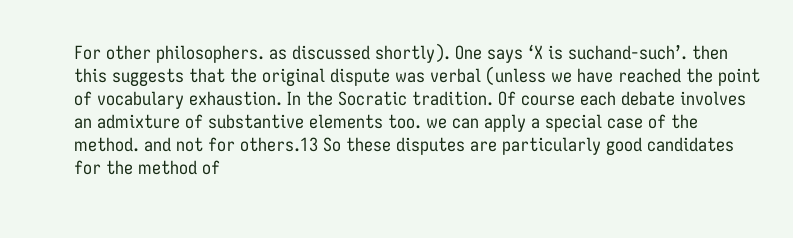For other philosophers. as discussed shortly). One says ‘X is suchand-such’. then this suggests that the original dispute was verbal (unless we have reached the point of vocabulary exhaustion. In the Socratic tradition. Of course each debate involves an admixture of substantive elements too. we can apply a special case of the method. and not for others.13 So these disputes are particularly good candidates for the method of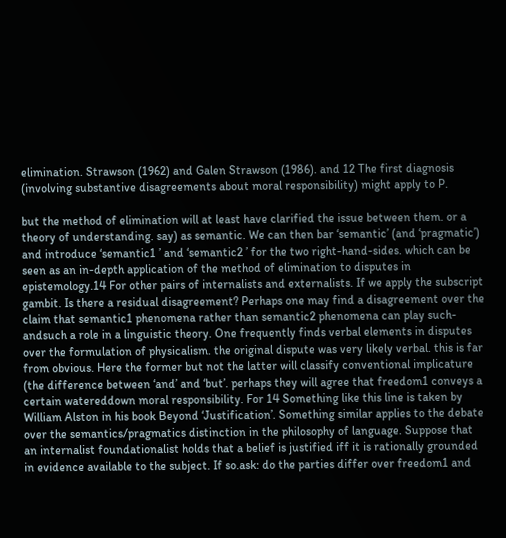elimination. Strawson (1962) and Galen Strawson (1986). and 12 The first diagnosis (involving substantive disagreements about moral responsibility) might apply to P.

but the method of elimination will at least have clarified the issue between them. or a theory of understanding. say) as semantic. We can then bar ‘semantic’ (and ‘pragmatic’) and introduce ‘semantic1 ’ and ‘semantic2 ’ for the two right-hand-sides. which can be seen as an in-depth application of the method of elimination to disputes in epistemology.14 For other pairs of internalists and externalists. If we apply the subscript gambit. Is there a residual disagreement? Perhaps one may find a disagreement over the claim that semantic1 phenomena rather than semantic2 phenomena can play such-andsuch a role in a linguistic theory. One frequently finds verbal elements in disputes over the formulation of physicalism. the original dispute was very likely verbal. this is far from obvious. Here the former but not the latter will classify conventional implicature (the difference between ‘and’ and ‘but’. perhaps they will agree that freedom1 conveys a certain watereddown moral responsibility. For 14 Something like this line is taken by William Alston in his book Beyond ‘Justification’. Something similar applies to the debate over the semantics/pragmatics distinction in the philosophy of language. Suppose that an internalist foundationalist holds that a belief is justified iff it is rationally grounded in evidence available to the subject. If so.ask: do the parties differ over freedom1 and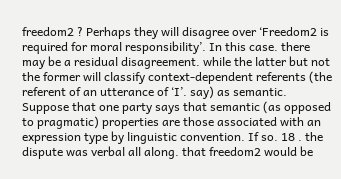freedom2 ? Perhaps they will disagree over ‘Freedom2 is required for moral responsibility’. In this case. there may be a residual disagreement. while the latter but not the former will classify context-dependent referents (the referent of an utterance of ‘I’. say) as semantic. Suppose that one party says that semantic (as opposed to pragmatic) properties are those associated with an expression type by linguistic convention. If so. 18 . the dispute was verbal all along. that freedom2 would be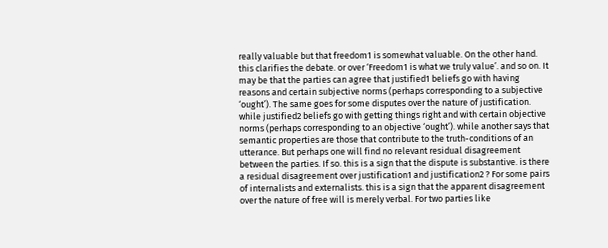really valuable but that freedom1 is somewhat valuable. On the other hand. this clarifies the debate. or over ‘Freedom1 is what we truly value’. and so on. It may be that the parties can agree that justified1 beliefs go with having reasons and certain subjective norms (perhaps corresponding to a subjective ‘ought’). The same goes for some disputes over the nature of justification. while justified2 beliefs go with getting things right and with certain objective norms (perhaps corresponding to an objective ‘ought’). while another says that semantic properties are those that contribute to the truth-conditions of an utterance. But perhaps one will find no relevant residual disagreement between the parties. If so. this is a sign that the dispute is substantive. is there a residual disagreement over justification1 and justification2 ? For some pairs of internalists and externalists. this is a sign that the apparent disagreement over the nature of free will is merely verbal. For two parties like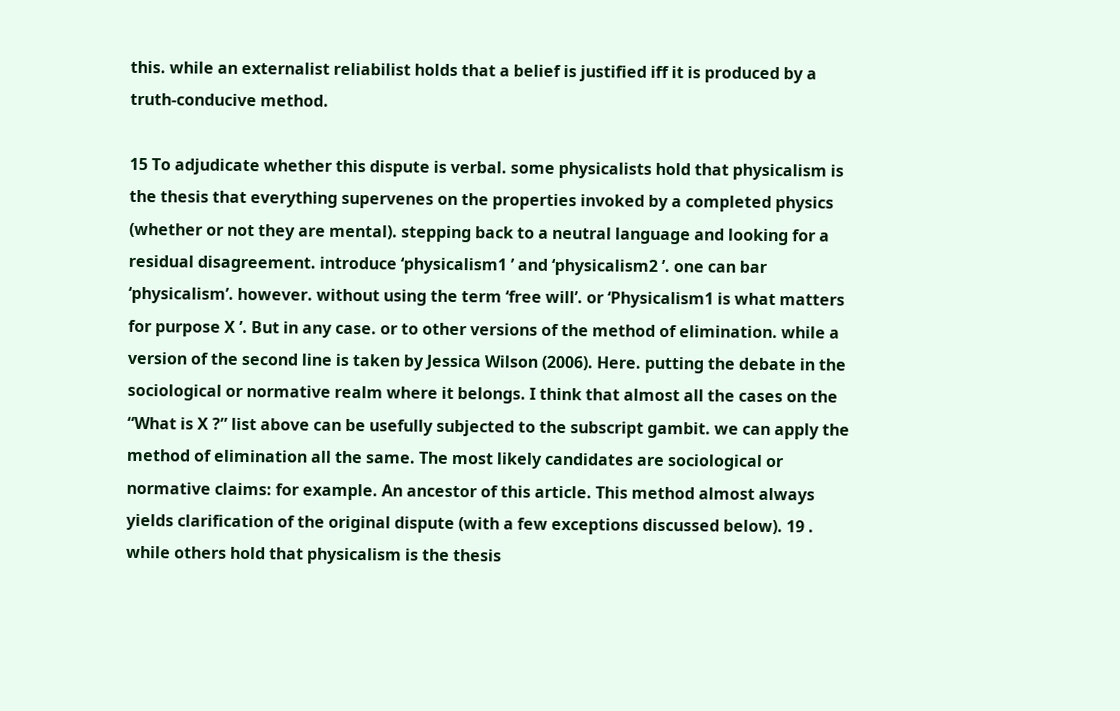this. while an externalist reliabilist holds that a belief is justified iff it is produced by a truth-conducive method.

15 To adjudicate whether this dispute is verbal. some physicalists hold that physicalism is the thesis that everything supervenes on the properties invoked by a completed physics (whether or not they are mental). stepping back to a neutral language and looking for a residual disagreement. introduce ‘physicalism1 ’ and ‘physicalism2 ’. one can bar ‘physicalism’. however. without using the term ‘free will’. or ‘Physicalism1 is what matters for purpose X ’. But in any case. or to other versions of the method of elimination. while a version of the second line is taken by Jessica Wilson (2006). Here. putting the debate in the sociological or normative realm where it belongs. I think that almost all the cases on the “What is X ?” list above can be usefully subjected to the subscript gambit. we can apply the method of elimination all the same. The most likely candidates are sociological or normative claims: for example. An ancestor of this article. This method almost always yields clarification of the original dispute (with a few exceptions discussed below). 19 . while others hold that physicalism is the thesis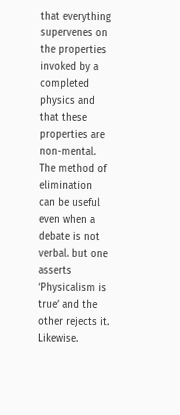that everything supervenes on the properties invoked by a completed physics and that these properties are non-mental. The method of elimination can be useful even when a debate is not verbal. but one asserts ‘Physicalism is true’ and the other rejects it. Likewise.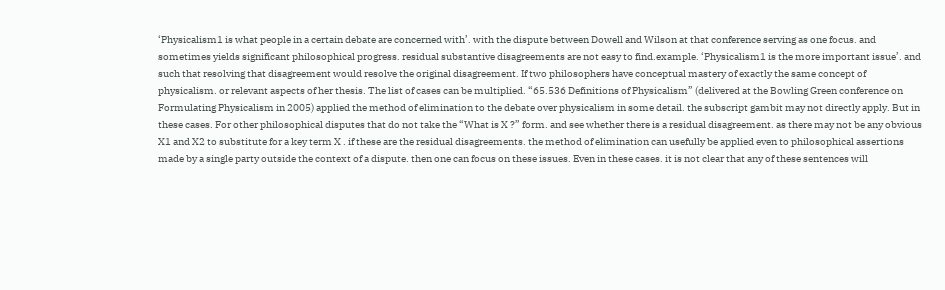‘Physicalism1 is what people in a certain debate are concerned with’. with the dispute between Dowell and Wilson at that conference serving as one focus. and sometimes yields significant philosophical progress. residual substantive disagreements are not easy to find.example. ‘Physicalism1 is the more important issue’. and such that resolving that disagreement would resolve the original disagreement. If two philosophers have conceptual mastery of exactly the same concept of physicalism. or relevant aspects of her thesis. The list of cases can be multiplied. “65.536 Definitions of Physicalism” (delivered at the Bowling Green conference on Formulating Physicalism in 2005) applied the method of elimination to the debate over physicalism in some detail. the subscript gambit may not directly apply. But in these cases. For other philosophical disputes that do not take the “What is X ?” form. and see whether there is a residual disagreement. as there may not be any obvious X1 and X2 to substitute for a key term X . if these are the residual disagreements. the method of elimination can usefully be applied even to philosophical assertions made by a single party outside the context of a dispute. then one can focus on these issues. Even in these cases. it is not clear that any of these sentences will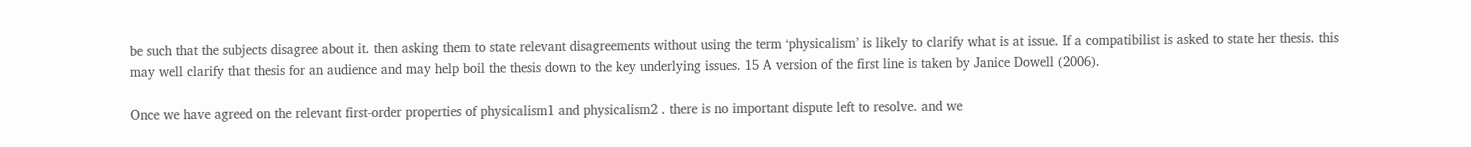be such that the subjects disagree about it. then asking them to state relevant disagreements without using the term ‘physicalism’ is likely to clarify what is at issue. If a compatibilist is asked to state her thesis. this may well clarify that thesis for an audience and may help boil the thesis down to the key underlying issues. 15 A version of the first line is taken by Janice Dowell (2006).

Once we have agreed on the relevant first-order properties of physicalism1 and physicalism2 . there is no important dispute left to resolve. and we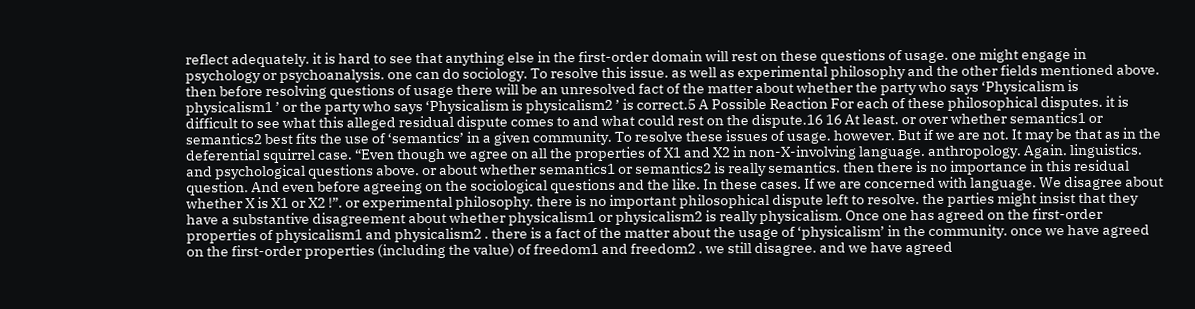reflect adequately. it is hard to see that anything else in the first-order domain will rest on these questions of usage. one might engage in psychology or psychoanalysis. one can do sociology. To resolve this issue. as well as experimental philosophy and the other fields mentioned above. then before resolving questions of usage there will be an unresolved fact of the matter about whether the party who says ‘Physicalism is physicalism1 ’ or the party who says ‘Physicalism is physicalism2 ’ is correct.5 A Possible Reaction For each of these philosophical disputes. it is difficult to see what this alleged residual dispute comes to and what could rest on the dispute.16 16 At least. or over whether semantics1 or semantics2 best fits the use of ‘semantics’ in a given community. To resolve these issues of usage. however. But if we are not. It may be that as in the deferential squirrel case. “Even though we agree on all the properties of X1 and X2 in non-X-involving language. anthropology. Again. linguistics. and psychological questions above. or about whether semantics1 or semantics2 is really semantics. then there is no importance in this residual question. And even before agreeing on the sociological questions and the like. In these cases. If we are concerned with language. We disagree about whether X is X1 or X2 !”. or experimental philosophy. there is no important philosophical dispute left to resolve. the parties might insist that they have a substantive disagreement about whether physicalism1 or physicalism2 is really physicalism. Once one has agreed on the first-order properties of physicalism1 and physicalism2 . there is a fact of the matter about the usage of ‘physicalism’ in the community. once we have agreed on the first-order properties (including the value) of freedom1 and freedom2 . we still disagree. and we have agreed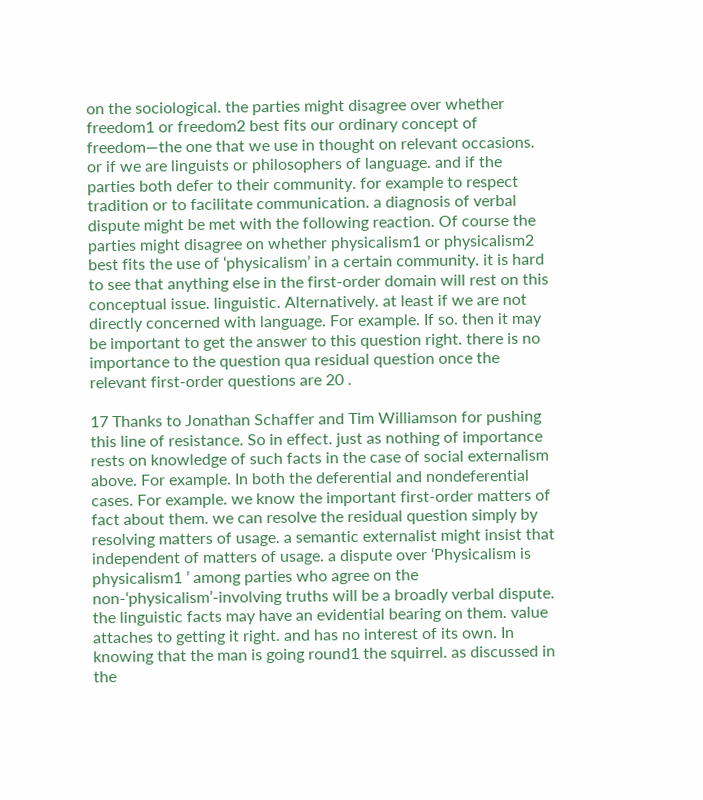on the sociological. the parties might disagree over whether freedom1 or freedom2 best fits our ordinary concept of freedom—the one that we use in thought on relevant occasions. or if we are linguists or philosophers of language. and if the parties both defer to their community. for example to respect tradition or to facilitate communication. a diagnosis of verbal dispute might be met with the following reaction. Of course the parties might disagree on whether physicalism1 or physicalism2 best fits the use of ‘physicalism’ in a certain community. it is hard to see that anything else in the first-order domain will rest on this conceptual issue. linguistic. Alternatively. at least if we are not directly concerned with language. For example. If so. then it may be important to get the answer to this question right. there is no importance to the question qua residual question once the relevant first-order questions are 20 .

17 Thanks to Jonathan Schaffer and Tim Williamson for pushing this line of resistance. So in effect. just as nothing of importance rests on knowledge of such facts in the case of social externalism above. For example. In both the deferential and nondeferential cases. For example. we know the important first-order matters of fact about them. we can resolve the residual question simply by resolving matters of usage. a semantic externalist might insist that independent of matters of usage. a dispute over ‘Physicalism is physicalism1 ’ among parties who agree on the non-‘physicalism’-involving truths will be a broadly verbal dispute. the linguistic facts may have an evidential bearing on them. value attaches to getting it right. and has no interest of its own. In knowing that the man is going round1 the squirrel. as discussed in the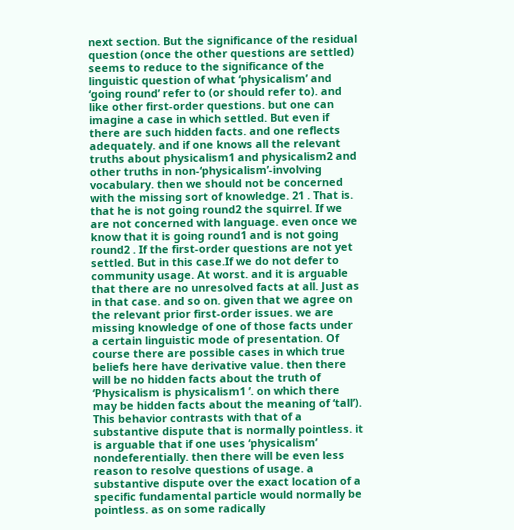next section. But the significance of the residual question (once the other questions are settled) seems to reduce to the significance of the linguistic question of what ‘physicalism’ and ‘going round’ refer to (or should refer to). and like other first-order questions. but one can imagine a case in which settled. But even if there are such hidden facts. and one reflects adequately. and if one knows all the relevant truths about physicalism1 and physicalism2 and other truths in non-‘physicalism’-involving vocabulary. then we should not be concerned with the missing sort of knowledge. 21 . That is. that he is not going round2 the squirrel. If we are not concerned with language. even once we know that it is going round1 and is not going round2 . If the first-order questions are not yet settled. But in this case.If we do not defer to community usage. At worst. and it is arguable that there are no unresolved facts at all. Just as in that case. and so on. given that we agree on the relevant prior first-order issues. we are missing knowledge of one of those facts under a certain linguistic mode of presentation. Of course there are possible cases in which true beliefs here have derivative value. then there will be no hidden facts about the truth of ‘Physicalism is physicalism1 ’. on which there may be hidden facts about the meaning of ‘tall’). This behavior contrasts with that of a substantive dispute that is normally pointless. it is arguable that if one uses ‘physicalism’ nondeferentially. then there will be even less reason to resolve questions of usage. a substantive dispute over the exact location of a specific fundamental particle would normally be pointless. as on some radically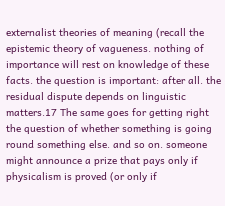externalist theories of meaning (recall the epistemic theory of vagueness. nothing of importance will rest on knowledge of these facts. the question is important: after all. the residual dispute depends on linguistic matters.17 The same goes for getting right the question of whether something is going round something else. and so on. someone might announce a prize that pays only if physicalism is proved (or only if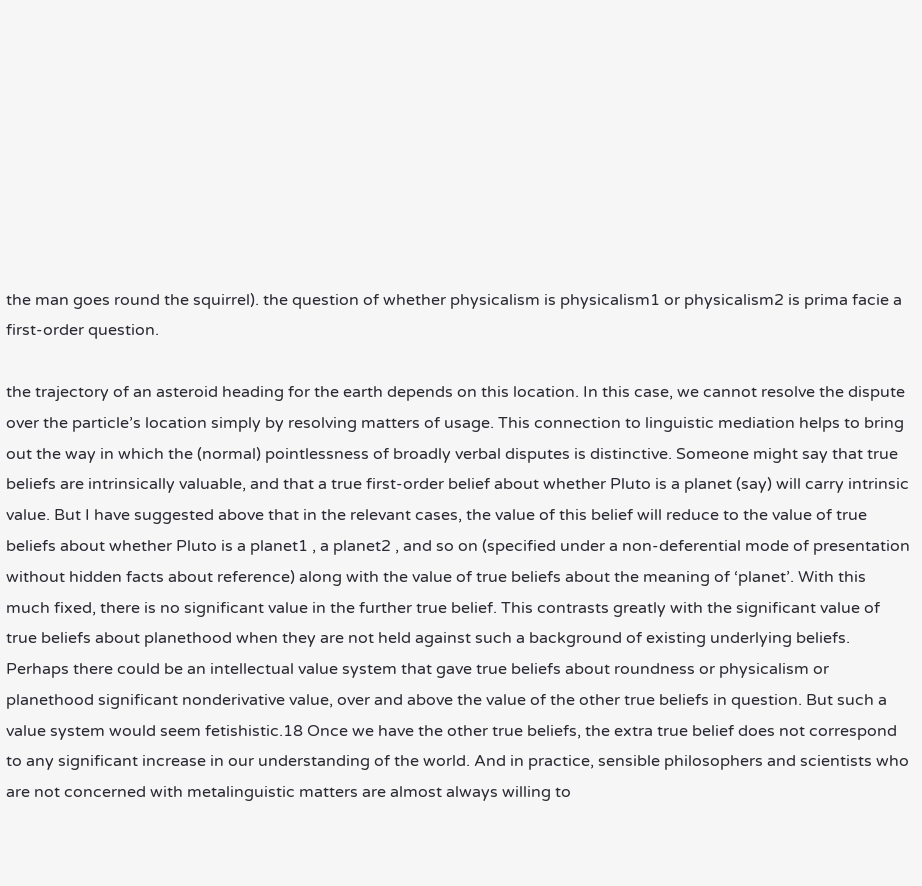the man goes round the squirrel). the question of whether physicalism is physicalism1 or physicalism2 is prima facie a first-order question.

the trajectory of an asteroid heading for the earth depends on this location. In this case, we cannot resolve the dispute over the particle’s location simply by resolving matters of usage. This connection to linguistic mediation helps to bring out the way in which the (normal) pointlessness of broadly verbal disputes is distinctive. Someone might say that true beliefs are intrinsically valuable, and that a true first-order belief about whether Pluto is a planet (say) will carry intrinsic value. But I have suggested above that in the relevant cases, the value of this belief will reduce to the value of true beliefs about whether Pluto is a planet1 , a planet2 , and so on (specified under a non-deferential mode of presentation without hidden facts about reference) along with the value of true beliefs about the meaning of ‘planet’. With this much fixed, there is no significant value in the further true belief. This contrasts greatly with the significant value of true beliefs about planethood when they are not held against such a background of existing underlying beliefs. Perhaps there could be an intellectual value system that gave true beliefs about roundness or physicalism or planethood significant nonderivative value, over and above the value of the other true beliefs in question. But such a value system would seem fetishistic.18 Once we have the other true beliefs, the extra true belief does not correspond to any significant increase in our understanding of the world. And in practice, sensible philosophers and scientists who are not concerned with metalinguistic matters are almost always willing to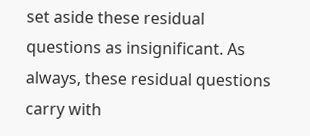set aside these residual questions as insignificant. As always, these residual questions carry with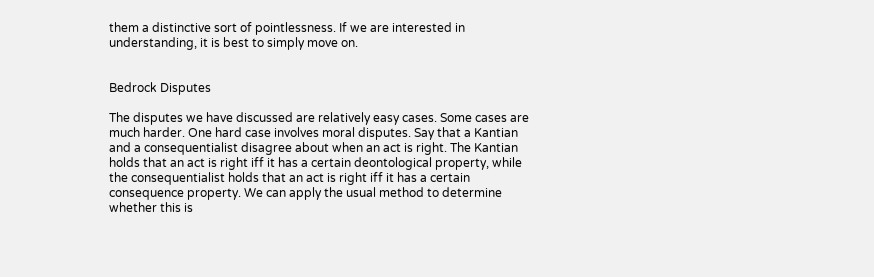them a distinctive sort of pointlessness. If we are interested in understanding, it is best to simply move on.


Bedrock Disputes

The disputes we have discussed are relatively easy cases. Some cases are much harder. One hard case involves moral disputes. Say that a Kantian and a consequentialist disagree about when an act is right. The Kantian holds that an act is right iff it has a certain deontological property, while the consequentialist holds that an act is right iff it has a certain consequence property. We can apply the usual method to determine whether this is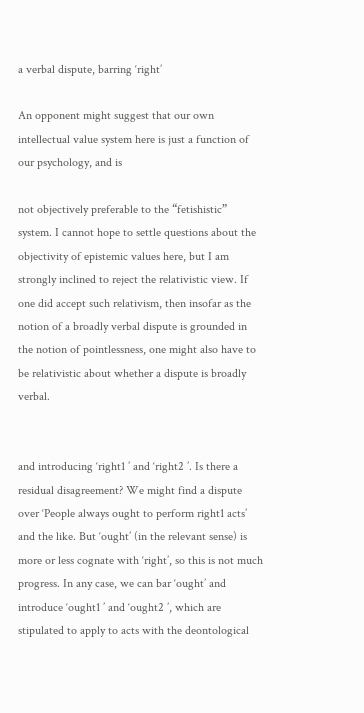a verbal dispute, barring ‘right’

An opponent might suggest that our own intellectual value system here is just a function of our psychology, and is

not objectively preferable to the “fetishistic” system. I cannot hope to settle questions about the objectivity of epistemic values here, but I am strongly inclined to reject the relativistic view. If one did accept such relativism, then insofar as the notion of a broadly verbal dispute is grounded in the notion of pointlessness, one might also have to be relativistic about whether a dispute is broadly verbal.


and introducing ‘right1 ’ and ‘right2 ’. Is there a residual disagreement? We might find a dispute over ‘People always ought to perform right1 acts’ and the like. But ‘ought’ (in the relevant sense) is more or less cognate with ‘right’, so this is not much progress. In any case, we can bar ‘ought’ and introduce ‘ought1 ’ and ‘ought2 ’, which are stipulated to apply to acts with the deontological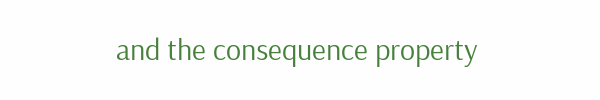and the consequence property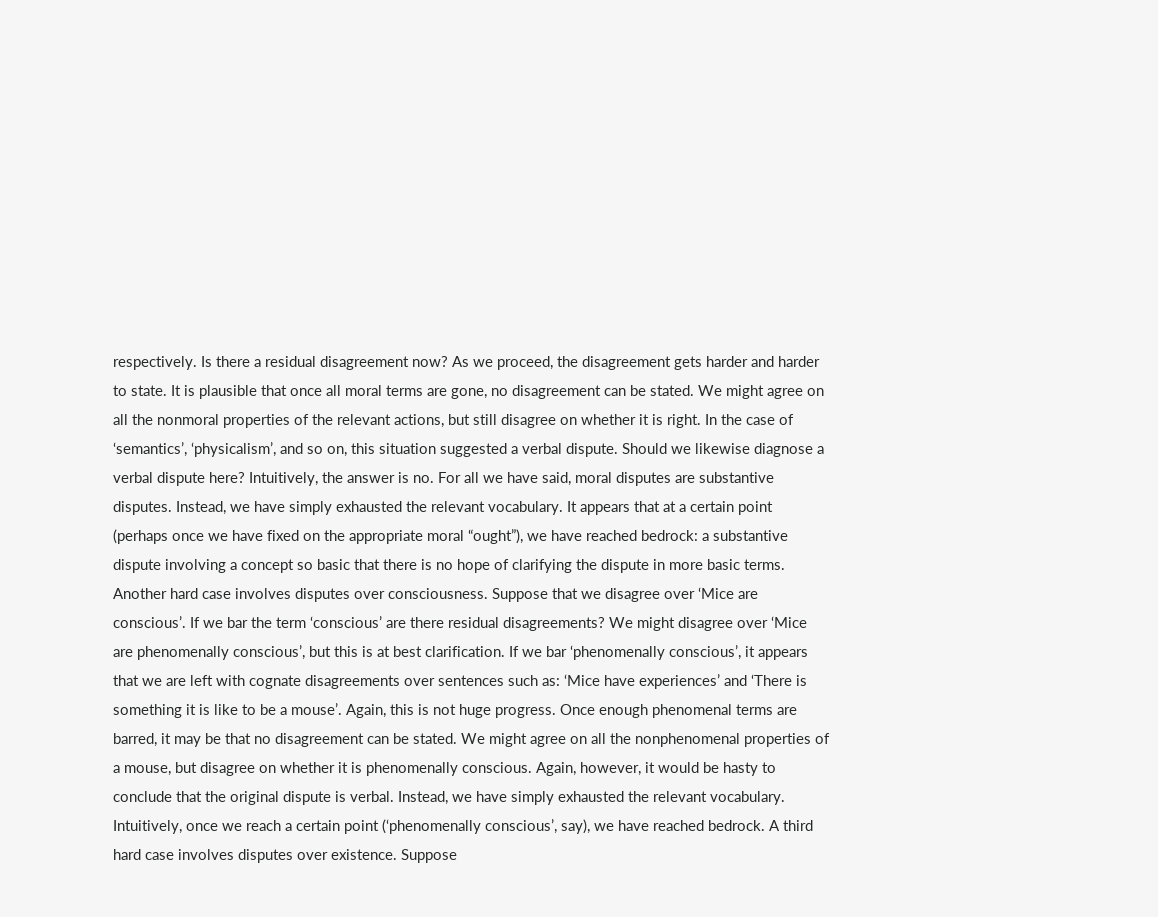respectively. Is there a residual disagreement now? As we proceed, the disagreement gets harder and harder to state. It is plausible that once all moral terms are gone, no disagreement can be stated. We might agree on all the nonmoral properties of the relevant actions, but still disagree on whether it is right. In the case of ‘semantics’, ‘physicalism’, and so on, this situation suggested a verbal dispute. Should we likewise diagnose a verbal dispute here? Intuitively, the answer is no. For all we have said, moral disputes are substantive disputes. Instead, we have simply exhausted the relevant vocabulary. It appears that at a certain point (perhaps once we have fixed on the appropriate moral “ought”), we have reached bedrock: a substantive dispute involving a concept so basic that there is no hope of clarifying the dispute in more basic terms. Another hard case involves disputes over consciousness. Suppose that we disagree over ‘Mice are conscious’. If we bar the term ‘conscious’ are there residual disagreements? We might disagree over ‘Mice are phenomenally conscious’, but this is at best clarification. If we bar ‘phenomenally conscious’, it appears that we are left with cognate disagreements over sentences such as: ‘Mice have experiences’ and ‘There is something it is like to be a mouse’. Again, this is not huge progress. Once enough phenomenal terms are barred, it may be that no disagreement can be stated. We might agree on all the nonphenomenal properties of a mouse, but disagree on whether it is phenomenally conscious. Again, however, it would be hasty to conclude that the original dispute is verbal. Instead, we have simply exhausted the relevant vocabulary. Intuitively, once we reach a certain point (‘phenomenally conscious’, say), we have reached bedrock. A third hard case involves disputes over existence. Suppose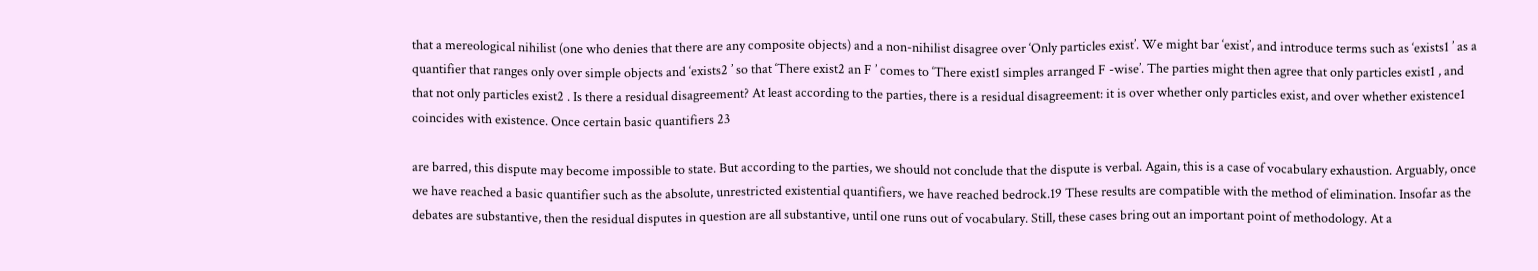that a mereological nihilist (one who denies that there are any composite objects) and a non-nihilist disagree over ‘Only particles exist’. We might bar ‘exist’, and introduce terms such as ‘exists1 ’ as a quantifier that ranges only over simple objects and ‘exists2 ’ so that ‘There exist2 an F ’ comes to ‘There exist1 simples arranged F -wise’. The parties might then agree that only particles exist1 , and that not only particles exist2 . Is there a residual disagreement? At least according to the parties, there is a residual disagreement: it is over whether only particles exist, and over whether existence1 coincides with existence. Once certain basic quantifiers 23

are barred, this dispute may become impossible to state. But according to the parties, we should not conclude that the dispute is verbal. Again, this is a case of vocabulary exhaustion. Arguably, once we have reached a basic quantifier such as the absolute, unrestricted existential quantifiers, we have reached bedrock.19 These results are compatible with the method of elimination. Insofar as the debates are substantive, then the residual disputes in question are all substantive, until one runs out of vocabulary. Still, these cases bring out an important point of methodology. At a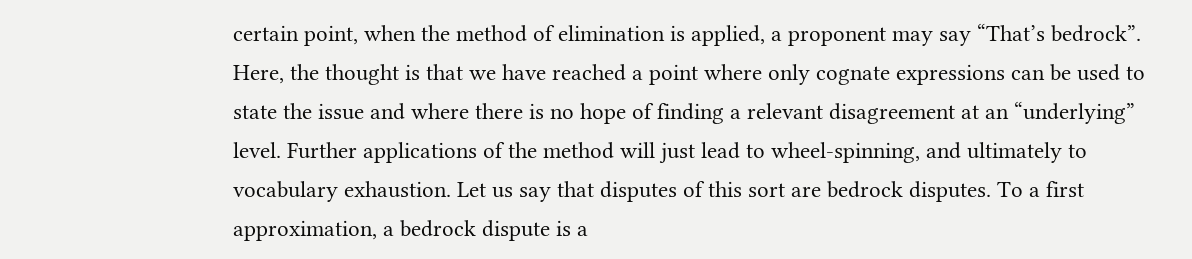certain point, when the method of elimination is applied, a proponent may say “That’s bedrock”. Here, the thought is that we have reached a point where only cognate expressions can be used to state the issue and where there is no hope of finding a relevant disagreement at an “underlying” level. Further applications of the method will just lead to wheel-spinning, and ultimately to vocabulary exhaustion. Let us say that disputes of this sort are bedrock disputes. To a first approximation, a bedrock dispute is a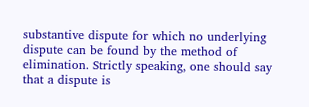substantive dispute for which no underlying dispute can be found by the method of elimination. Strictly speaking, one should say that a dispute is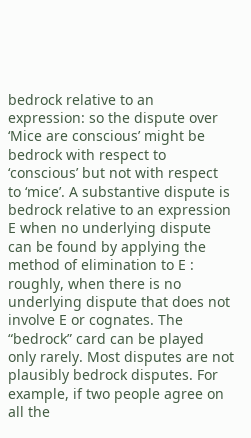bedrock relative to an expression: so the dispute over ‘Mice are conscious’ might be bedrock with respect to ‘conscious’ but not with respect to ‘mice’. A substantive dispute is bedrock relative to an expression E when no underlying dispute can be found by applying the method of elimination to E : roughly, when there is no underlying dispute that does not involve E or cognates. The “bedrock” card can be played only rarely. Most disputes are not plausibly bedrock disputes. For example, if two people agree on all the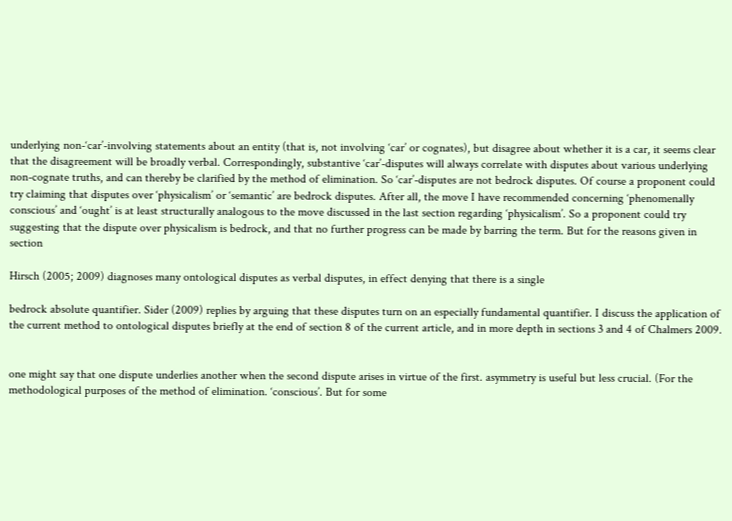underlying non-‘car’-involving statements about an entity (that is, not involving ‘car’ or cognates), but disagree about whether it is a car, it seems clear that the disagreement will be broadly verbal. Correspondingly, substantive ‘car’-disputes will always correlate with disputes about various underlying non-cognate truths, and can thereby be clarified by the method of elimination. So ‘car’-disputes are not bedrock disputes. Of course a proponent could try claiming that disputes over ‘physicalism’ or ‘semantic’ are bedrock disputes. After all, the move I have recommended concerning ‘phenomenally conscious’ and ‘ought’ is at least structurally analogous to the move discussed in the last section regarding ‘physicalism’. So a proponent could try suggesting that the dispute over physicalism is bedrock, and that no further progress can be made by barring the term. But for the reasons given in section

Hirsch (2005; 2009) diagnoses many ontological disputes as verbal disputes, in effect denying that there is a single

bedrock absolute quantifier. Sider (2009) replies by arguing that these disputes turn on an especially fundamental quantifier. I discuss the application of the current method to ontological disputes briefly at the end of section 8 of the current article, and in more depth in sections 3 and 4 of Chalmers 2009.


one might say that one dispute underlies another when the second dispute arises in virtue of the first. asymmetry is useful but less crucial. (For the methodological purposes of the method of elimination. ‘conscious’. But for some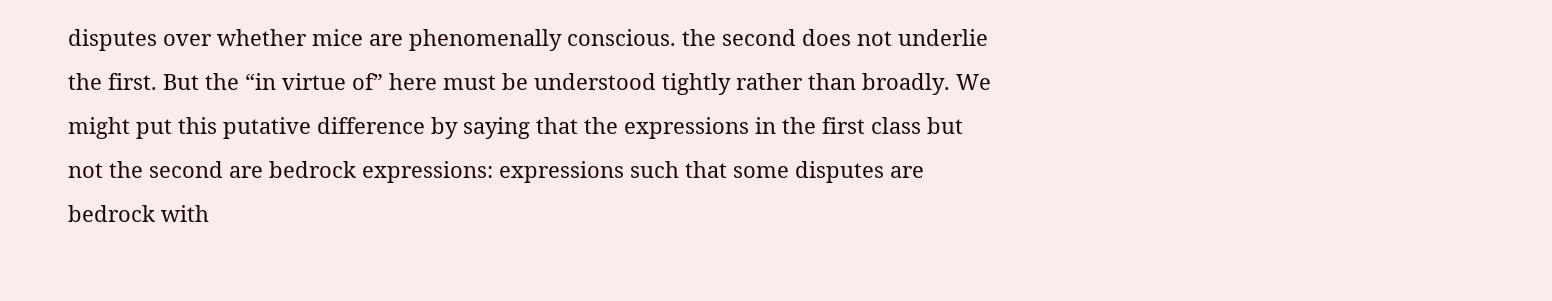disputes over whether mice are phenomenally conscious. the second does not underlie the first. But the “in virtue of” here must be understood tightly rather than broadly. We might put this putative difference by saying that the expressions in the first class but not the second are bedrock expressions: expressions such that some disputes are bedrock with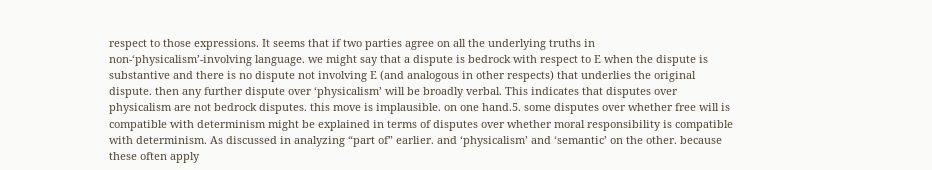respect to those expressions. It seems that if two parties agree on all the underlying truths in non-‘physicalism’-involving language. we might say that a dispute is bedrock with respect to E when the dispute is substantive and there is no dispute not involving E (and analogous in other respects) that underlies the original dispute. then any further dispute over ‘physicalism’ will be broadly verbal. This indicates that disputes over physicalism are not bedrock disputes. this move is implausible. on one hand.5. some disputes over whether free will is compatible with determinism might be explained in terms of disputes over whether moral responsibility is compatible with determinism. As discussed in analyzing “part of” earlier. and ‘physicalism’ and ‘semantic’ on the other. because these often apply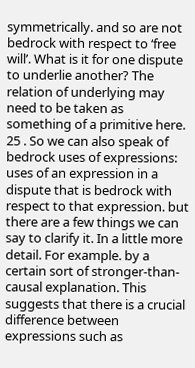symmetrically. and so are not bedrock with respect to ‘free will’. What is it for one dispute to underlie another? The relation of underlying may need to be taken as something of a primitive here. 25 . So we can also speak of bedrock uses of expressions: uses of an expression in a dispute that is bedrock with respect to that expression. but there are a few things we can say to clarify it. In a little more detail. For example. by a certain sort of stronger-than-causal explanation. This suggests that there is a crucial difference between expressions such as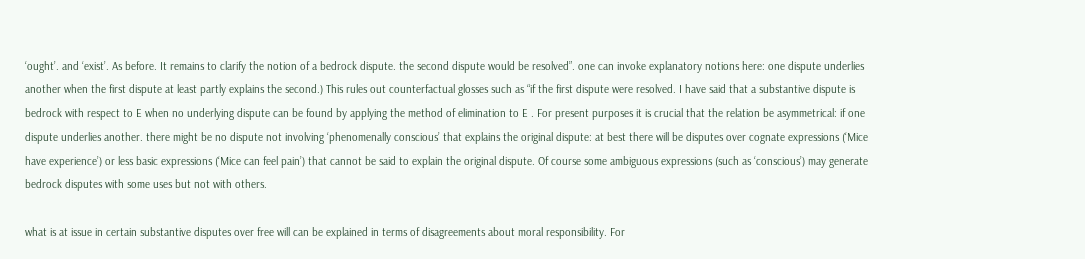‘ought’. and ‘exist’. As before. It remains to clarify the notion of a bedrock dispute. the second dispute would be resolved”. one can invoke explanatory notions here: one dispute underlies another when the first dispute at least partly explains the second.) This rules out counterfactual glosses such as “if the first dispute were resolved. I have said that a substantive dispute is bedrock with respect to E when no underlying dispute can be found by applying the method of elimination to E . For present purposes it is crucial that the relation be asymmetrical: if one dispute underlies another. there might be no dispute not involving ‘phenomenally conscious’ that explains the original dispute: at best there will be disputes over cognate expressions (‘Mice have experience’) or less basic expressions (‘Mice can feel pain’) that cannot be said to explain the original dispute. Of course some ambiguous expressions (such as ‘conscious’) may generate bedrock disputes with some uses but not with others.

what is at issue in certain substantive disputes over free will can be explained in terms of disagreements about moral responsibility. For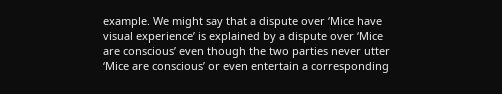example. We might say that a dispute over ‘Mice have visual experience’ is explained by a dispute over ‘Mice are conscious’ even though the two parties never utter ‘Mice are conscious’ or even entertain a corresponding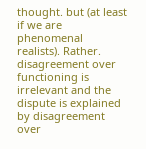thought. but (at least if we are phenomenal realists). Rather. disagreement over functioning is irrelevant and the dispute is explained by disagreement over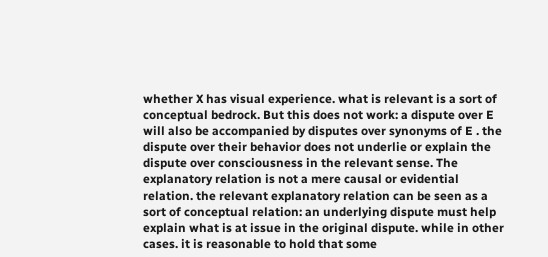whether X has visual experience. what is relevant is a sort of conceptual bedrock. But this does not work: a dispute over E will also be accompanied by disputes over synonyms of E . the dispute over their behavior does not underlie or explain the dispute over consciousness in the relevant sense. The explanatory relation is not a mere causal or evidential relation. the relevant explanatory relation can be seen as a sort of conceptual relation: an underlying dispute must help explain what is at issue in the original dispute. while in other cases. it is reasonable to hold that some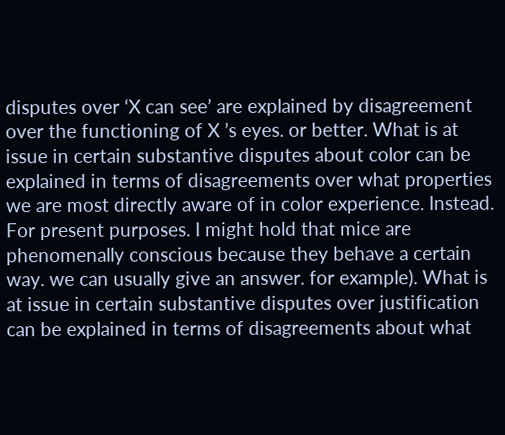disputes over ‘X can see’ are explained by disagreement over the functioning of X ’s eyes. or better. What is at issue in certain substantive disputes about color can be explained in terms of disagreements over what properties we are most directly aware of in color experience. Instead. For present purposes. I might hold that mice are phenomenally conscious because they behave a certain way. we can usually give an answer. for example). What is at issue in certain substantive disputes over justification can be explained in terms of disagreements about what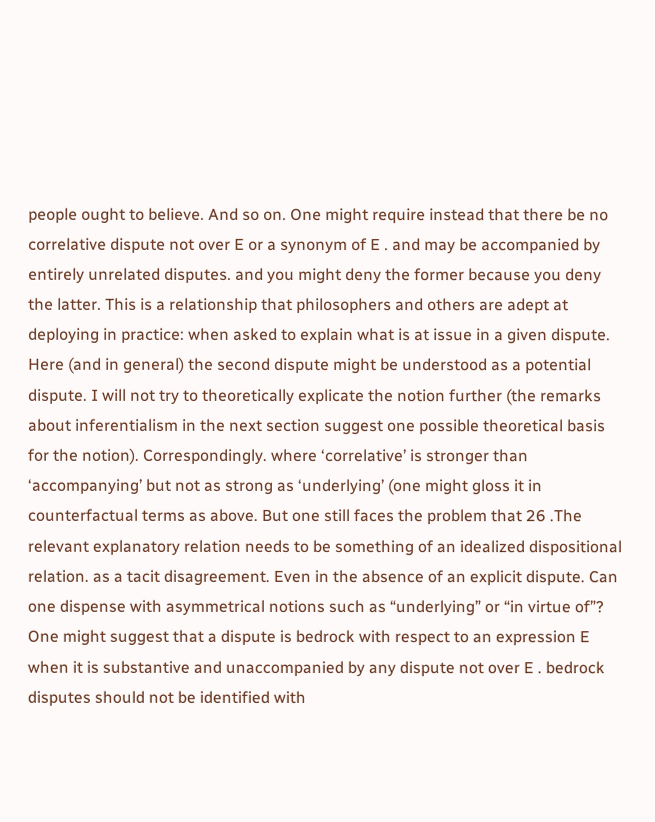people ought to believe. And so on. One might require instead that there be no correlative dispute not over E or a synonym of E . and may be accompanied by entirely unrelated disputes. and you might deny the former because you deny the latter. This is a relationship that philosophers and others are adept at deploying in practice: when asked to explain what is at issue in a given dispute. Here (and in general) the second dispute might be understood as a potential dispute. I will not try to theoretically explicate the notion further (the remarks about inferentialism in the next section suggest one possible theoretical basis for the notion). Correspondingly. where ‘correlative’ is stronger than ‘accompanying’ but not as strong as ‘underlying’ (one might gloss it in counterfactual terms as above. But one still faces the problem that 26 .The relevant explanatory relation needs to be something of an idealized dispositional relation. as a tacit disagreement. Even in the absence of an explicit dispute. Can one dispense with asymmetrical notions such as “underlying” or “in virtue of”? One might suggest that a dispute is bedrock with respect to an expression E when it is substantive and unaccompanied by any dispute not over E . bedrock disputes should not be identified with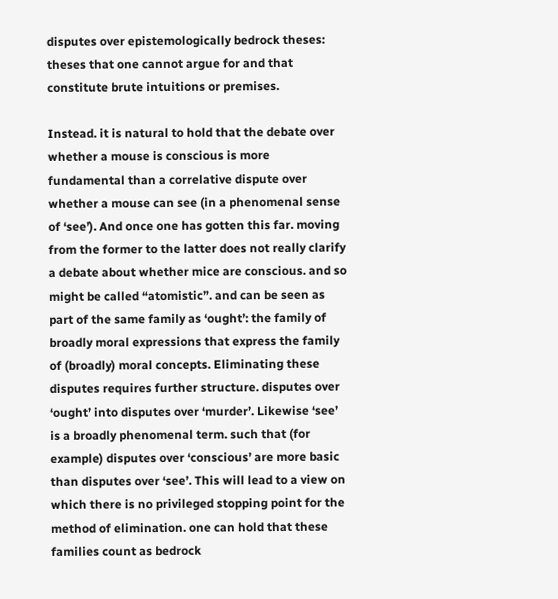disputes over epistemologically bedrock theses: theses that one cannot argue for and that constitute brute intuitions or premises.

Instead. it is natural to hold that the debate over whether a mouse is conscious is more fundamental than a correlative dispute over whether a mouse can see (in a phenomenal sense of ‘see’). And once one has gotten this far. moving from the former to the latter does not really clarify a debate about whether mice are conscious. and so might be called “atomistic”. and can be seen as part of the same family as ‘ought’: the family of broadly moral expressions that express the family of (broadly) moral concepts. Eliminating these disputes requires further structure. disputes over ‘ought’ into disputes over ‘murder’. Likewise ‘see’ is a broadly phenomenal term. such that (for example) disputes over ‘conscious’ are more basic than disputes over ‘see’. This will lead to a view on which there is no privileged stopping point for the method of elimination. one can hold that these families count as bedrock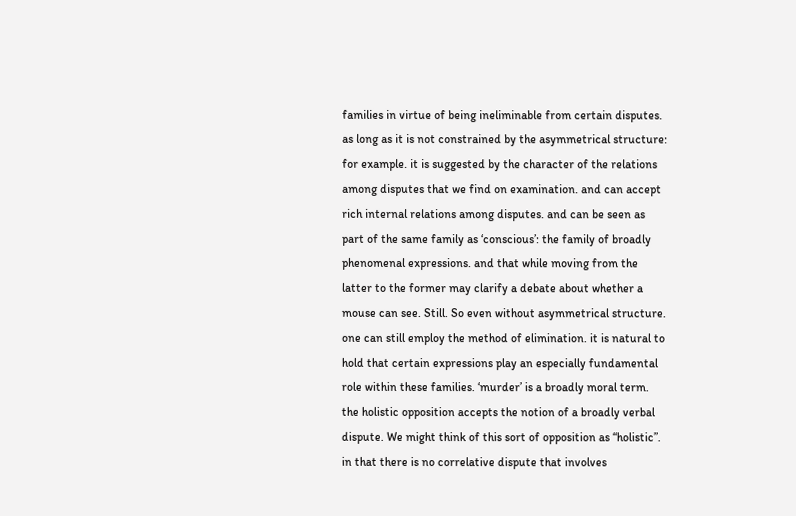families in virtue of being ineliminable from certain disputes. as long as it is not constrained by the asymmetrical structure: for example. it is suggested by the character of the relations among disputes that we find on examination. and can accept rich internal relations among disputes. and can be seen as part of the same family as ‘conscious’: the family of broadly phenomenal expressions. and that while moving from the latter to the former may clarify a debate about whether a mouse can see. Still. So even without asymmetrical structure. one can still employ the method of elimination. it is natural to hold that certain expressions play an especially fundamental role within these families. ‘murder’ is a broadly moral term. the holistic opposition accepts the notion of a broadly verbal dispute. We might think of this sort of opposition as “holistic”. in that there is no correlative dispute that involves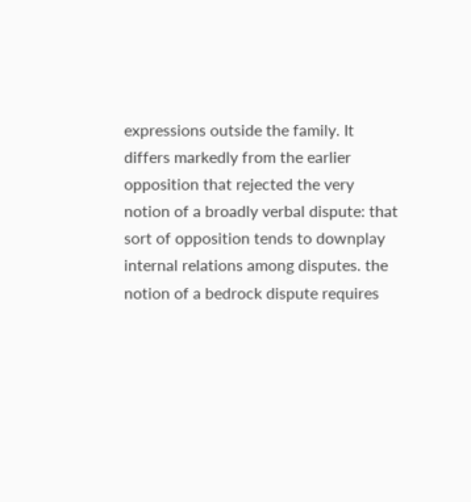expressions outside the family. It differs markedly from the earlier opposition that rejected the very notion of a broadly verbal dispute: that sort of opposition tends to downplay internal relations among disputes. the notion of a bedrock dispute requires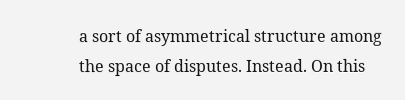a sort of asymmetrical structure among the space of disputes. Instead. On this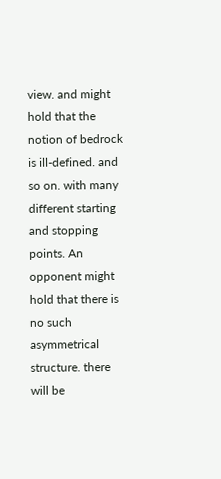view. and might hold that the notion of bedrock is ill-defined. and so on. with many different starting and stopping points. An opponent might hold that there is no such asymmetrical structure. there will be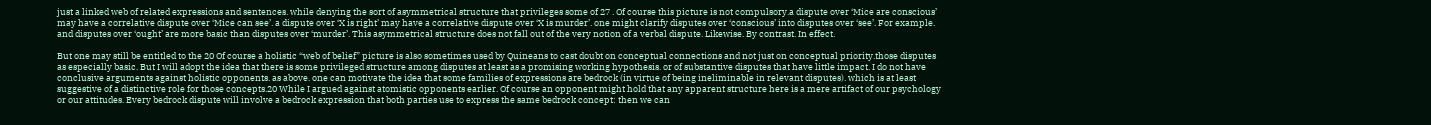just a linked web of related expressions and sentences. while denying the sort of asymmetrical structure that privileges some of 27 . Of course this picture is not compulsory.a dispute over ‘Mice are conscious’ may have a correlative dispute over ‘Mice can see’. a dispute over ‘X is right’ may have a correlative dispute over ‘X is murder’. one might clarify disputes over ‘conscious’ into disputes over ‘see’. For example. and disputes over ‘ought’ are more basic than disputes over ‘murder’. This asymmetrical structure does not fall out of the very notion of a verbal dispute. Likewise. By contrast. In effect.

But one may still be entitled to the 20 Of course a holistic “web of belief” picture is also sometimes used by Quineans to cast doubt on conceptual connections and not just on conceptual priority.those disputes as especially basic. But I will adopt the idea that there is some privileged structure among disputes at least as a promising working hypothesis. or of substantive disputes that have little impact. I do not have conclusive arguments against holistic opponents. as above. one can motivate the idea that some families of expressions are bedrock (in virtue of being ineliminable in relevant disputes). which is at least suggestive of a distinctive role for those concepts.20 While I argued against atomistic opponents earlier. Of course an opponent might hold that any apparent structure here is a mere artifact of our psychology or our attitudes. Every bedrock dispute will involve a bedrock expression that both parties use to express the same bedrock concept: then we can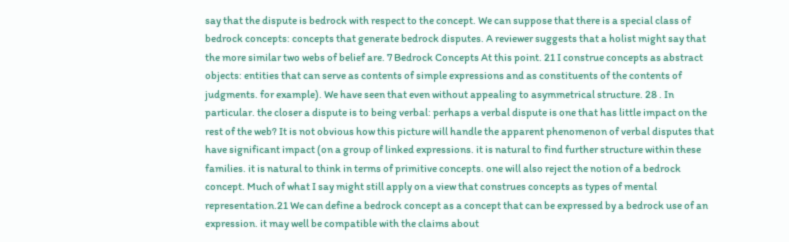say that the dispute is bedrock with respect to the concept. We can suppose that there is a special class of bedrock concepts: concepts that generate bedrock disputes. A reviewer suggests that a holist might say that the more similar two webs of belief are. 7 Bedrock Concepts At this point. 21 I construe concepts as abstract objects: entities that can serve as contents of simple expressions and as constituents of the contents of judgments. for example). We have seen that even without appealing to asymmetrical structure. 28 . In particular. the closer a dispute is to being verbal: perhaps a verbal dispute is one that has little impact on the rest of the web? It is not obvious how this picture will handle the apparent phenomenon of verbal disputes that have significant impact (on a group of linked expressions. it is natural to find further structure within these families. it is natural to think in terms of primitive concepts. one will also reject the notion of a bedrock concept. Much of what I say might still apply on a view that construes concepts as types of mental representation.21 We can define a bedrock concept as a concept that can be expressed by a bedrock use of an expression. it may well be compatible with the claims about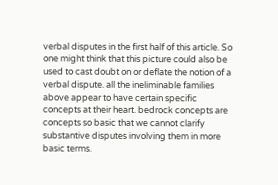verbal disputes in the first half of this article. So one might think that this picture could also be used to cast doubt on or deflate the notion of a verbal dispute. all the ineliminable families above appear to have certain specific concepts at their heart. bedrock concepts are concepts so basic that we cannot clarify substantive disputes involving them in more basic terms.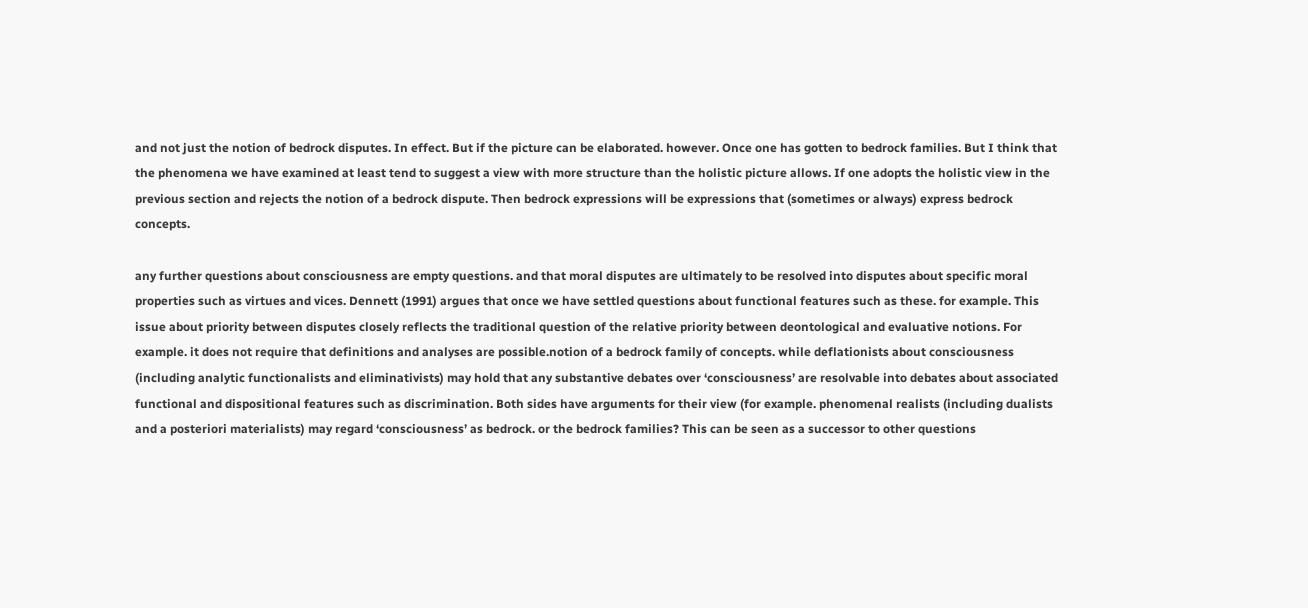and not just the notion of bedrock disputes. In effect. But if the picture can be elaborated. however. Once one has gotten to bedrock families. But I think that the phenomena we have examined at least tend to suggest a view with more structure than the holistic picture allows. If one adopts the holistic view in the previous section and rejects the notion of a bedrock dispute. Then bedrock expressions will be expressions that (sometimes or always) express bedrock concepts.

any further questions about consciousness are empty questions. and that moral disputes are ultimately to be resolved into disputes about specific moral properties such as virtues and vices. Dennett (1991) argues that once we have settled questions about functional features such as these. for example. This issue about priority between disputes closely reflects the traditional question of the relative priority between deontological and evaluative notions. For example. it does not require that definitions and analyses are possible.notion of a bedrock family of concepts. while deflationists about consciousness (including analytic functionalists and eliminativists) may hold that any substantive debates over ‘consciousness’ are resolvable into debates about associated functional and dispositional features such as discrimination. Both sides have arguments for their view (for example. phenomenal realists (including dualists and a posteriori materialists) may regard ‘consciousness’ as bedrock. or the bedrock families? This can be seen as a successor to other questions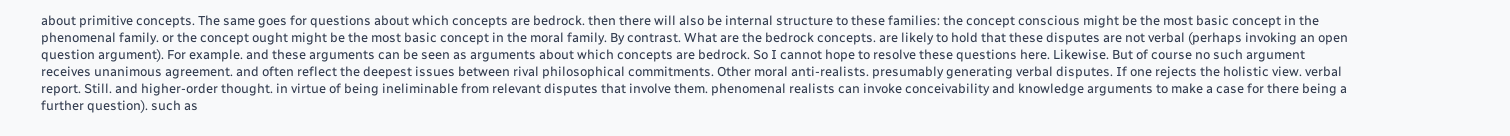about primitive concepts. The same goes for questions about which concepts are bedrock. then there will also be internal structure to these families: the concept conscious might be the most basic concept in the phenomenal family. or the concept ought might be the most basic concept in the moral family. By contrast. What are the bedrock concepts. are likely to hold that these disputes are not verbal (perhaps invoking an open question argument). For example. and these arguments can be seen as arguments about which concepts are bedrock. So I cannot hope to resolve these questions here. Likewise. But of course no such argument receives unanimous agreement. and often reflect the deepest issues between rival philosophical commitments. Other moral anti-realists. presumably generating verbal disputes. If one rejects the holistic view. verbal report. Still. and higher-order thought. in virtue of being ineliminable from relevant disputes that involve them. phenomenal realists can invoke conceivability and knowledge arguments to make a case for there being a further question). such as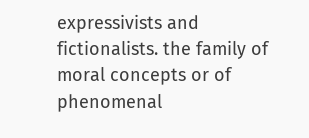expressivists and fictionalists. the family of moral concepts or of phenomenal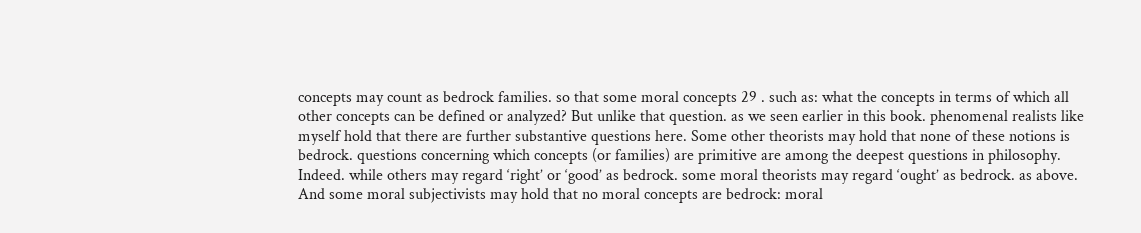concepts may count as bedrock families. so that some moral concepts 29 . such as: what the concepts in terms of which all other concepts can be defined or analyzed? But unlike that question. as we seen earlier in this book. phenomenal realists like myself hold that there are further substantive questions here. Some other theorists may hold that none of these notions is bedrock. questions concerning which concepts (or families) are primitive are among the deepest questions in philosophy. Indeed. while others may regard ‘right’ or ‘good’ as bedrock. some moral theorists may regard ‘ought’ as bedrock. as above. And some moral subjectivists may hold that no moral concepts are bedrock: moral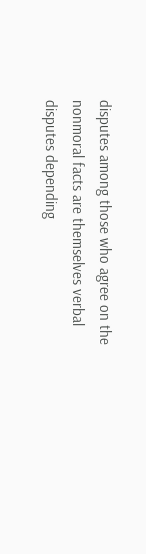disputes among those who agree on the nonmoral facts are themselves verbal disputes depending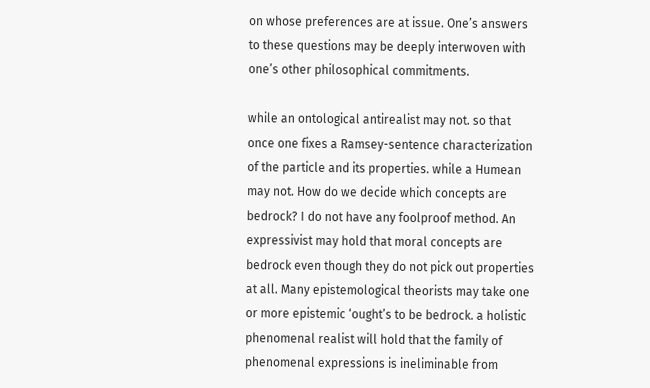on whose preferences are at issue. One’s answers to these questions may be deeply interwoven with one’s other philosophical commitments.

while an ontological antirealist may not. so that once one fixes a Ramsey-sentence characterization of the particle and its properties. while a Humean may not. How do we decide which concepts are bedrock? I do not have any foolproof method. An expressivist may hold that moral concepts are bedrock even though they do not pick out properties at all. Many epistemological theorists may take one or more epistemic ‘ought’s to be bedrock. a holistic phenomenal realist will hold that the family of phenomenal expressions is ineliminable from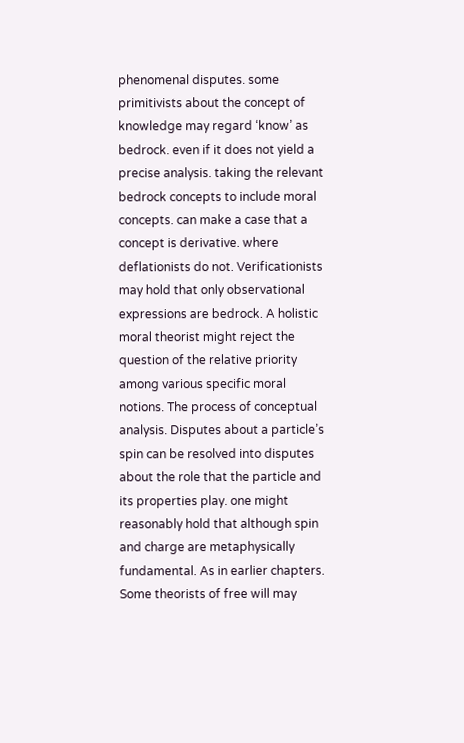phenomenal disputes. some primitivists about the concept of knowledge may regard ‘know’ as bedrock. even if it does not yield a precise analysis. taking the relevant bedrock concepts to include moral concepts. can make a case that a concept is derivative. where deflationists do not. Verificationists may hold that only observational expressions are bedrock. A holistic moral theorist might reject the question of the relative priority among various specific moral notions. The process of conceptual analysis. Disputes about a particle’s spin can be resolved into disputes about the role that the particle and its properties play. one might reasonably hold that although spin and charge are metaphysically fundamental. As in earlier chapters. Some theorists of free will may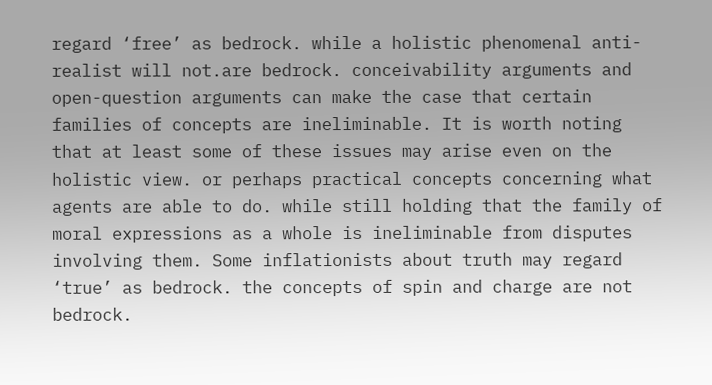regard ‘free’ as bedrock. while a holistic phenomenal anti-realist will not.are bedrock. conceivability arguments and open-question arguments can make the case that certain families of concepts are ineliminable. It is worth noting that at least some of these issues may arise even on the holistic view. or perhaps practical concepts concerning what agents are able to do. while still holding that the family of moral expressions as a whole is ineliminable from disputes involving them. Some inflationists about truth may regard ‘true’ as bedrock. the concepts of spin and charge are not bedrock.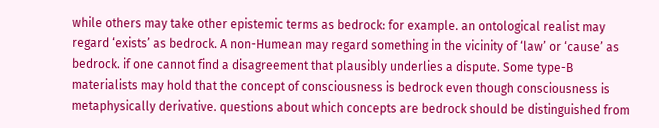while others may take other epistemic terms as bedrock: for example. an ontological realist may regard ‘exists’ as bedrock. A non-Humean may regard something in the vicinity of ‘law’ or ‘cause’ as bedrock. if one cannot find a disagreement that plausibly underlies a dispute. Some type-B materialists may hold that the concept of consciousness is bedrock even though consciousness is metaphysically derivative. questions about which concepts are bedrock should be distinguished from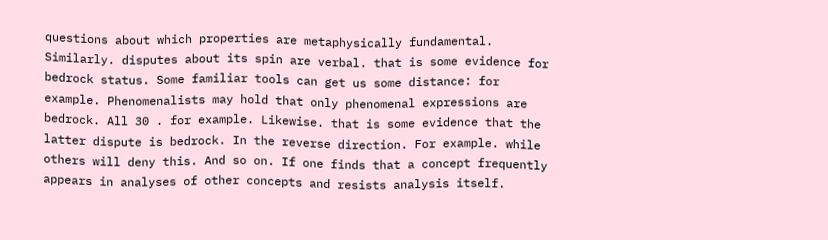questions about which properties are metaphysically fundamental. Similarly. disputes about its spin are verbal. that is some evidence for bedrock status. Some familiar tools can get us some distance: for example. Phenomenalists may hold that only phenomenal expressions are bedrock. All 30 . for example. Likewise. that is some evidence that the latter dispute is bedrock. In the reverse direction. For example. while others will deny this. And so on. If one finds that a concept frequently appears in analyses of other concepts and resists analysis itself.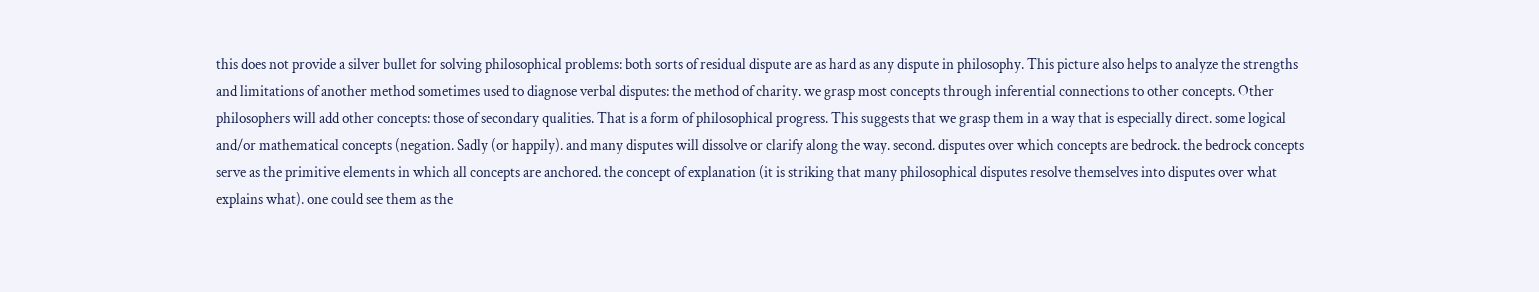this does not provide a silver bullet for solving philosophical problems: both sorts of residual dispute are as hard as any dispute in philosophy. This picture also helps to analyze the strengths and limitations of another method sometimes used to diagnose verbal disputes: the method of charity. we grasp most concepts through inferential connections to other concepts. Other philosophers will add other concepts: those of secondary qualities. That is a form of philosophical progress. This suggests that we grasp them in a way that is especially direct. some logical and/or mathematical concepts (negation. Sadly (or happily). and many disputes will dissolve or clarify along the way. second. disputes over which concepts are bedrock. the bedrock concepts serve as the primitive elements in which all concepts are anchored. the concept of explanation (it is striking that many philosophical disputes resolve themselves into disputes over what explains what). one could see them as the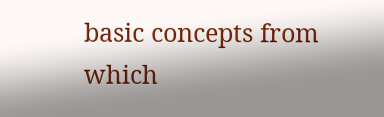basic concepts from which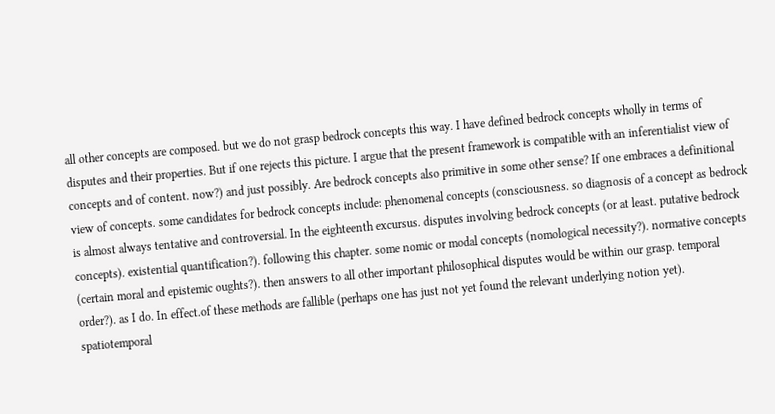all other concepts are composed. but we do not grasp bedrock concepts this way. I have defined bedrock concepts wholly in terms of disputes and their properties. But if one rejects this picture. I argue that the present framework is compatible with an inferentialist view of concepts and of content. now?) and just possibly. Are bedrock concepts also primitive in some other sense? If one embraces a definitional view of concepts. some candidates for bedrock concepts include: phenomenal concepts (consciousness. so diagnosis of a concept as bedrock is almost always tentative and controversial. In the eighteenth excursus. disputes involving bedrock concepts (or at least. putative bedrock concepts). existential quantification?). following this chapter. some nomic or modal concepts (nomological necessity?). normative concepts (certain moral and epistemic oughts?). then answers to all other important philosophical disputes would be within our grasp. temporal order?). as I do. In effect.of these methods are fallible (perhaps one has just not yet found the relevant underlying notion yet). spatiotemporal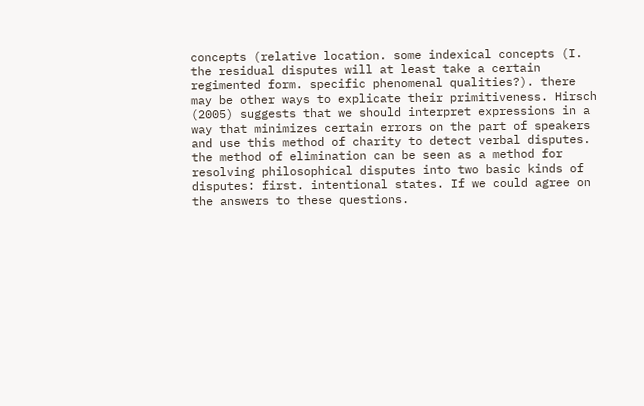concepts (relative location. some indexical concepts (I. the residual disputes will at least take a certain regimented form. specific phenomenal qualities?). there may be other ways to explicate their primitiveness. Hirsch (2005) suggests that we should interpret expressions in a way that minimizes certain errors on the part of speakers and use this method of charity to detect verbal disputes. the method of elimination can be seen as a method for resolving philosophical disputes into two basic kinds of disputes: first. intentional states. If we could agree on the answers to these questions.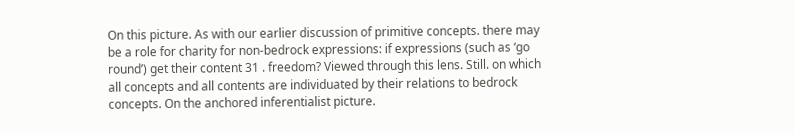On this picture. As with our earlier discussion of primitive concepts. there may be a role for charity for non-bedrock expressions: if expressions (such as ‘go round’) get their content 31 . freedom? Viewed through this lens. Still. on which all concepts and all contents are individuated by their relations to bedrock concepts. On the anchored inferentialist picture.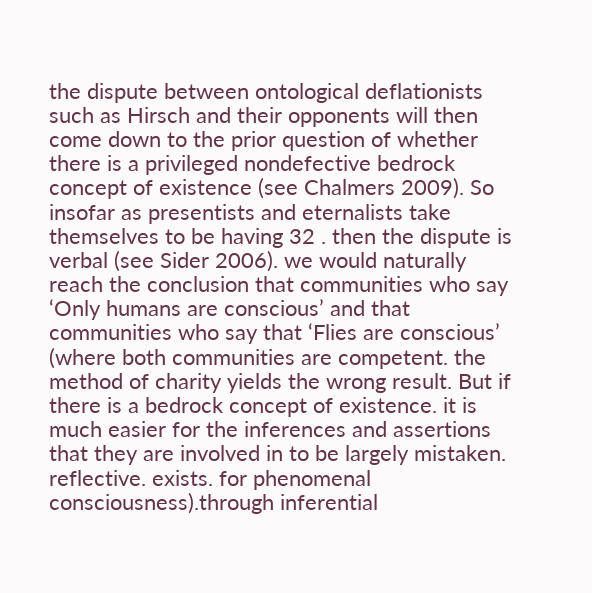the dispute between ontological deflationists such as Hirsch and their opponents will then come down to the prior question of whether there is a privileged nondefective bedrock concept of existence (see Chalmers 2009). So insofar as presentists and eternalists take themselves to be having 32 . then the dispute is verbal (see Sider 2006). we would naturally reach the conclusion that communities who say ‘Only humans are conscious’ and that communities who say that ‘Flies are conscious’ (where both communities are competent. the method of charity yields the wrong result. But if there is a bedrock concept of existence. it is much easier for the inferences and assertions that they are involved in to be largely mistaken. reflective. exists. for phenomenal consciousness).through inferential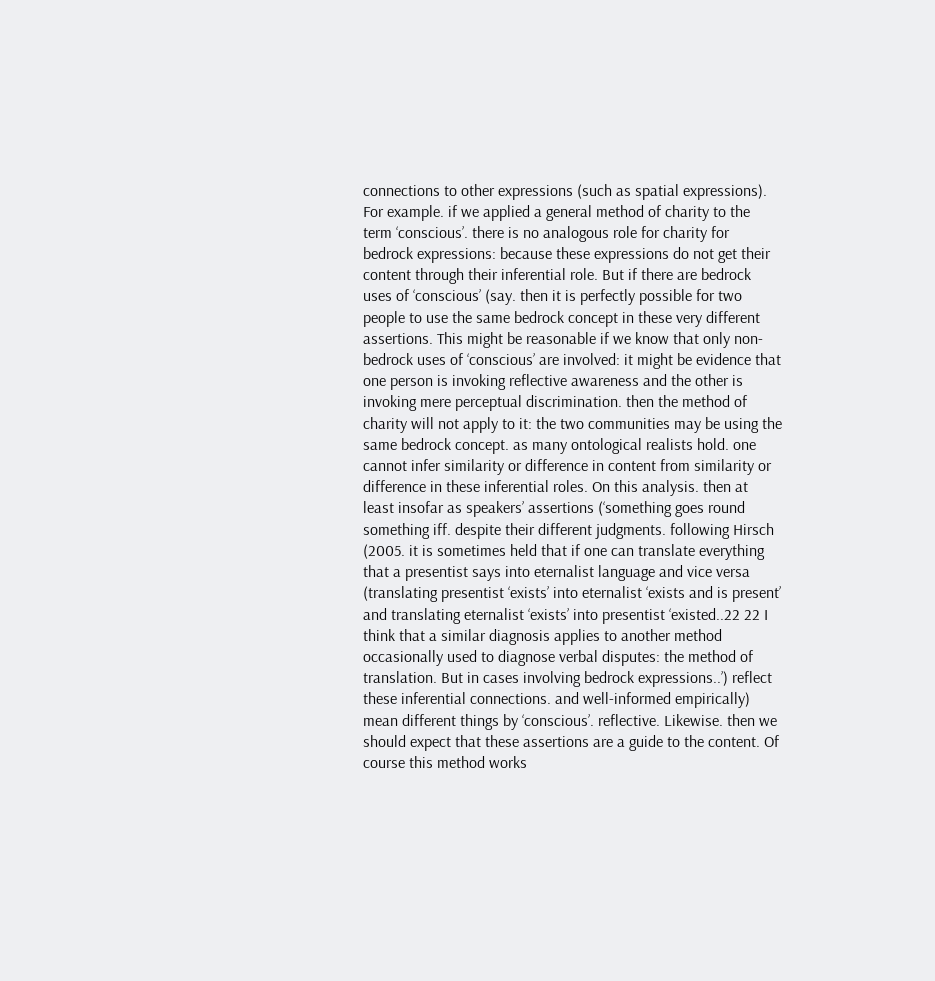connections to other expressions (such as spatial expressions). For example. if we applied a general method of charity to the term ‘conscious’. there is no analogous role for charity for bedrock expressions: because these expressions do not get their content through their inferential role. But if there are bedrock uses of ‘conscious’ (say. then it is perfectly possible for two people to use the same bedrock concept in these very different assertions. This might be reasonable if we know that only non-bedrock uses of ‘conscious’ are involved: it might be evidence that one person is invoking reflective awareness and the other is invoking mere perceptual discrimination. then the method of charity will not apply to it: the two communities may be using the same bedrock concept. as many ontological realists hold. one cannot infer similarity or difference in content from similarity or difference in these inferential roles. On this analysis. then at least insofar as speakers’ assertions (‘something goes round something iff. despite their different judgments. following Hirsch (2005. it is sometimes held that if one can translate everything that a presentist says into eternalist language and vice versa (translating presentist ‘exists’ into eternalist ‘exists and is present’ and translating eternalist ‘exists’ into presentist ‘existed..22 22 I think that a similar diagnosis applies to another method occasionally used to diagnose verbal disputes: the method of translation. But in cases involving bedrock expressions..’) reflect these inferential connections. and well-informed empirically) mean different things by ‘conscious’. reflective. Likewise. then we should expect that these assertions are a guide to the content. Of course this method works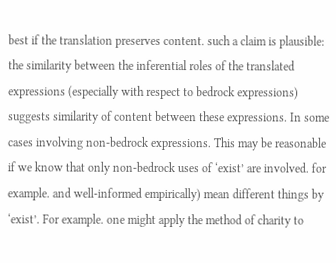best if the translation preserves content. such a claim is plausible: the similarity between the inferential roles of the translated expressions (especially with respect to bedrock expressions) suggests similarity of content between these expressions. In some cases involving non-bedrock expressions. This may be reasonable if we know that only non-bedrock uses of ‘exist’ are involved. for example. and well-informed empirically) mean different things by ‘exist’. For example. one might apply the method of charity to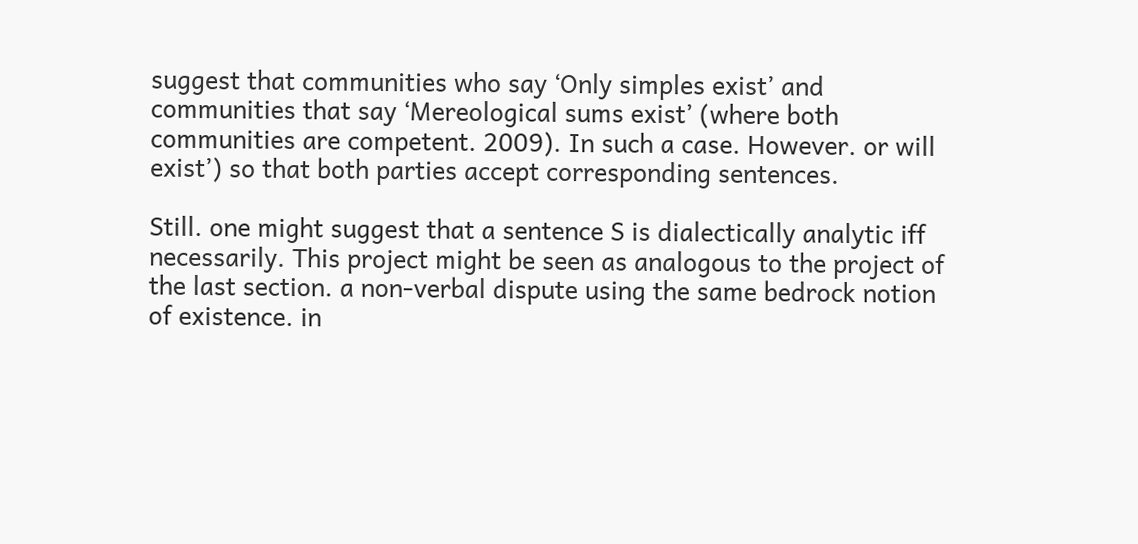suggest that communities who say ‘Only simples exist’ and communities that say ‘Mereological sums exist’ (where both communities are competent. 2009). In such a case. However. or will exist’) so that both parties accept corresponding sentences.

Still. one might suggest that a sentence S is dialectically analytic iff necessarily. This project might be seen as analogous to the project of the last section. a non-verbal dispute using the same bedrock notion of existence. in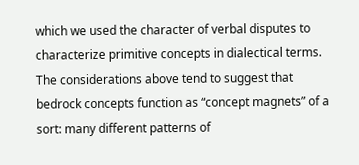which we used the character of verbal disputes to characterize primitive concepts in dialectical terms. The considerations above tend to suggest that bedrock concepts function as “concept magnets” of a sort: many different patterns of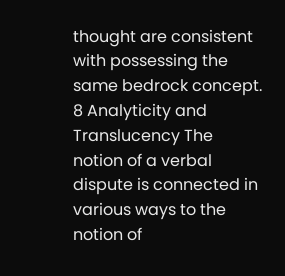thought are consistent with possessing the same bedrock concept. 8 Analyticity and Translucency The notion of a verbal dispute is connected in various ways to the notion of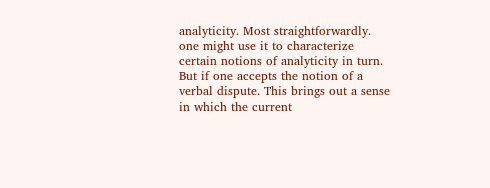analyticity. Most straightforwardly. one might use it to characterize certain notions of analyticity in turn. But if one accepts the notion of a verbal dispute. This brings out a sense in which the current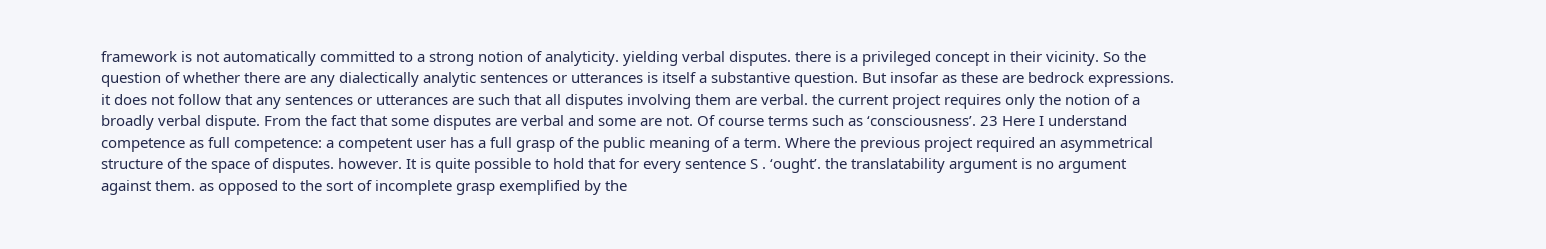framework is not automatically committed to a strong notion of analyticity. yielding verbal disputes. there is a privileged concept in their vicinity. So the question of whether there are any dialectically analytic sentences or utterances is itself a substantive question. But insofar as these are bedrock expressions. it does not follow that any sentences or utterances are such that all disputes involving them are verbal. the current project requires only the notion of a broadly verbal dispute. From the fact that some disputes are verbal and some are not. Of course terms such as ‘consciousness’. 23 Here I understand competence as full competence: a competent user has a full grasp of the public meaning of a term. Where the previous project required an asymmetrical structure of the space of disputes. however. It is quite possible to hold that for every sentence S . ‘ought’. the translatability argument is no argument against them. as opposed to the sort of incomplete grasp exemplified by the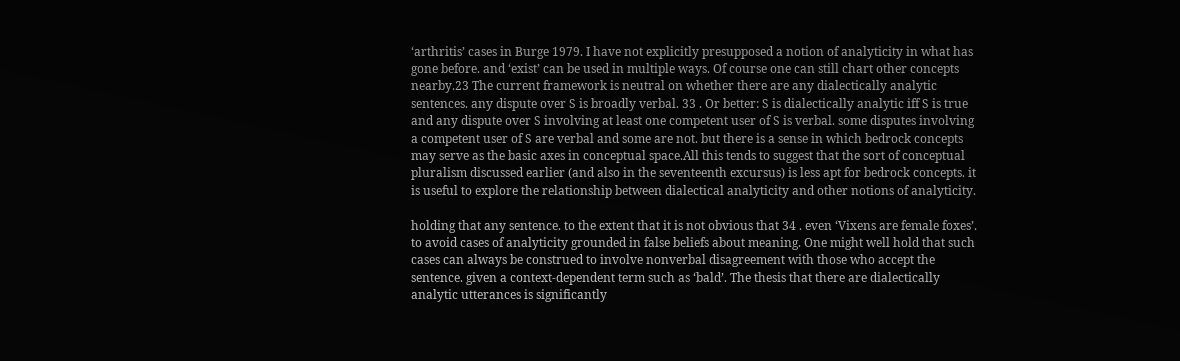‘arthritis’ cases in Burge 1979. I have not explicitly presupposed a notion of analyticity in what has gone before. and ‘exist’ can be used in multiple ways. Of course one can still chart other concepts nearby.23 The current framework is neutral on whether there are any dialectically analytic sentences. any dispute over S is broadly verbal. 33 . Or better: S is dialectically analytic iff S is true and any dispute over S involving at least one competent user of S is verbal. some disputes involving a competent user of S are verbal and some are not. but there is a sense in which bedrock concepts may serve as the basic axes in conceptual space.All this tends to suggest that the sort of conceptual pluralism discussed earlier (and also in the seventeenth excursus) is less apt for bedrock concepts. it is useful to explore the relationship between dialectical analyticity and other notions of analyticity.

holding that any sentence. to the extent that it is not obvious that 34 . even ‘Vixens are female foxes’. to avoid cases of analyticity grounded in false beliefs about meaning. One might well hold that such cases can always be construed to involve nonverbal disagreement with those who accept the sentence. given a context-dependent term such as ‘bald’. The thesis that there are dialectically analytic utterances is significantly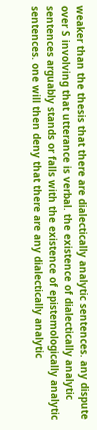weaker than the thesis that there are dialectically analytic sentences. any dispute over S involving that utterance is verbal. the existence of dialectically analytic sentences arguably stands or falls with the existence of epistemologically analytic sentences. one will then deny that there are any dialectically analytic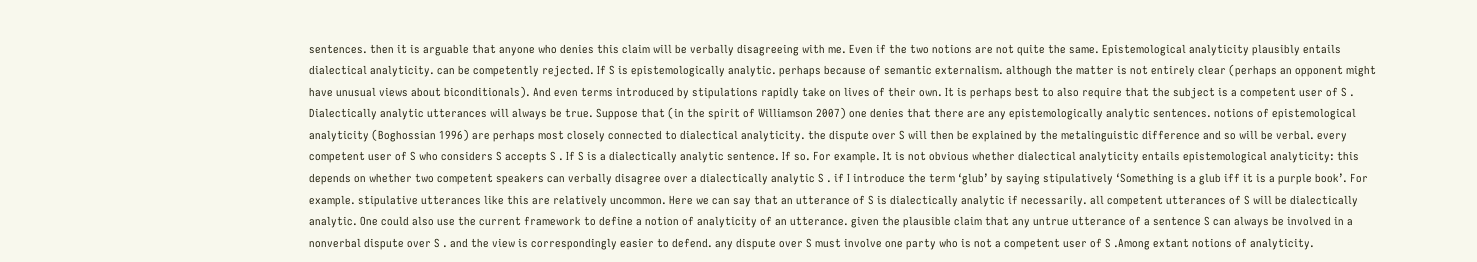sentences. then it is arguable that anyone who denies this claim will be verbally disagreeing with me. Even if the two notions are not quite the same. Epistemological analyticity plausibly entails dialectical analyticity. can be competently rejected. If S is epistemologically analytic. perhaps because of semantic externalism. although the matter is not entirely clear (perhaps an opponent might have unusual views about biconditionals). And even terms introduced by stipulations rapidly take on lives of their own. It is perhaps best to also require that the subject is a competent user of S . Dialectically analytic utterances will always be true. Suppose that (in the spirit of Williamson 2007) one denies that there are any epistemologically analytic sentences. notions of epistemological analyticity (Boghossian 1996) are perhaps most closely connected to dialectical analyticity. the dispute over S will then be explained by the metalinguistic difference and so will be verbal. every competent user of S who considers S accepts S . If S is a dialectically analytic sentence. If so. For example. It is not obvious whether dialectical analyticity entails epistemological analyticity: this depends on whether two competent speakers can verbally disagree over a dialectically analytic S . if I introduce the term ‘glub’ by saying stipulatively ‘Something is a glub iff it is a purple book’. For example. stipulative utterances like this are relatively uncommon. Here we can say that an utterance of S is dialectically analytic if necessarily. all competent utterances of S will be dialectically analytic. One could also use the current framework to define a notion of analyticity of an utterance. given the plausible claim that any untrue utterance of a sentence S can always be involved in a nonverbal dispute over S . and the view is correspondingly easier to defend. any dispute over S must involve one party who is not a competent user of S .Among extant notions of analyticity.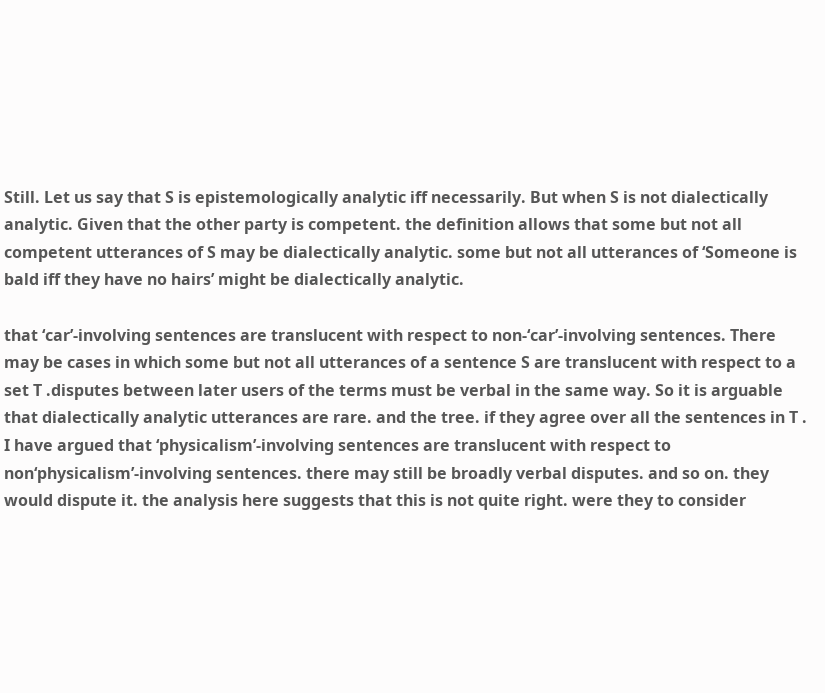Still. Let us say that S is epistemologically analytic iff necessarily. But when S is not dialectically analytic. Given that the other party is competent. the definition allows that some but not all competent utterances of S may be dialectically analytic. some but not all utterances of ‘Someone is bald iff they have no hairs’ might be dialectically analytic.

that ‘car’-involving sentences are translucent with respect to non-‘car’-involving sentences. There may be cases in which some but not all utterances of a sentence S are translucent with respect to a set T .disputes between later users of the terms must be verbal in the same way. So it is arguable that dialectically analytic utterances are rare. and the tree. if they agree over all the sentences in T . I have argued that ‘physicalism’-involving sentences are translucent with respect to non‘physicalism’-involving sentences. there may still be broadly verbal disputes. and so on. they would dispute it. the analysis here suggests that this is not quite right. were they to consider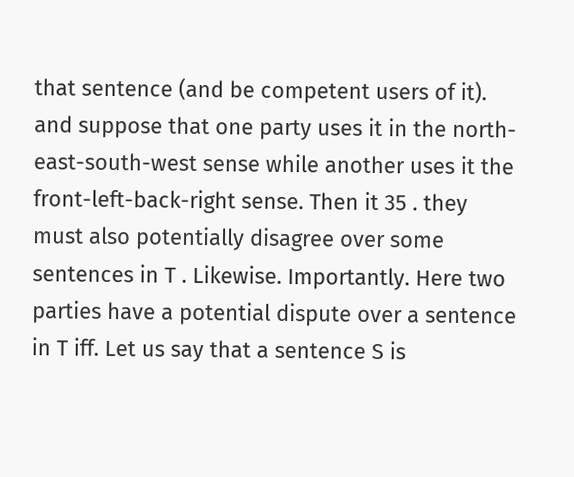that sentence (and be competent users of it). and suppose that one party uses it in the north-east-south-west sense while another uses it the front-left-back-right sense. Then it 35 . they must also potentially disagree over some sentences in T . Likewise. Importantly. Here two parties have a potential dispute over a sentence in T iff. Let us say that a sentence S is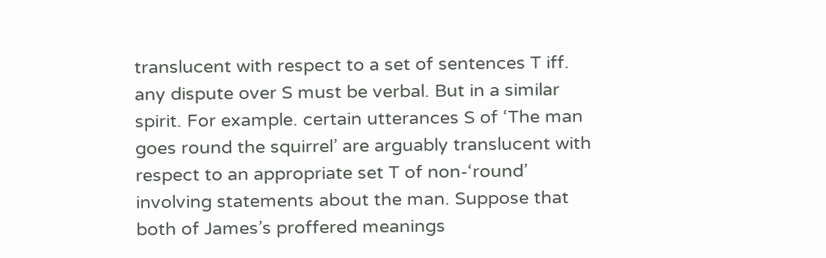translucent with respect to a set of sentences T iff. any dispute over S must be verbal. But in a similar spirit. For example. certain utterances S of ‘The man goes round the squirrel’ are arguably translucent with respect to an appropriate set T of non-‘round’ involving statements about the man. Suppose that both of James’s proffered meanings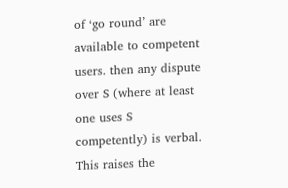of ‘go round’ are available to competent users. then any dispute over S (where at least one uses S competently) is verbal. This raises the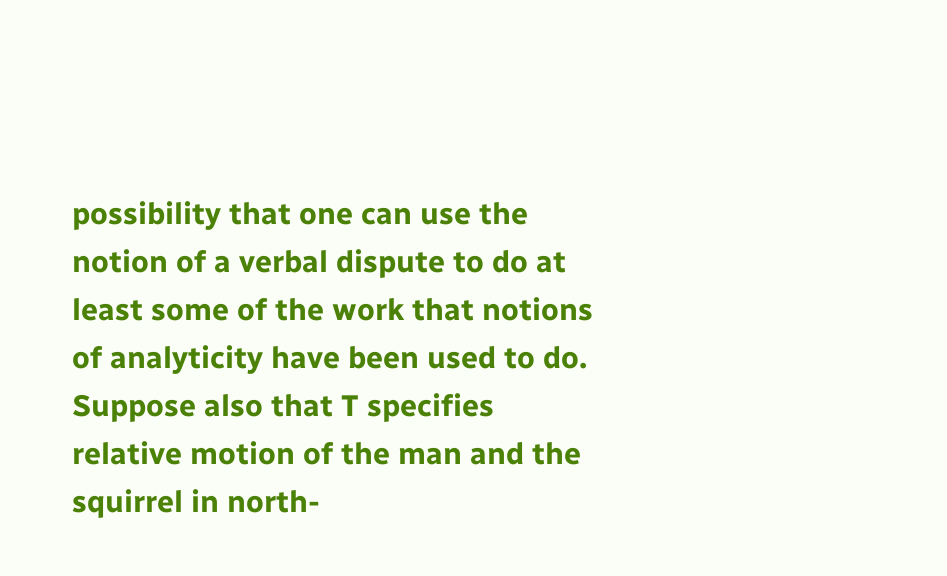possibility that one can use the notion of a verbal dispute to do at least some of the work that notions of analyticity have been used to do. Suppose also that T specifies relative motion of the man and the squirrel in north-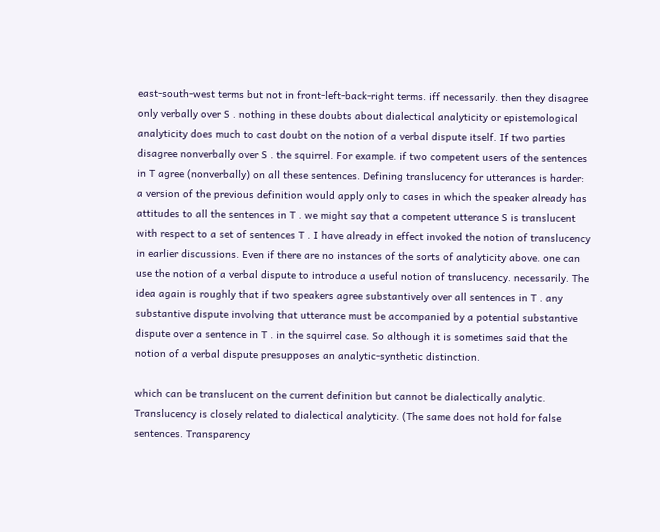east-south-west terms but not in front-left-back-right terms. iff necessarily. then they disagree only verbally over S . nothing in these doubts about dialectical analyticity or epistemological analyticity does much to cast doubt on the notion of a verbal dispute itself. If two parties disagree nonverbally over S . the squirrel. For example. if two competent users of the sentences in T agree (nonverbally) on all these sentences. Defining translucency for utterances is harder: a version of the previous definition would apply only to cases in which the speaker already has attitudes to all the sentences in T . we might say that a competent utterance S is translucent with respect to a set of sentences T . I have already in effect invoked the notion of translucency in earlier discussions. Even if there are no instances of the sorts of analyticity above. one can use the notion of a verbal dispute to introduce a useful notion of translucency. necessarily. The idea again is roughly that if two speakers agree substantively over all sentences in T . any substantive dispute involving that utterance must be accompanied by a potential substantive dispute over a sentence in T . in the squirrel case. So although it is sometimes said that the notion of a verbal dispute presupposes an analytic-synthetic distinction.

which can be translucent on the current definition but cannot be dialectically analytic. Translucency is closely related to dialectical analyticity. (The same does not hold for false sentences. Transparency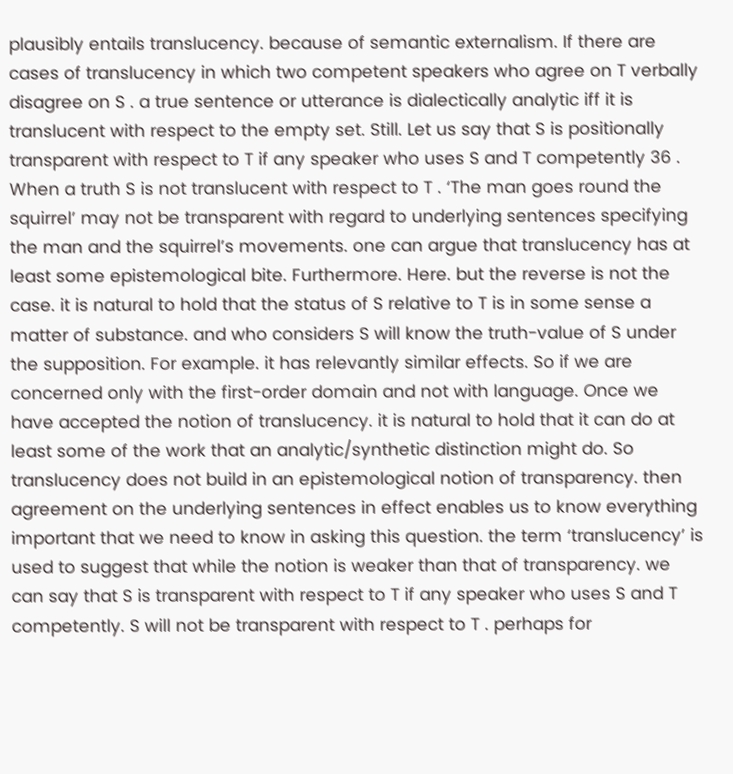plausibly entails translucency. because of semantic externalism. If there are cases of translucency in which two competent speakers who agree on T verbally disagree on S . a true sentence or utterance is dialectically analytic iff it is translucent with respect to the empty set. Still. Let us say that S is positionally transparent with respect to T if any speaker who uses S and T competently 36 . When a truth S is not translucent with respect to T . ‘The man goes round the squirrel’ may not be transparent with regard to underlying sentences specifying the man and the squirrel’s movements. one can argue that translucency has at least some epistemological bite. Furthermore. Here. but the reverse is not the case. it is natural to hold that the status of S relative to T is in some sense a matter of substance. and who considers S will know the truth-value of S under the supposition. For example. it has relevantly similar effects. So if we are concerned only with the first-order domain and not with language. Once we have accepted the notion of translucency. it is natural to hold that it can do at least some of the work that an analytic/synthetic distinction might do. So translucency does not build in an epistemological notion of transparency. then agreement on the underlying sentences in effect enables us to know everything important that we need to know in asking this question. the term ‘translucency’ is used to suggest that while the notion is weaker than that of transparency. we can say that S is transparent with respect to T if any speaker who uses S and T competently. S will not be transparent with respect to T . perhaps for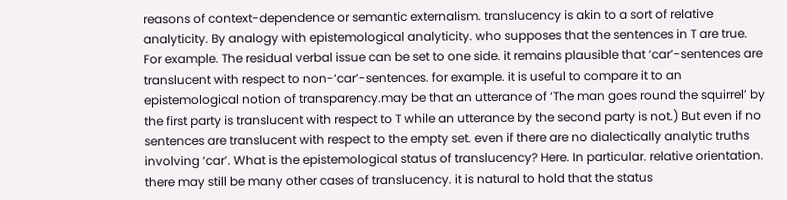reasons of context-dependence or semantic externalism. translucency is akin to a sort of relative analyticity. By analogy with epistemological analyticity. who supposes that the sentences in T are true. For example. The residual verbal issue can be set to one side. it remains plausible that ‘car’-sentences are translucent with respect to non-‘car’-sentences. for example. it is useful to compare it to an epistemological notion of transparency.may be that an utterance of ‘The man goes round the squirrel’ by the first party is translucent with respect to T while an utterance by the second party is not.) But even if no sentences are translucent with respect to the empty set. even if there are no dialectically analytic truths involving ‘car’. What is the epistemological status of translucency? Here. In particular. relative orientation. there may still be many other cases of translucency. it is natural to hold that the status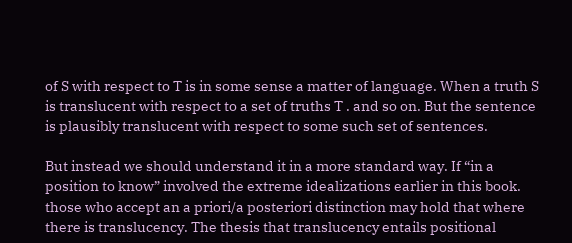of S with respect to T is in some sense a matter of language. When a truth S is translucent with respect to a set of truths T . and so on. But the sentence is plausibly translucent with respect to some such set of sentences.

But instead we should understand it in a more standard way. If “in a position to know” involved the extreme idealizations earlier in this book. those who accept an a priori/a posteriori distinction may hold that where there is translucency. The thesis that translucency entails positional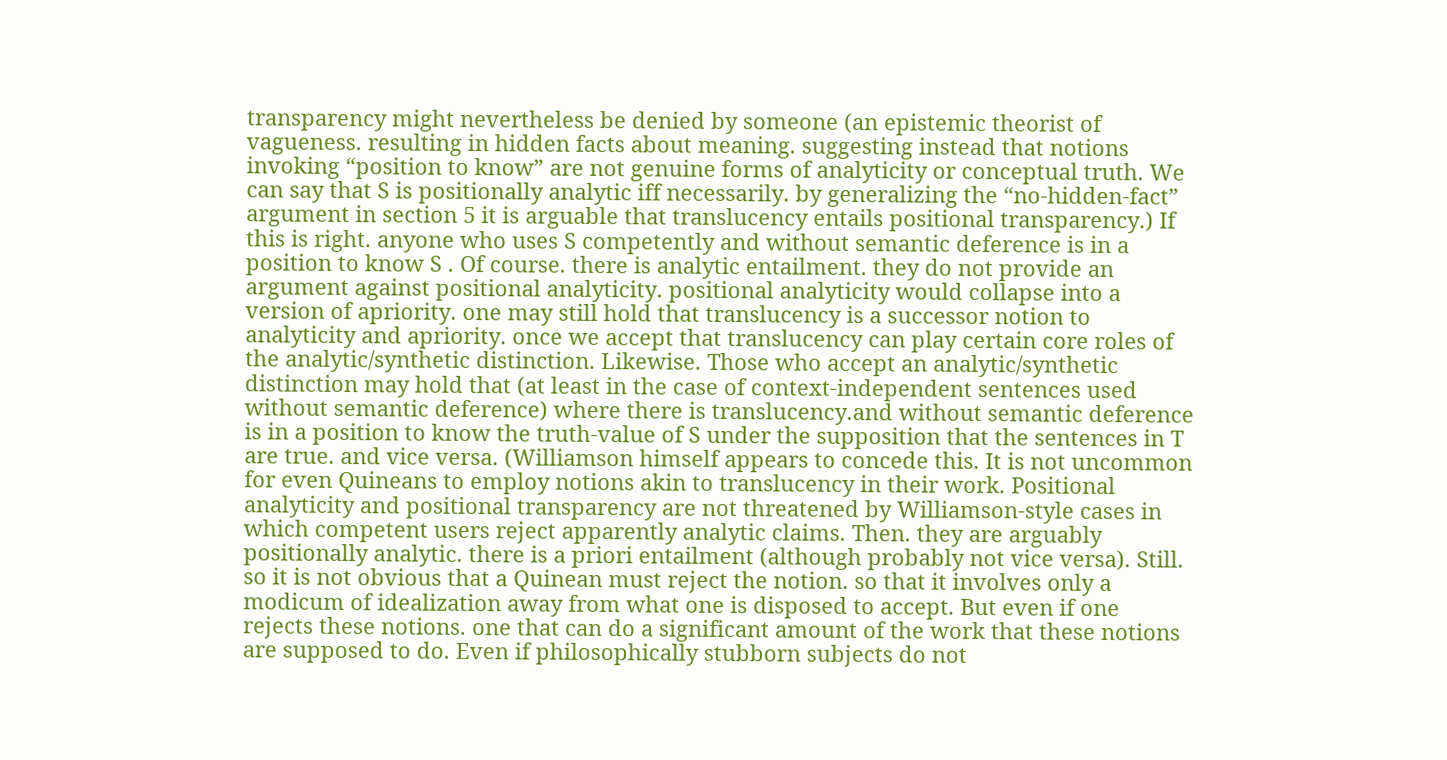transparency might nevertheless be denied by someone (an epistemic theorist of vagueness. resulting in hidden facts about meaning. suggesting instead that notions invoking “position to know” are not genuine forms of analyticity or conceptual truth. We can say that S is positionally analytic iff necessarily. by generalizing the “no-hidden-fact” argument in section 5 it is arguable that translucency entails positional transparency.) If this is right. anyone who uses S competently and without semantic deference is in a position to know S . Of course. there is analytic entailment. they do not provide an argument against positional analyticity. positional analyticity would collapse into a version of apriority. one may still hold that translucency is a successor notion to analyticity and apriority. once we accept that translucency can play certain core roles of the analytic/synthetic distinction. Likewise. Those who accept an analytic/synthetic distinction may hold that (at least in the case of context-independent sentences used without semantic deference) where there is translucency.and without semantic deference is in a position to know the truth-value of S under the supposition that the sentences in T are true. and vice versa. (Williamson himself appears to concede this. It is not uncommon for even Quineans to employ notions akin to translucency in their work. Positional analyticity and positional transparency are not threatened by Williamson-style cases in which competent users reject apparently analytic claims. Then. they are arguably positionally analytic. there is a priori entailment (although probably not vice versa). Still. so it is not obvious that a Quinean must reject the notion. so that it involves only a modicum of idealization away from what one is disposed to accept. But even if one rejects these notions. one that can do a significant amount of the work that these notions are supposed to do. Even if philosophically stubborn subjects do not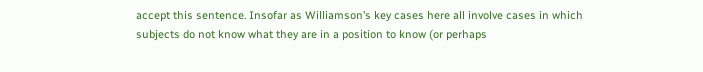accept this sentence. Insofar as Williamson’s key cases here all involve cases in which subjects do not know what they are in a position to know (or perhaps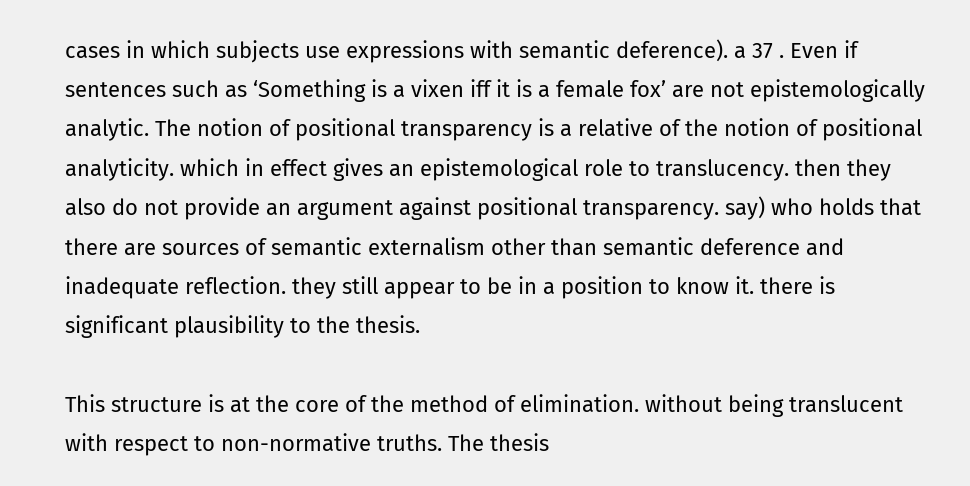cases in which subjects use expressions with semantic deference). a 37 . Even if sentences such as ‘Something is a vixen iff it is a female fox’ are not epistemologically analytic. The notion of positional transparency is a relative of the notion of positional analyticity. which in effect gives an epistemological role to translucency. then they also do not provide an argument against positional transparency. say) who holds that there are sources of semantic externalism other than semantic deference and inadequate reflection. they still appear to be in a position to know it. there is significant plausibility to the thesis.

This structure is at the core of the method of elimination. without being translucent with respect to non-normative truths. The thesis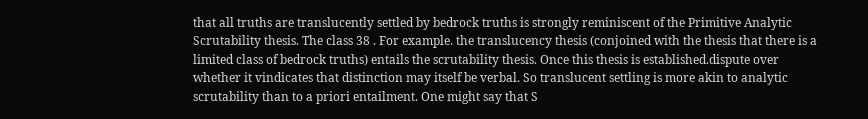that all truths are translucently settled by bedrock truths is strongly reminiscent of the Primitive Analytic Scrutability thesis. The class 38 . For example. the translucency thesis (conjoined with the thesis that there is a limited class of bedrock truths) entails the scrutability thesis. Once this thesis is established.dispute over whether it vindicates that distinction may itself be verbal. So translucent settling is more akin to analytic scrutability than to a priori entailment. One might say that S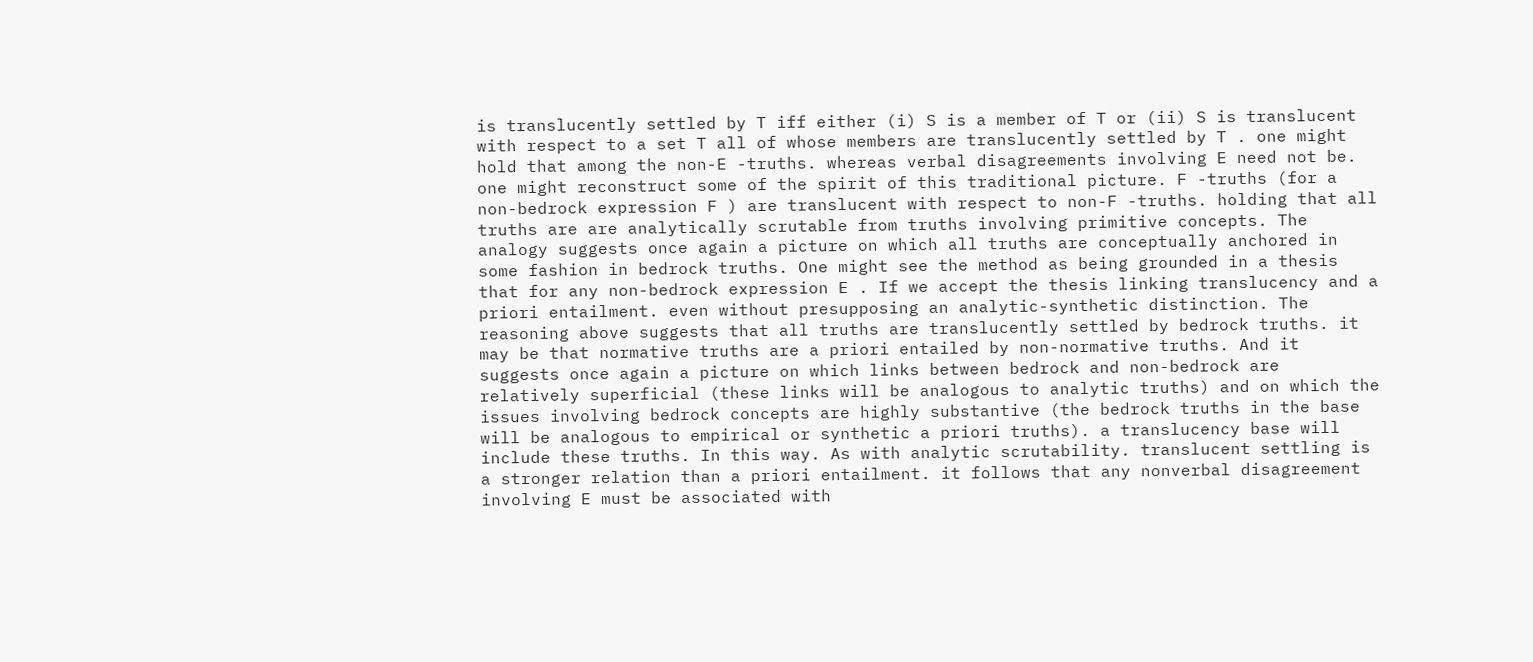is translucently settled by T iff either (i) S is a member of T or (ii) S is translucent with respect to a set T all of whose members are translucently settled by T . one might hold that among the non-E -truths. whereas verbal disagreements involving E need not be. one might reconstruct some of the spirit of this traditional picture. F -truths (for a non-bedrock expression F ) are translucent with respect to non-F -truths. holding that all truths are are analytically scrutable from truths involving primitive concepts. The analogy suggests once again a picture on which all truths are conceptually anchored in some fashion in bedrock truths. One might see the method as being grounded in a thesis that for any non-bedrock expression E . If we accept the thesis linking translucency and a priori entailment. even without presupposing an analytic-synthetic distinction. The reasoning above suggests that all truths are translucently settled by bedrock truths. it may be that normative truths are a priori entailed by non-normative truths. And it suggests once again a picture on which links between bedrock and non-bedrock are relatively superficial (these links will be analogous to analytic truths) and on which the issues involving bedrock concepts are highly substantive (the bedrock truths in the base will be analogous to empirical or synthetic a priori truths). a translucency base will include these truths. In this way. As with analytic scrutability. translucent settling is a stronger relation than a priori entailment. it follows that any nonverbal disagreement involving E must be associated with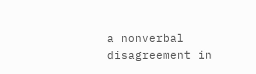a nonverbal disagreement in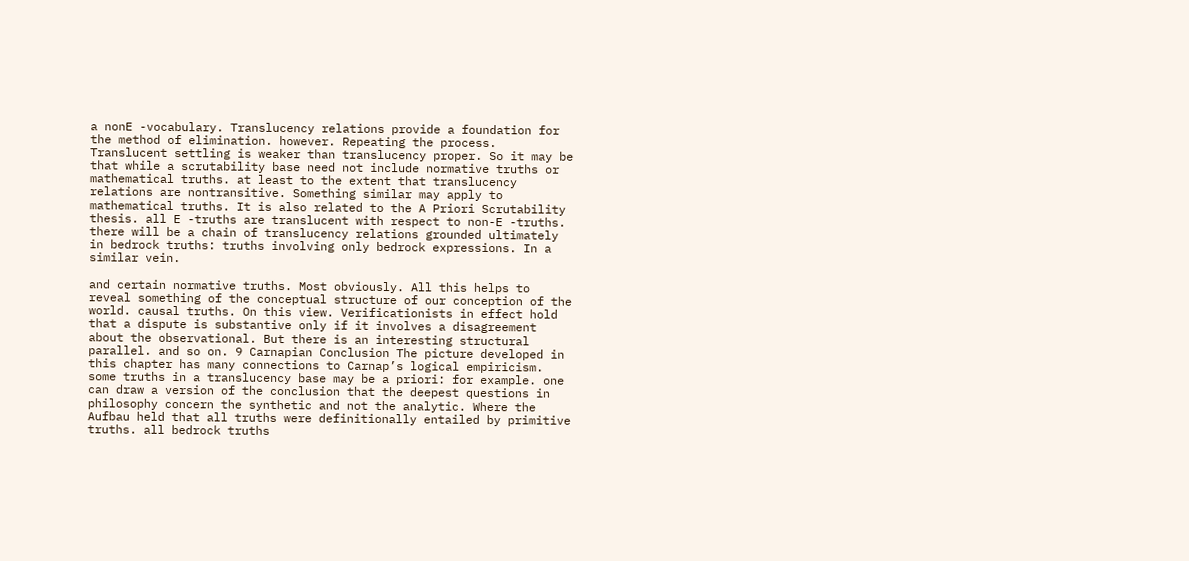a nonE -vocabulary. Translucency relations provide a foundation for the method of elimination. however. Repeating the process. Translucent settling is weaker than translucency proper. So it may be that while a scrutability base need not include normative truths or mathematical truths. at least to the extent that translucency relations are nontransitive. Something similar may apply to mathematical truths. It is also related to the A Priori Scrutability thesis. all E -truths are translucent with respect to non-E -truths. there will be a chain of translucency relations grounded ultimately in bedrock truths: truths involving only bedrock expressions. In a similar vein.

and certain normative truths. Most obviously. All this helps to reveal something of the conceptual structure of our conception of the world. causal truths. On this view. Verificationists in effect hold that a dispute is substantive only if it involves a disagreement about the observational. But there is an interesting structural parallel. and so on. 9 Carnapian Conclusion The picture developed in this chapter has many connections to Carnap’s logical empiricism. some truths in a translucency base may be a priori: for example. one can draw a version of the conclusion that the deepest questions in philosophy concern the synthetic and not the analytic. Where the Aufbau held that all truths were definitionally entailed by primitive truths. all bedrock truths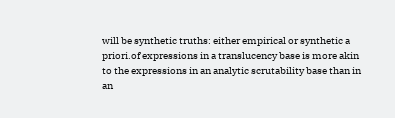will be synthetic truths: either empirical or synthetic a priori.of expressions in a translucency base is more akin to the expressions in an analytic scrutability base than in an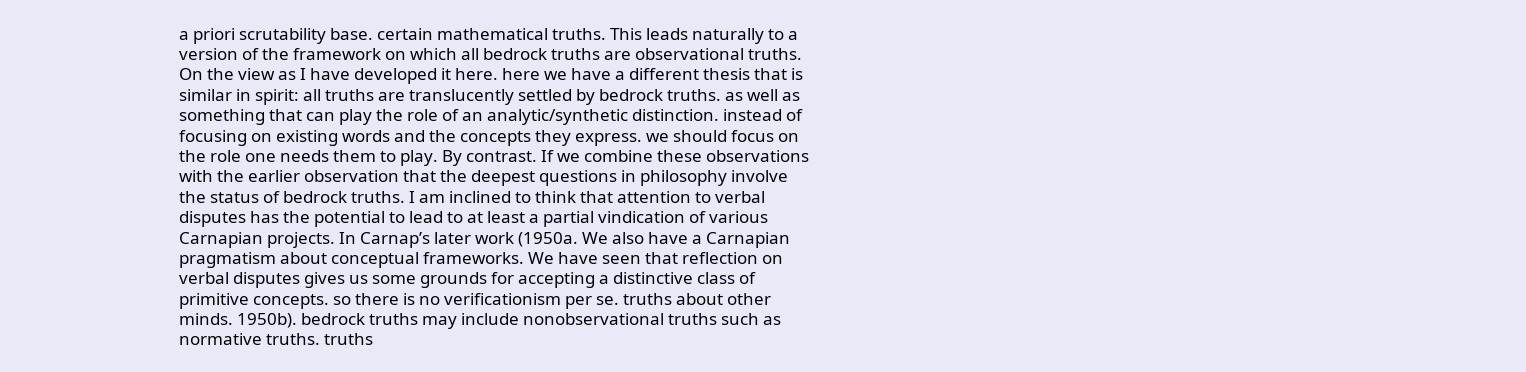a priori scrutability base. certain mathematical truths. This leads naturally to a version of the framework on which all bedrock truths are observational truths. On the view as I have developed it here. here we have a different thesis that is similar in spirit: all truths are translucently settled by bedrock truths. as well as something that can play the role of an analytic/synthetic distinction. instead of focusing on existing words and the concepts they express. we should focus on the role one needs them to play. By contrast. If we combine these observations with the earlier observation that the deepest questions in philosophy involve the status of bedrock truths. I am inclined to think that attention to verbal disputes has the potential to lead to at least a partial vindication of various Carnapian projects. In Carnap’s later work (1950a. We also have a Carnapian pragmatism about conceptual frameworks. We have seen that reflection on verbal disputes gives us some grounds for accepting a distinctive class of primitive concepts. so there is no verificationism per se. truths about other minds. 1950b). bedrock truths may include nonobservational truths such as normative truths. truths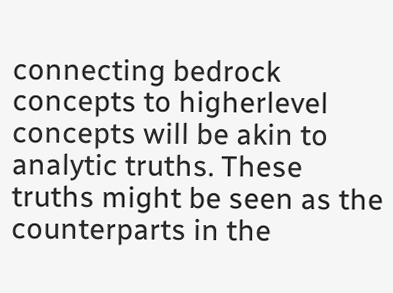connecting bedrock concepts to higherlevel concepts will be akin to analytic truths. These truths might be seen as the counterparts in the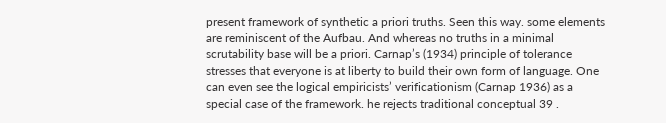present framework of synthetic a priori truths. Seen this way. some elements are reminiscent of the Aufbau. And whereas no truths in a minimal scrutability base will be a priori. Carnap’s (1934) principle of tolerance stresses that everyone is at liberty to build their own form of language. One can even see the logical empiricists’ verificationism (Carnap 1936) as a special case of the framework. he rejects traditional conceptual 39 .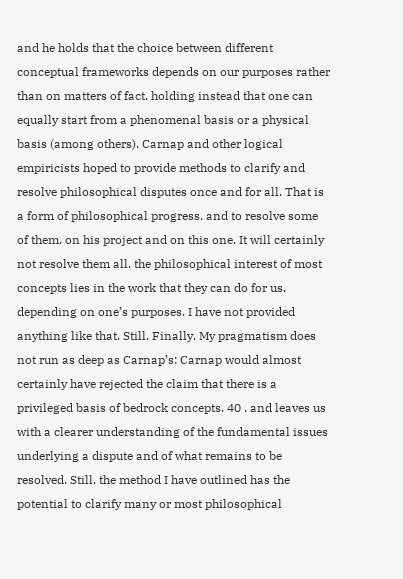and he holds that the choice between different conceptual frameworks depends on our purposes rather than on matters of fact. holding instead that one can equally start from a phenomenal basis or a physical basis (among others). Carnap and other logical empiricists hoped to provide methods to clarify and resolve philosophical disputes once and for all. That is a form of philosophical progress. and to resolve some of them. on his project and on this one. It will certainly not resolve them all. the philosophical interest of most concepts lies in the work that they can do for us. depending on one’s purposes. I have not provided anything like that. Still. Finally. My pragmatism does not run as deep as Carnap’s: Carnap would almost certainly have rejected the claim that there is a privileged basis of bedrock concepts. 40 . and leaves us with a clearer understanding of the fundamental issues underlying a dispute and of what remains to be resolved. Still. the method I have outlined has the potential to clarify many or most philosophical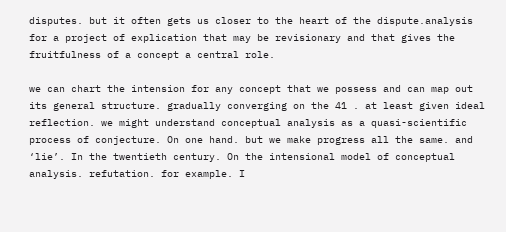disputes. but it often gets us closer to the heart of the dispute.analysis for a project of explication that may be revisionary and that gives the fruitfulness of a concept a central role.

we can chart the intension for any concept that we possess and can map out its general structure. gradually converging on the 41 . at least given ideal reflection. we might understand conceptual analysis as a quasi-scientific process of conjecture. On one hand. but we make progress all the same. and ‘lie’. In the twentieth century. On the intensional model of conceptual analysis. refutation. for example. I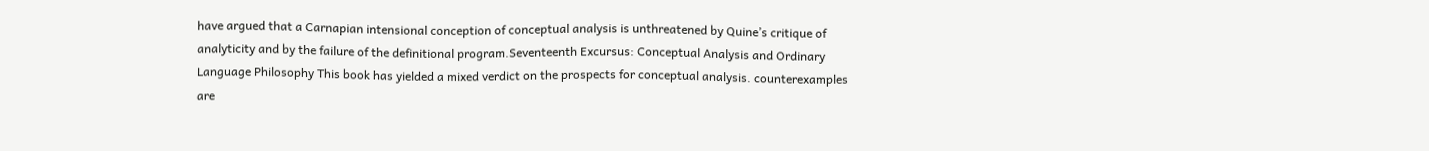have argued that a Carnapian intensional conception of conceptual analysis is unthreatened by Quine’s critique of analyticity and by the failure of the definitional program.Seventeenth Excursus: Conceptual Analysis and Ordinary Language Philosophy This book has yielded a mixed verdict on the prospects for conceptual analysis. counterexamples are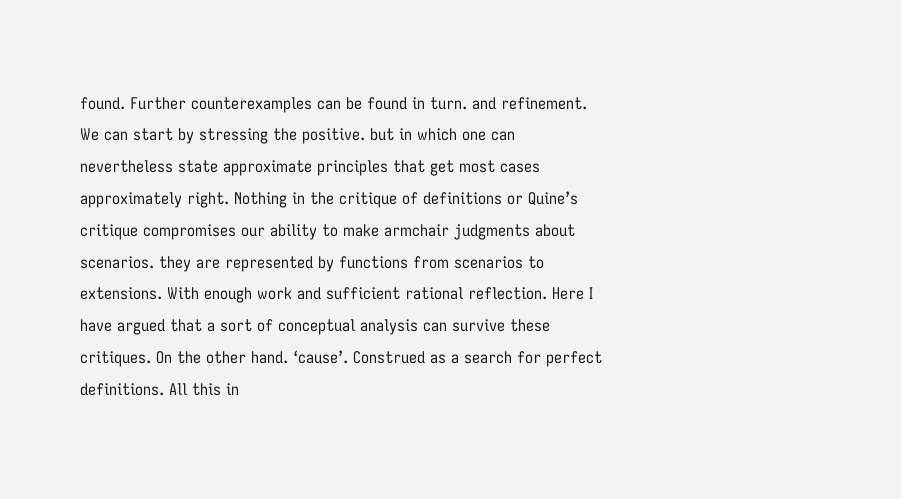found. Further counterexamples can be found in turn. and refinement. We can start by stressing the positive. but in which one can nevertheless state approximate principles that get most cases approximately right. Nothing in the critique of definitions or Quine’s critique compromises our ability to make armchair judgments about scenarios. they are represented by functions from scenarios to extensions. With enough work and sufficient rational reflection. Here I have argued that a sort of conceptual analysis can survive these critiques. On the other hand. ‘cause’. Construed as a search for perfect definitions. All this in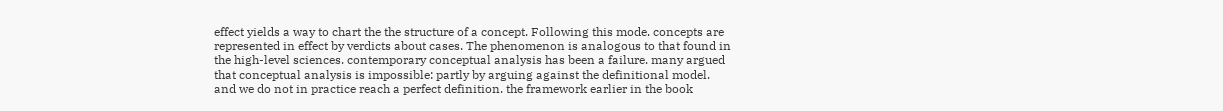effect yields a way to chart the the structure of a concept. Following this mode. concepts are represented in effect by verdicts about cases. The phenomenon is analogous to that found in the high-level sciences. contemporary conceptual analysis has been a failure. many argued that conceptual analysis is impossible: partly by arguing against the definitional model. and we do not in practice reach a perfect definition. the framework earlier in the book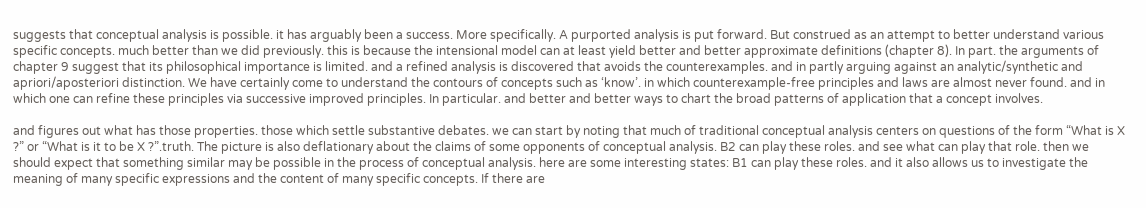suggests that conceptual analysis is possible. it has arguably been a success. More specifically. A purported analysis is put forward. But construed as an attempt to better understand various specific concepts. much better than we did previously. this is because the intensional model can at least yield better and better approximate definitions (chapter 8). In part. the arguments of chapter 9 suggest that its philosophical importance is limited. and a refined analysis is discovered that avoids the counterexamples. and in partly arguing against an analytic/synthetic and apriori/aposteriori distinction. We have certainly come to understand the contours of concepts such as ‘know’. in which counterexample-free principles and laws are almost never found. and in which one can refine these principles via successive improved principles. In particular. and better and better ways to chart the broad patterns of application that a concept involves.

and figures out what has those properties. those which settle substantive debates. we can start by noting that much of traditional conceptual analysis centers on questions of the form “What is X ?” or “What is it to be X ?”.truth. The picture is also deflationary about the claims of some opponents of conceptual analysis. B2 can play these roles. and see what can play that role. then we should expect that something similar may be possible in the process of conceptual analysis. here are some interesting states: B1 can play these roles. and it also allows us to investigate the meaning of many specific expressions and the content of many specific concepts. If there are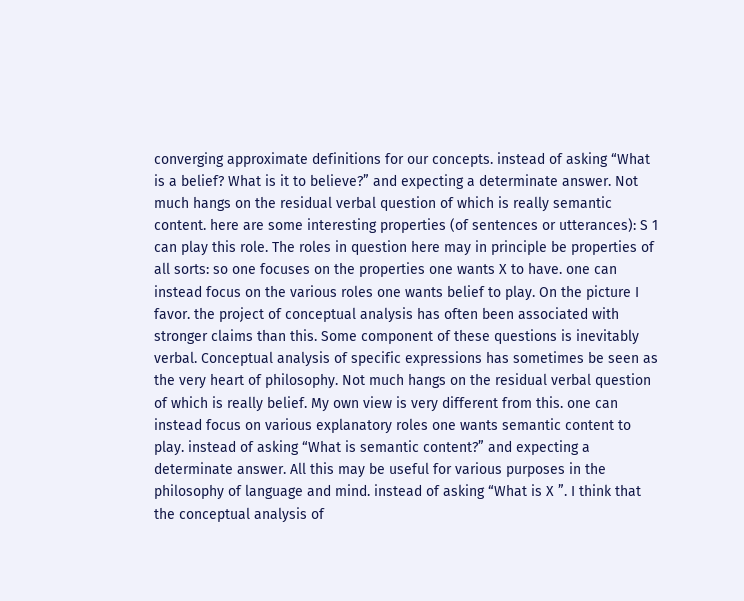converging approximate definitions for our concepts. instead of asking “What is a belief? What is it to believe?” and expecting a determinate answer. Not much hangs on the residual verbal question of which is really semantic content. here are some interesting properties (of sentences or utterances): S 1 can play this role. The roles in question here may in principle be properties of all sorts: so one focuses on the properties one wants X to have. one can instead focus on the various roles one wants belief to play. On the picture I favor. the project of conceptual analysis has often been associated with stronger claims than this. Some component of these questions is inevitably verbal. Conceptual analysis of specific expressions has sometimes be seen as the very heart of philosophy. Not much hangs on the residual verbal question of which is really belief. My own view is very different from this. one can instead focus on various explanatory roles one wants semantic content to play. instead of asking “What is semantic content?” and expecting a determinate answer. All this may be useful for various purposes in the philosophy of language and mind. instead of asking “What is X ”. I think that the conceptual analysis of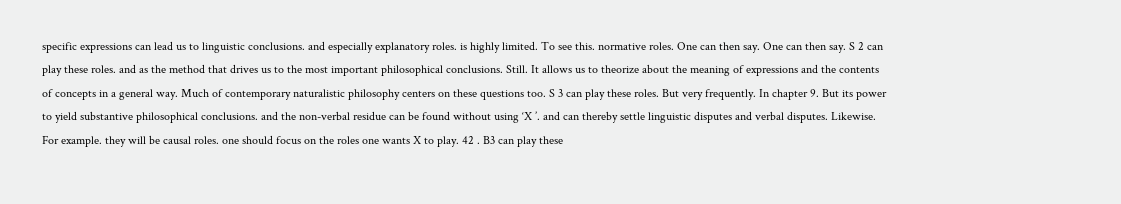specific expressions can lead us to linguistic conclusions. and especially explanatory roles. is highly limited. To see this. normative roles. One can then say. One can then say. S 2 can play these roles. and as the method that drives us to the most important philosophical conclusions. Still. It allows us to theorize about the meaning of expressions and the contents of concepts in a general way. Much of contemporary naturalistic philosophy centers on these questions too. S 3 can play these roles. But very frequently. In chapter 9. But its power to yield substantive philosophical conclusions. and the non-verbal residue can be found without using ‘X ’. and can thereby settle linguistic disputes and verbal disputes. Likewise. For example. they will be causal roles. one should focus on the roles one wants X to play. 42 . B3 can play these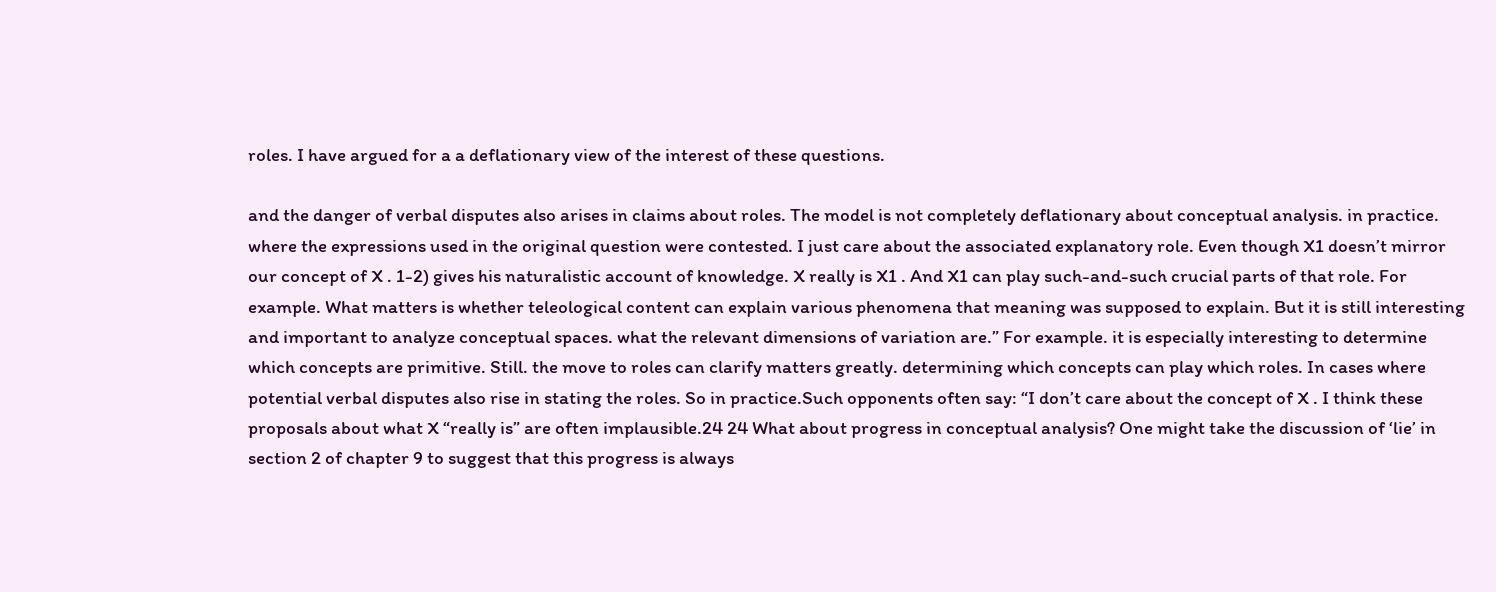roles. I have argued for a a deflationary view of the interest of these questions.

and the danger of verbal disputes also arises in claims about roles. The model is not completely deflationary about conceptual analysis. in practice. where the expressions used in the original question were contested. I just care about the associated explanatory role. Even though X1 doesn’t mirror our concept of X . 1-2) gives his naturalistic account of knowledge. X really is X1 . And X1 can play such-and-such crucial parts of that role. For example. What matters is whether teleological content can explain various phenomena that meaning was supposed to explain. But it is still interesting and important to analyze conceptual spaces. what the relevant dimensions of variation are.” For example. it is especially interesting to determine which concepts are primitive. Still. the move to roles can clarify matters greatly. determining which concepts can play which roles. In cases where potential verbal disputes also rise in stating the roles. So in practice.Such opponents often say: “I don’t care about the concept of X . I think these proposals about what X “really is” are often implausible.24 24 What about progress in conceptual analysis? One might take the discussion of ‘lie’ in section 2 of chapter 9 to suggest that this progress is always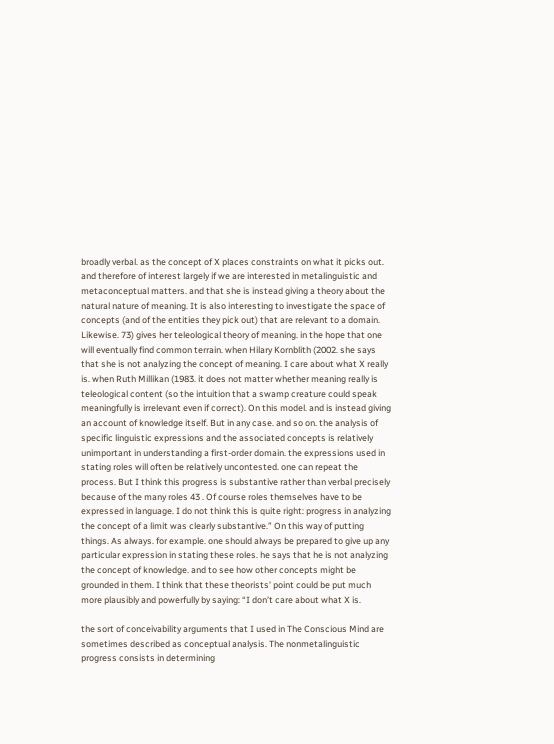broadly verbal. as the concept of X places constraints on what it picks out. and therefore of interest largely if we are interested in metalinguistic and metaconceptual matters. and that she is instead giving a theory about the natural nature of meaning. It is also interesting to investigate the space of concepts (and of the entities they pick out) that are relevant to a domain. Likewise. 73) gives her teleological theory of meaning. in the hope that one will eventually find common terrain. when Hilary Kornblith (2002. she says that she is not analyzing the concept of meaning. I care about what X really is. when Ruth Millikan (1983. it does not matter whether meaning really is teleological content (so the intuition that a swamp creature could speak meaningfully is irrelevant even if correct). On this model. and is instead giving an account of knowledge itself. But in any case. and so on. the analysis of specific linguistic expressions and the associated concepts is relatively unimportant in understanding a first-order domain. the expressions used in stating roles will often be relatively uncontested. one can repeat the process. But I think this progress is substantive rather than verbal precisely because of the many roles 43 . Of course roles themselves have to be expressed in language. I do not think this is quite right: progress in analyzing the concept of a limit was clearly substantive.” On this way of putting things. As always. for example. one should always be prepared to give up any particular expression in stating these roles. he says that he is not analyzing the concept of knowledge. and to see how other concepts might be grounded in them. I think that these theorists’ point could be put much more plausibly and powerfully by saying: “I don’t care about what X is.

the sort of conceivability arguments that I used in The Conscious Mind are sometimes described as conceptual analysis. The nonmetalinguistic progress consists in determining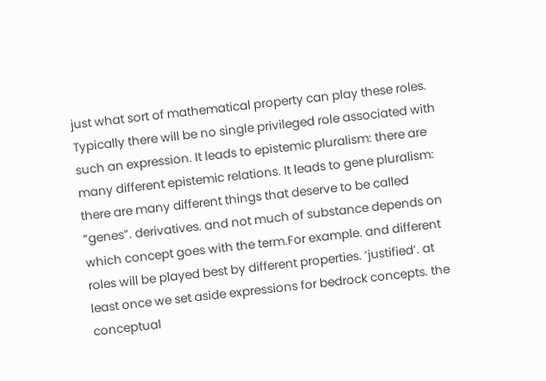just what sort of mathematical property can play these roles. Typically there will be no single privileged role associated with such an expression. It leads to epistemic pluralism: there are many different epistemic relations. It leads to gene pluralism: there are many different things that deserve to be called “genes”. derivatives. and not much of substance depends on which concept goes with the term.For example. and different roles will be played best by different properties. ‘justified’. at least once we set aside expressions for bedrock concepts. the conceptual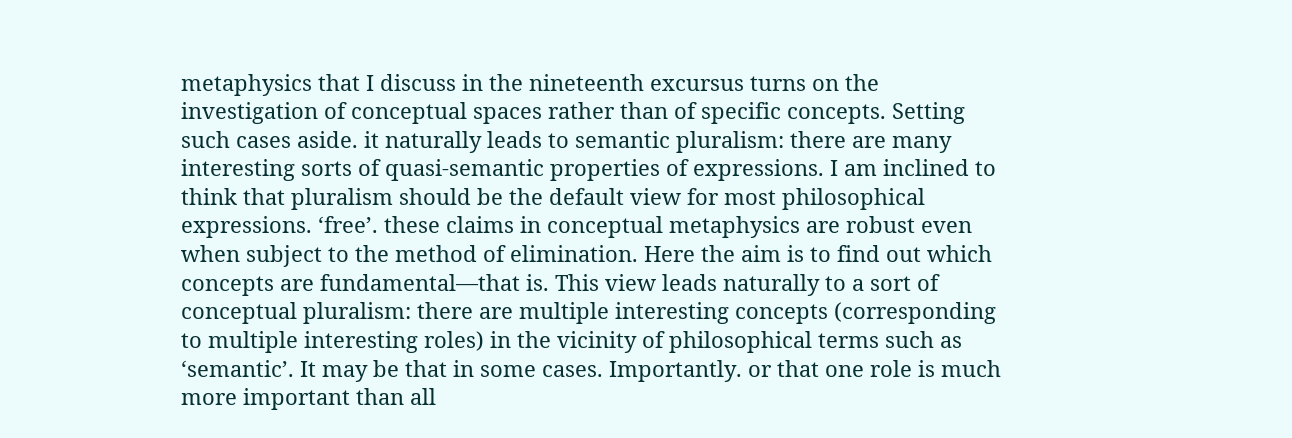metaphysics that I discuss in the nineteenth excursus turns on the investigation of conceptual spaces rather than of specific concepts. Setting such cases aside. it naturally leads to semantic pluralism: there are many interesting sorts of quasi-semantic properties of expressions. I am inclined to think that pluralism should be the default view for most philosophical expressions. ‘free’. these claims in conceptual metaphysics are robust even when subject to the method of elimination. Here the aim is to find out which concepts are fundamental—that is. This view leads naturally to a sort of conceptual pluralism: there are multiple interesting concepts (corresponding to multiple interesting roles) in the vicinity of philosophical terms such as ‘semantic’. It may be that in some cases. Importantly. or that one role is much more important than all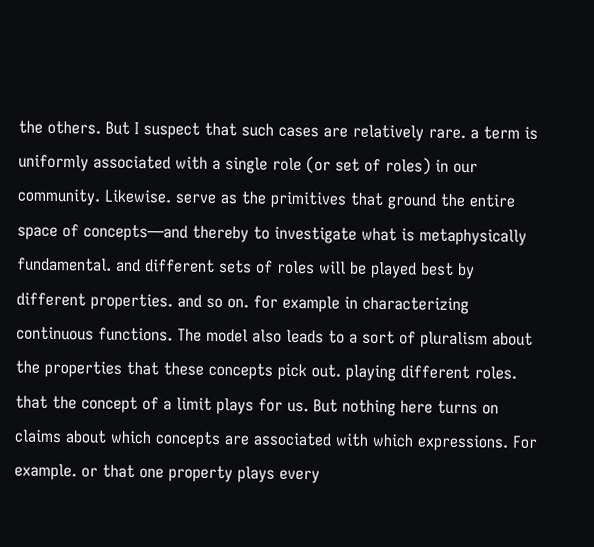the others. But I suspect that such cases are relatively rare. a term is uniformly associated with a single role (or set of roles) in our community. Likewise. serve as the primitives that ground the entire space of concepts—and thereby to investigate what is metaphysically fundamental. and different sets of roles will be played best by different properties. and so on. for example in characterizing continuous functions. The model also leads to a sort of pluralism about the properties that these concepts pick out. playing different roles. that the concept of a limit plays for us. But nothing here turns on claims about which concepts are associated with which expressions. For example. or that one property plays every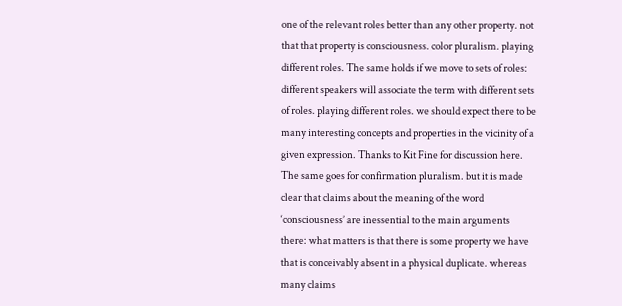one of the relevant roles better than any other property. not that that property is consciousness. color pluralism. playing different roles. The same holds if we move to sets of roles: different speakers will associate the term with different sets of roles. playing different roles. we should expect there to be many interesting concepts and properties in the vicinity of a given expression. Thanks to Kit Fine for discussion here. The same goes for confirmation pluralism. but it is made clear that claims about the meaning of the word ‘consciousness’ are inessential to the main arguments there: what matters is that there is some property we have that is conceivably absent in a physical duplicate. whereas many claims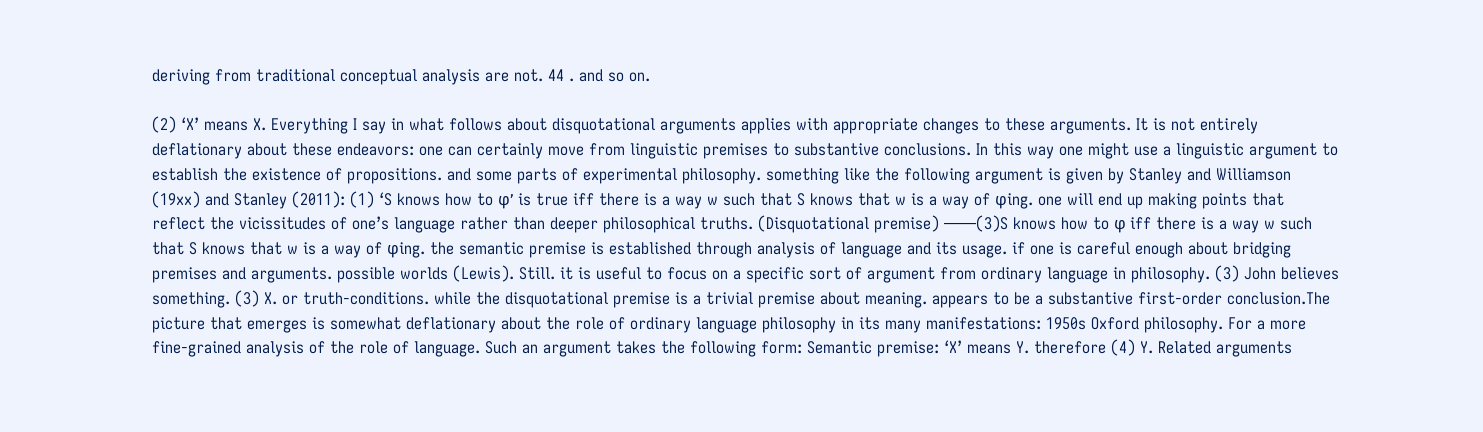deriving from traditional conceptual analysis are not. 44 . and so on.

(2) ‘X’ means X. Everything I say in what follows about disquotational arguments applies with appropriate changes to these arguments. It is not entirely deflationary about these endeavors: one can certainly move from linguistic premises to substantive conclusions. In this way one might use a linguistic argument to establish the existence of propositions. and some parts of experimental philosophy. something like the following argument is given by Stanley and Williamson (19xx) and Stanley (2011): (1) ‘S knows how to φ’ is true iff there is a way w such that S knows that w is a way of φing. one will end up making points that reflect the vicissitudes of one’s language rather than deeper philosophical truths. (Disquotational premise) ——(3)S knows how to φ iff there is a way w such that S knows that w is a way of φing. the semantic premise is established through analysis of language and its usage. if one is careful enough about bridging premises and arguments. possible worlds (Lewis). Still. it is useful to focus on a specific sort of argument from ordinary language in philosophy. (3) John believes something. (3) X. or truth-conditions. while the disquotational premise is a trivial premise about meaning. appears to be a substantive first-order conclusion.The picture that emerges is somewhat deflationary about the role of ordinary language philosophy in its many manifestations: 1950s Oxford philosophy. For a more fine-grained analysis of the role of language. Such an argument takes the following form: Semantic premise: ‘X’ means Y. therefore (4) Y. Related arguments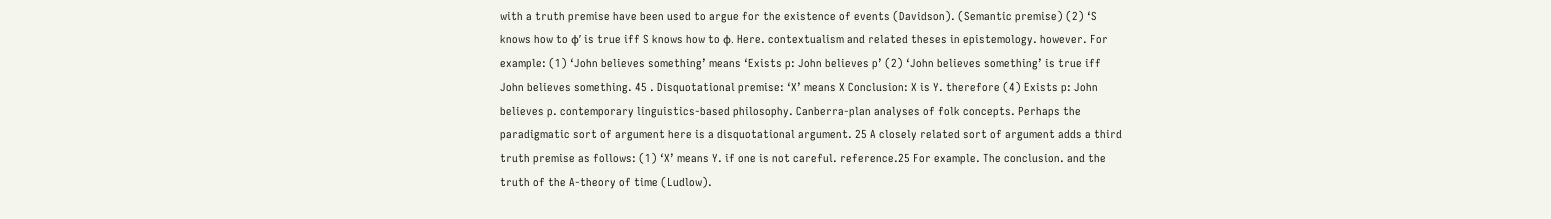with a truth premise have been used to argue for the existence of events (Davidson). (Semantic premise) (2) ‘S knows how to φ’ is true iff S knows how to φ. Here. contextualism and related theses in epistemology. however. For example: (1) ‘John believes something’ means ‘Exists p: John believes p’ (2) ‘John believes something’ is true iff John believes something. 45 . Disquotational premise: ‘X’ means X Conclusion: X is Y. therefore (4) Exists p: John believes p. contemporary linguistics-based philosophy. Canberra-plan analyses of folk concepts. Perhaps the paradigmatic sort of argument here is a disquotational argument. 25 A closely related sort of argument adds a third truth premise as follows: (1) ‘X’ means Y. if one is not careful. reference.25 For example. The conclusion. and the truth of the A-theory of time (Ludlow).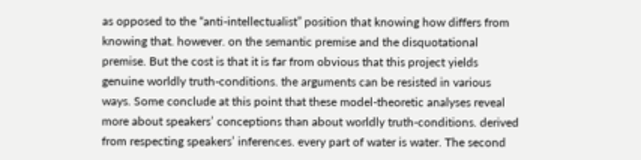as opposed to the “anti-intellectualist” position that knowing how differs from knowing that. however. on the semantic premise and the disquotational premise. But the cost is that it is far from obvious that this project yields genuine worldly truth-conditions. the arguments can be resisted in various ways. Some conclude at this point that these model-theoretic analyses reveal more about speakers’ conceptions than about worldly truth-conditions. derived from respecting speakers’ inferences. every part of water is water. The second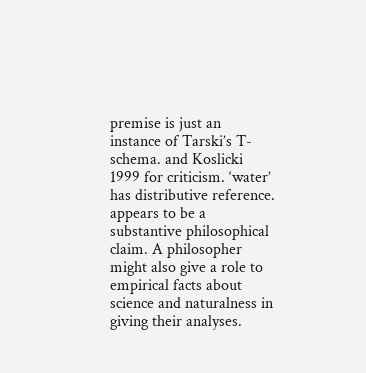premise is just an instance of Tarski’s T-schema. and Koslicki 1999 for criticism. ‘water’ has distributive reference. appears to be a substantive philosophical claim. A philosopher might also give a role to empirical facts about science and naturalness in giving their analyses.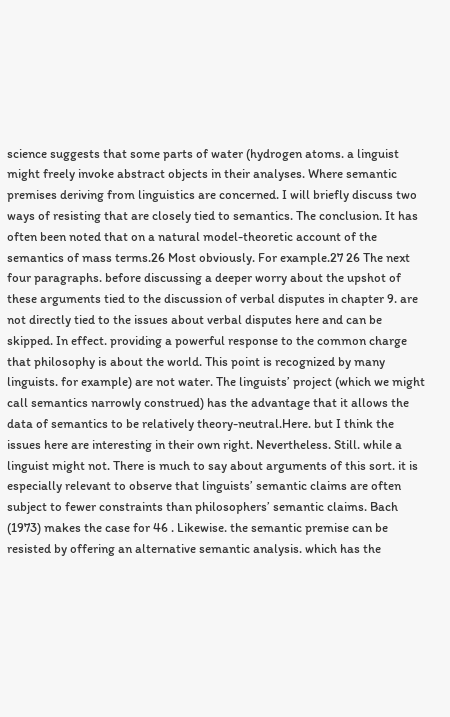science suggests that some parts of water (hydrogen atoms. a linguist might freely invoke abstract objects in their analyses. Where semantic premises deriving from linguistics are concerned. I will briefly discuss two ways of resisting that are closely tied to semantics. The conclusion. It has often been noted that on a natural model-theoretic account of the semantics of mass terms.26 Most obviously. For example.27 26 The next four paragraphs. before discussing a deeper worry about the upshot of these arguments tied to the discussion of verbal disputes in chapter 9. are not directly tied to the issues about verbal disputes here and can be skipped. In effect. providing a powerful response to the common charge that philosophy is about the world. This point is recognized by many linguists. for example) are not water. The linguists’ project (which we might call semantics narrowly construed) has the advantage that it allows the data of semantics to be relatively theory-neutral.Here. but I think the issues here are interesting in their own right. Nevertheless. Still. while a linguist might not. There is much to say about arguments of this sort. it is especially relevant to observe that linguists’ semantic claims are often subject to fewer constraints than philosophers’ semantic claims. Bach (1973) makes the case for 46 . Likewise. the semantic premise can be resisted by offering an alternative semantic analysis. which has the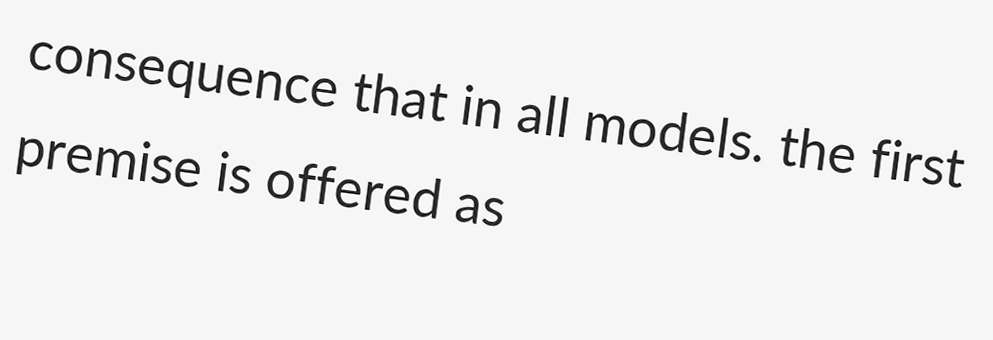consequence that in all models. the first premise is offered as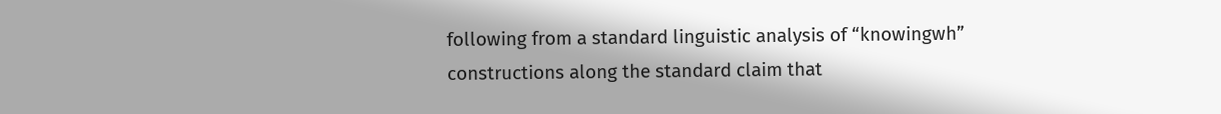following from a standard linguistic analysis of “knowingwh” constructions along the standard claim that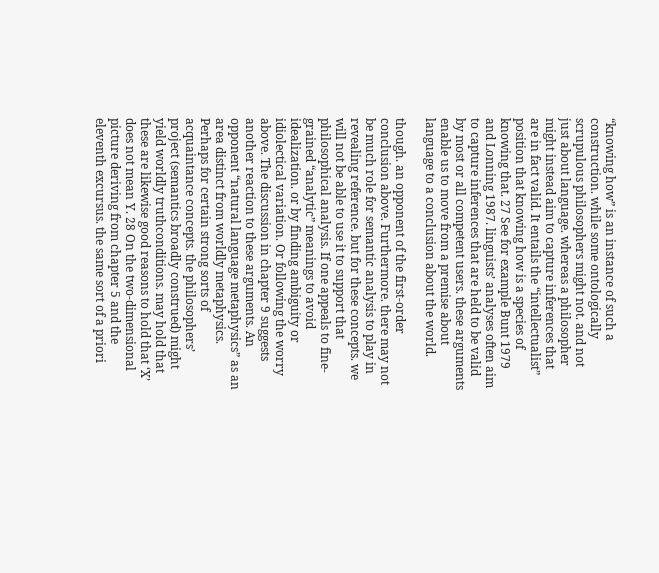“knowing how” is an instance of such a construction. while some ontologically scrupulous philosophers might not. and not just about language. whereas a philosopher might instead aim to capture inferences that are in fact valid. It entails the “intellectualist” position that knowing how is a species of knowing that. 27 See for example Bunt 1979 and Lonning 1987. linguists’ analyses often aim to capture inferences that are held to be valid by most or all competent users. these arguments enable us to move from a premise about language to a conclusion about the world.

though. an opponent of the first-order conclusion above. Furthermore. there may not be much role for semantic analysis to play in revealing reference. but for these concepts. we will not be able to use it to support that philosophical analysis. If one appeals to fine-grained “analytic” meanings to avoid idealization. or by finding ambiguity or idiolectical variation. Or following the worry above. The discussion in chapter 9 suggests another reaction to these arguments. An opponent “natural language metaphysics” as an area distinct from worldly metaphysics. Perhaps for certain strong sorts of acquaintance concepts. the philosophers’ project (semantics broadly construed) might yield worldly truthconditions. may hold that these are likewise good reasons to hold that ‘X’ does not mean Y. 28 On the two-dimensional picture deriving from chapter 5 and the eleventh excursus. the same sort of a priori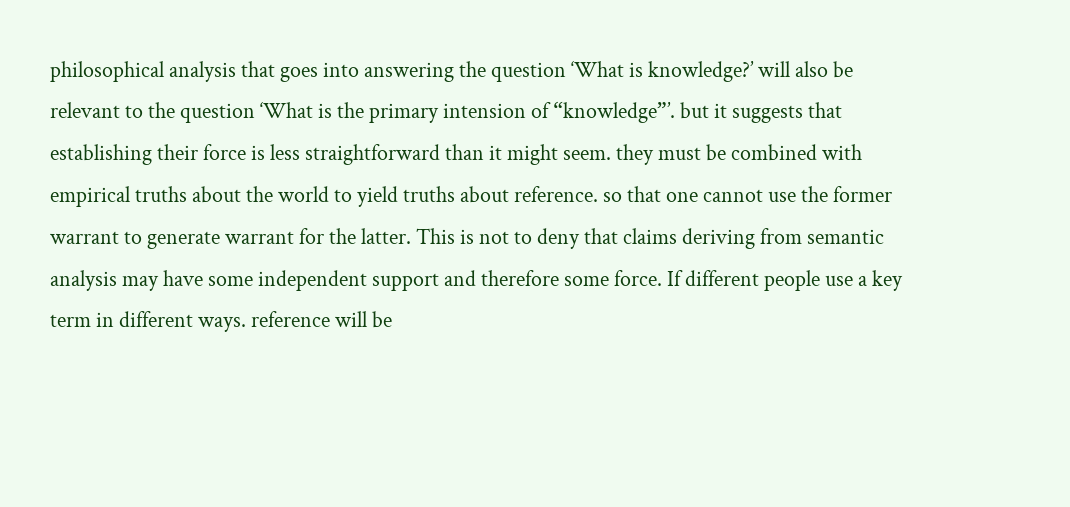philosophical analysis that goes into answering the question ‘What is knowledge?’ will also be relevant to the question ‘What is the primary intension of “knowledge”’. but it suggests that establishing their force is less straightforward than it might seem. they must be combined with empirical truths about the world to yield truths about reference. so that one cannot use the former warrant to generate warrant for the latter. This is not to deny that claims deriving from semantic analysis may have some independent support and therefore some force. If different people use a key term in different ways. reference will be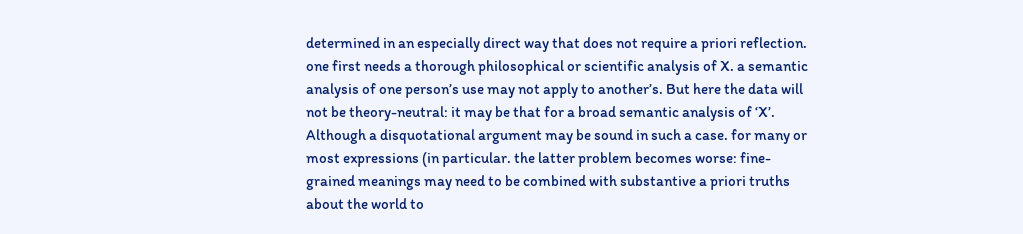determined in an especially direct way that does not require a priori reflection. one first needs a thorough philosophical or scientific analysis of X. a semantic analysis of one person’s use may not apply to another’s. But here the data will not be theory-neutral: it may be that for a broad semantic analysis of ‘X’. Although a disquotational argument may be sound in such a case. for many or most expressions (in particular. the latter problem becomes worse: fine-grained meanings may need to be combined with substantive a priori truths about the world to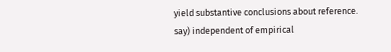yield substantive conclusions about reference. say) independent of empirical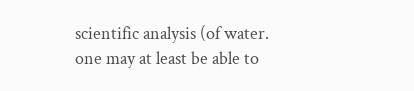scientific analysis (of water. one may at least be able to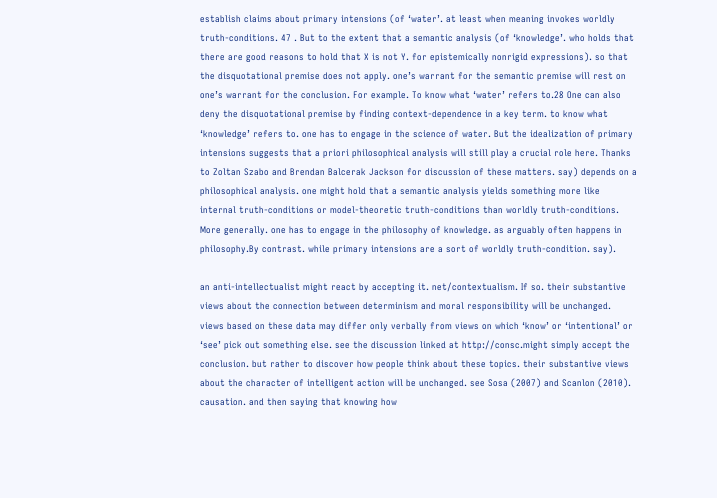establish claims about primary intensions (of ‘water’. at least when meaning invokes worldly truth-conditions. 47 . But to the extent that a semantic analysis (of ‘knowledge’. who holds that there are good reasons to hold that X is not Y. for epistemically nonrigid expressions). so that the disquotational premise does not apply. one’s warrant for the semantic premise will rest on one’s warrant for the conclusion. For example. To know what ‘water’ refers to.28 One can also deny the disquotational premise by finding context-dependence in a key term. to know what ‘knowledge’ refers to. one has to engage in the science of water. But the idealization of primary intensions suggests that a priori philosophical analysis will still play a crucial role here. Thanks to Zoltan Szabo and Brendan Balcerak Jackson for discussion of these matters. say) depends on a philosophical analysis. one might hold that a semantic analysis yields something more like internal truth-conditions or model-theoretic truth-conditions than worldly truth-conditions. More generally. one has to engage in the philosophy of knowledge. as arguably often happens in philosophy.By contrast. while primary intensions are a sort of worldly truth-condition. say).

an anti-intellectualist might react by accepting it. net/contextualism. If so. their substantive views about the connection between determinism and moral responsibility will be unchanged. views based on these data may differ only verbally from views on which ‘know’ or ‘intentional’ or ‘see’ pick out something else. see the discussion linked at http://consc.might simply accept the conclusion. but rather to discover how people think about these topics. their substantive views about the character of intelligent action will be unchanged. see Sosa (2007) and Scanlon (2010). causation. and then saying that knowing how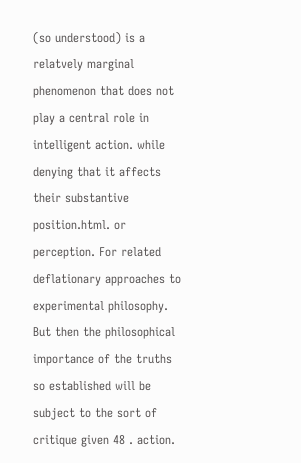(so understood) is a relatvely marginal phenomenon that does not play a central role in intelligent action. while denying that it affects their substantive position.html. or perception. For related deflationary approaches to experimental philosophy. But then the philosophical importance of the truths so established will be subject to the sort of critique given 48 . action.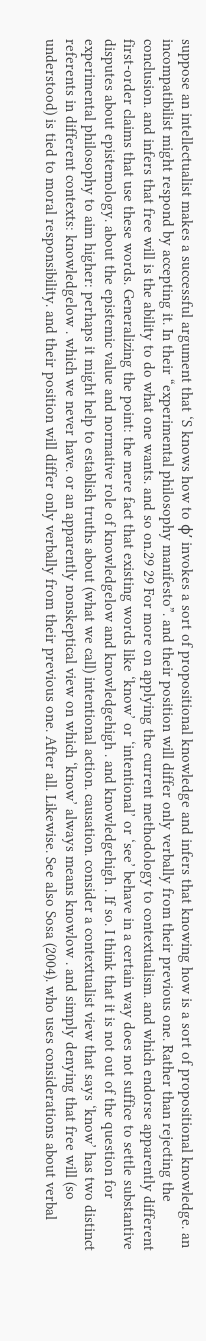suppose an intellectualist makes a successful argument that ‘S knows how to φ’ invokes a sort of propositional knowledge and infers that knowing how is a sort of propositional knowledge. an incompatibilist might respond by accepting it. In their “experimental philosophy manifesto”. and their position will differ only verbally from their previous one. Rather than rejecting the conclusion. and infers that free will is the ability to do what one wants. and so on.29 29 For more on applying the current methodology to contextualism. and which endorse apparently different first-order claims that use these words. Generalizing the point: the mere fact that existing words like ‘know’ or ‘intentional’ or ‘see’ behave in a certain way does not suffice to settle substantive disputes about epistemology. about the epistemic value and normative role of knowledgelow and knowledgehigh . and knowledgehigh . If so. I think that it is not out of the question for experimental philosophy to aim higher: perhaps it might help to establish truths about (what we call) intentional action. causation. consider a contextualist view that says ‘know’ has two distinct referents in different contexts: knowledgelow . which we never have. or an apparently nonskeptical view on which ‘know’ always means knowlow . and simply denying that free will (so understood) is tied to moral responsibility. and their position will differ only verbally from their previous one. After all. Likewise. See also Sosa (2004). who uses considerations about verbal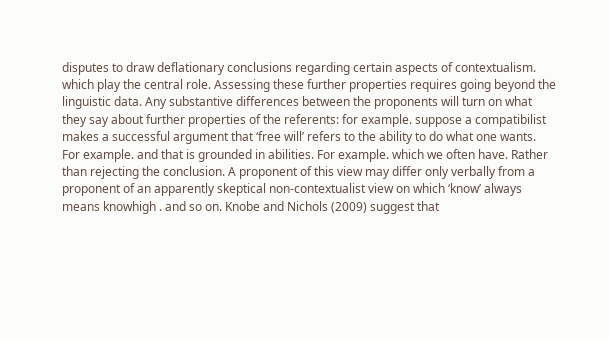disputes to draw deflationary conclusions regarding certain aspects of contextualism. which play the central role. Assessing these further properties requires going beyond the linguistic data. Any substantive differences between the proponents will turn on what they say about further properties of the referents: for example. suppose a compatibilist makes a successful argument that ‘free will’ refers to the ability to do what one wants. For example. and that is grounded in abilities. For example. which we often have. Rather than rejecting the conclusion. A proponent of this view may differ only verbally from a proponent of an apparently skeptical non-contextualist view on which ‘know’ always means knowhigh . and so on. Knobe and Nichols (2009) suggest that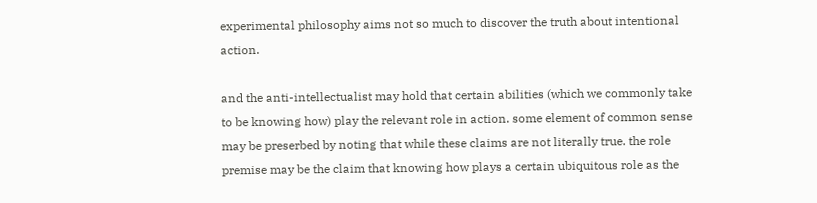experimental philosophy aims not so much to discover the truth about intentional action.

and the anti-intellectualist may hold that certain abilities (which we commonly take to be knowing how) play the relevant role in action. some element of common sense may be preserbed by noting that while these claims are not literally true. the role premise may be the claim that knowing how plays a certain ubiquitous role as the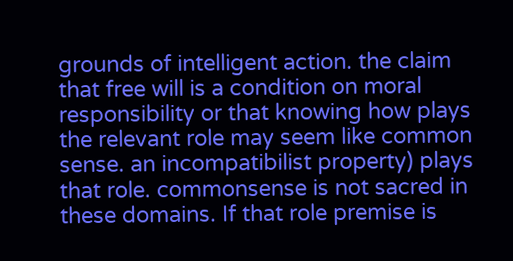grounds of intelligent action. the claim that free will is a condition on moral responsibility or that knowing how plays the relevant role may seem like common sense. an incompatibilist property) plays that role. commonsense is not sacred in these domains. If that role premise is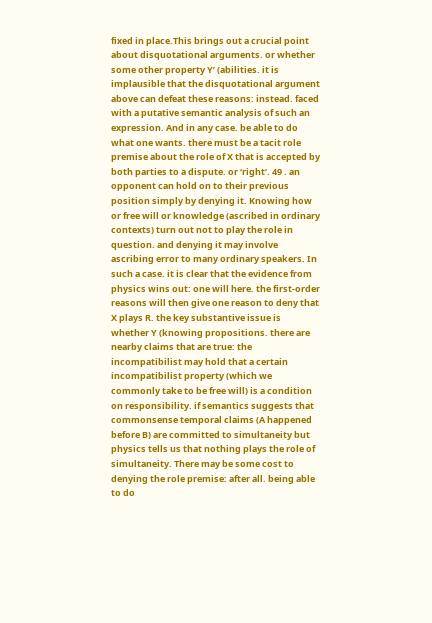fixed in place.This brings out a crucial point about disquotational arguments. or whether some other property Y’ (abilities. it is implausible that the disquotational argument above can defeat these reasons: instead. faced with a putative semantic analysis of such an expression. And in any case. be able to do what one wants. there must be a tacit role premise about the role of X that is accepted by both parties to a dispute. or ‘right’. 49 . an opponent can hold on to their previous position simply by denying it. Knowing how or free will or knowledge (ascribed in ordinary contexts) turn out not to play the role in question. and denying it may involve ascribing error to many ordinary speakers. In such a case. it is clear that the evidence from physics wins out: one will here. the first-order reasons will then give one reason to deny that X plays R. the key substantive issue is whether Y (knowing propositions. there are nearby claims that are true: the incompatibilist may hold that a certain incompatibilist property (which we commonly take to be free will) is a condition on responsibility. if semantics suggests that commonsense temporal claims (A happened before B) are committed to simultaneity but physics tells us that nothing plays the role of simultaneity. There may be some cost to denying the role premise: after all. being able to do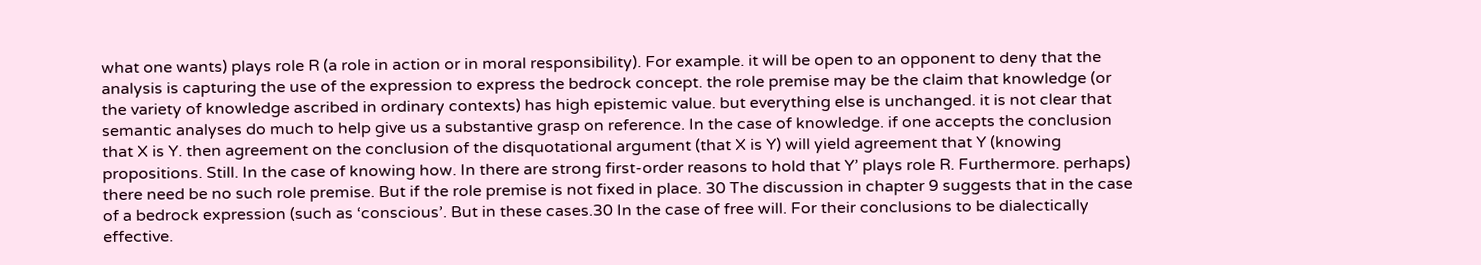what one wants) plays role R (a role in action or in moral responsibility). For example. it will be open to an opponent to deny that the analysis is capturing the use of the expression to express the bedrock concept. the role premise may be the claim that knowledge (or the variety of knowledge ascribed in ordinary contexts) has high epistemic value. but everything else is unchanged. it is not clear that semantic analyses do much to help give us a substantive grasp on reference. In the case of knowledge. if one accepts the conclusion that X is Y. then agreement on the conclusion of the disquotational argument (that X is Y) will yield agreement that Y (knowing propositions. Still. In the case of knowing how. In there are strong first-order reasons to hold that Y’ plays role R. Furthermore. perhaps) there need be no such role premise. But if the role premise is not fixed in place. 30 The discussion in chapter 9 suggests that in the case of a bedrock expression (such as ‘conscious’. But in these cases.30 In the case of free will. For their conclusions to be dialectically effective.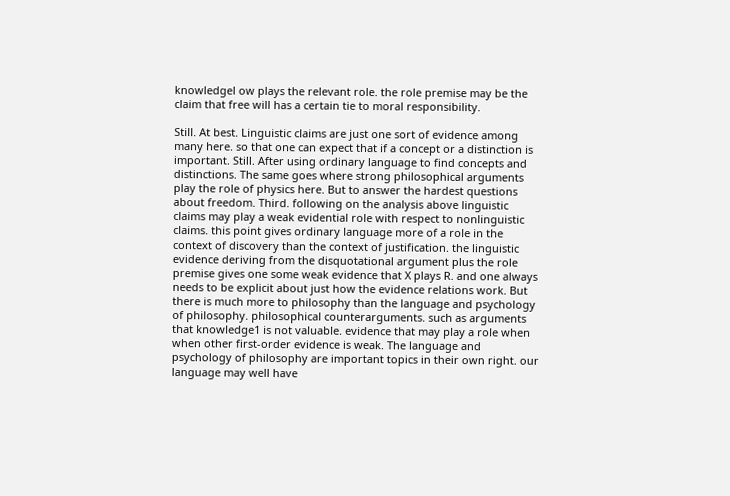knowledgel ow plays the relevant role. the role premise may be the claim that free will has a certain tie to moral responsibility.

Still. At best. Linguistic claims are just one sort of evidence among many here. so that one can expect that if a concept or a distinction is important. Still. After using ordinary language to find concepts and distinctions. The same goes where strong philosophical arguments play the role of physics here. But to answer the hardest questions about freedom. Third. following on the analysis above linguistic claims may play a weak evidential role with respect to nonlinguistic claims. this point gives ordinary language more of a role in the context of discovery than the context of justification. the linguistic evidence deriving from the disquotational argument plus the role premise gives one some weak evidence that X plays R. and one always needs to be explicit about just how the evidence relations work. But there is much more to philosophy than the language and psychology of philosophy. philosophical counterarguments. such as arguments that knowledge1 is not valuable. evidence that may play a role when when other first-order evidence is weak. The language and psychology of philosophy are important topics in their own right. our language may well have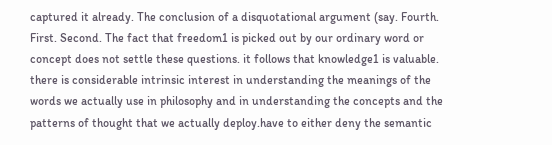captured it already. The conclusion of a disquotational argument (say. Fourth. First. Second. The fact that freedom1 is picked out by our ordinary word or concept does not settle these questions. it follows that knowledge1 is valuable. there is considerable intrinsic interest in understanding the meanings of the words we actually use in philosophy and in understanding the concepts and the patterns of thought that we actually deploy.have to either deny the semantic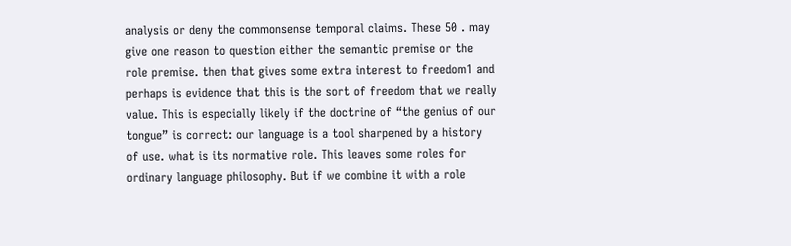analysis or deny the commonsense temporal claims. These 50 . may give one reason to question either the semantic premise or the role premise. then that gives some extra interest to freedom1 and perhaps is evidence that this is the sort of freedom that we really value. This is especially likely if the doctrine of “the genius of our tongue” is correct: our language is a tool sharpened by a history of use. what is its normative role. This leaves some roles for ordinary language philosophy. But if we combine it with a role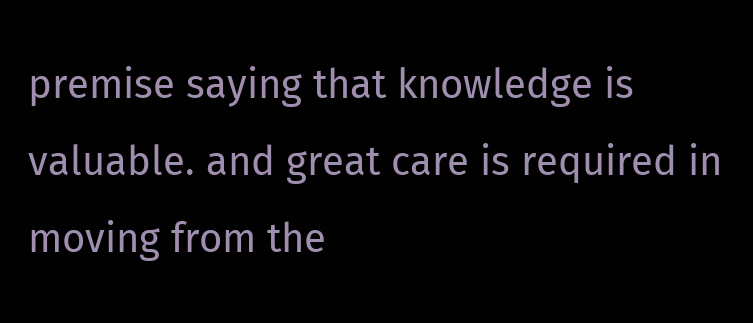premise saying that knowledge is valuable. and great care is required in moving from the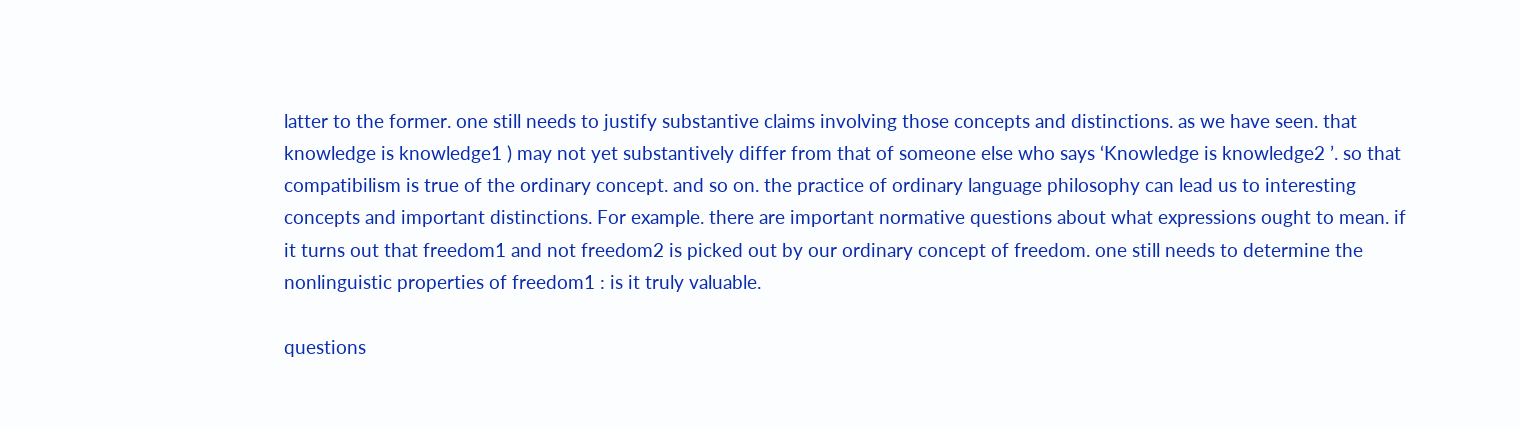latter to the former. one still needs to justify substantive claims involving those concepts and distinctions. as we have seen. that knowledge is knowledge1 ) may not yet substantively differ from that of someone else who says ‘Knowledge is knowledge2 ’. so that compatibilism is true of the ordinary concept. and so on. the practice of ordinary language philosophy can lead us to interesting concepts and important distinctions. For example. there are important normative questions about what expressions ought to mean. if it turns out that freedom1 and not freedom2 is picked out by our ordinary concept of freedom. one still needs to determine the nonlinguistic properties of freedom1 : is it truly valuable.

questions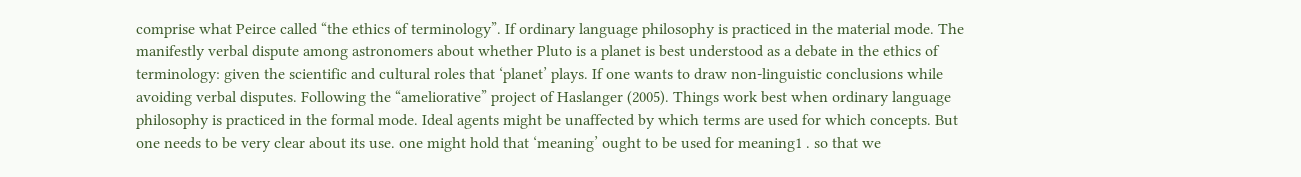comprise what Peirce called “the ethics of terminology”. If ordinary language philosophy is practiced in the material mode. The manifestly verbal dispute among astronomers about whether Pluto is a planet is best understood as a debate in the ethics of terminology: given the scientific and cultural roles that ‘planet’ plays. If one wants to draw non-linguistic conclusions while avoiding verbal disputes. Following the “ameliorative” project of Haslanger (2005). Things work best when ordinary language philosophy is practiced in the formal mode. Ideal agents might be unaffected by which terms are used for which concepts. But one needs to be very clear about its use. one might hold that ‘meaning’ ought to be used for meaning1 . so that we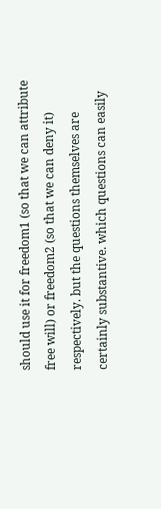should use it for freedom1 (so that we can attribute free will) or freedom2 (so that we can deny it) respectively. but the questions themselves are certainly substantive. which questions can easily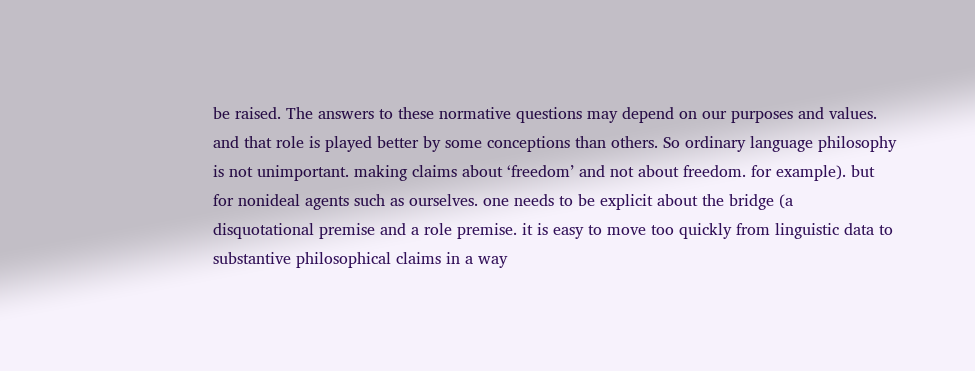be raised. The answers to these normative questions may depend on our purposes and values. and that role is played better by some conceptions than others. So ordinary language philosophy is not unimportant. making claims about ‘freedom’ and not about freedom. for example). but for nonideal agents such as ourselves. one needs to be explicit about the bridge (a disquotational premise and a role premise. it is easy to move too quickly from linguistic data to substantive philosophical claims in a way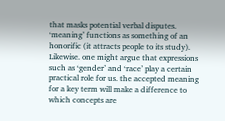that masks potential verbal disputes. ‘meaning’ functions as something of an honorific (it attracts people to its study). Likewise. one might argue that expressions such as ‘gender’ and ‘race’ play a certain practical role for us. the accepted meaning for a key term will make a difference to which concepts are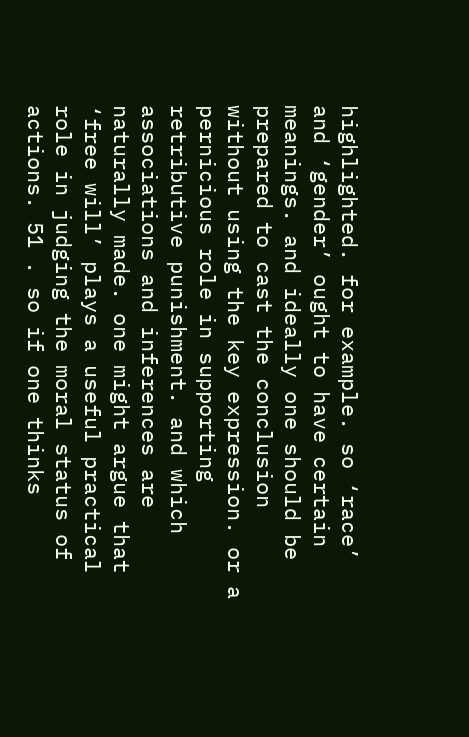highlighted. for example. so ‘race’ and ‘gender’ ought to have certain meanings. and ideally one should be prepared to cast the conclusion without using the key expression. or a pernicious role in supporting retributive punishment. and which associations and inferences are naturally made. one might argue that ‘free will’ plays a useful practical role in judging the moral status of actions. 51 . so if one thinks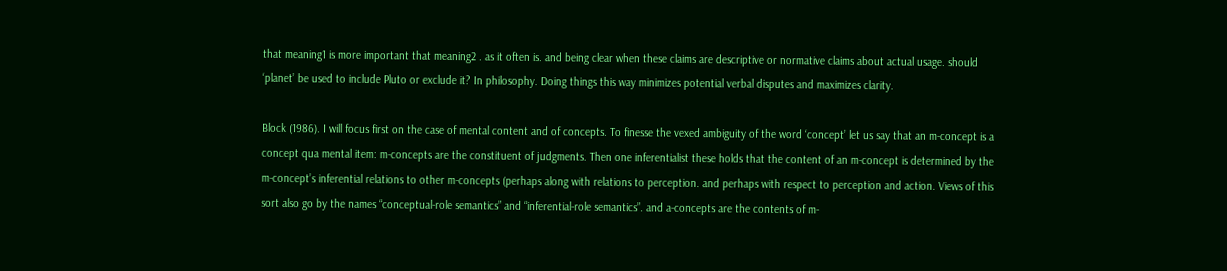that meaning1 is more important that meaning2 . as it often is. and being clear when these claims are descriptive or normative claims about actual usage. should ‘planet’ be used to include Pluto or exclude it? In philosophy. Doing things this way minimizes potential verbal disputes and maximizes clarity.

Block (1986). I will focus first on the case of mental content and of concepts. To finesse the vexed ambiguity of the word ‘concept’ let us say that an m-concept is a concept qua mental item: m-concepts are the constituent of judgments. Then one inferentialist these holds that the content of an m-concept is determined by the m-concept’s inferential relations to other m-concepts (perhaps along with relations to perception. and perhaps with respect to perception and action. Views of this sort also go by the names “conceptual-role semantics” and “inferential-role semantics”. and a-concepts are the contents of m-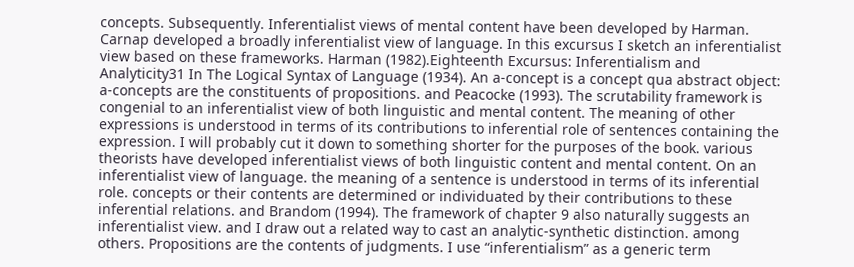concepts. Subsequently. Inferentialist views of mental content have been developed by Harman. Carnap developed a broadly inferentialist view of language. In this excursus I sketch an inferentialist view based on these frameworks. Harman (1982).Eighteenth Excursus: Inferentialism and Analyticity31 In The Logical Syntax of Language (1934). An a-concept is a concept qua abstract object: a-concepts are the constituents of propositions. and Peacocke (1993). The scrutability framework is congenial to an inferentialist view of both linguistic and mental content. The meaning of other expressions is understood in terms of its contributions to inferential role of sentences containing the expression. I will probably cut it down to something shorter for the purposes of the book. various theorists have developed inferentialist views of both linguistic content and mental content. On an inferentialist view of language. the meaning of a sentence is understood in terms of its inferential role. concepts or their contents are determined or individuated by their contributions to these inferential relations. and Brandom (1994). The framework of chapter 9 also naturally suggests an inferentialist view. and I draw out a related way to cast an analytic-synthetic distinction. among others. Propositions are the contents of judgments. I use “inferentialism” as a generic term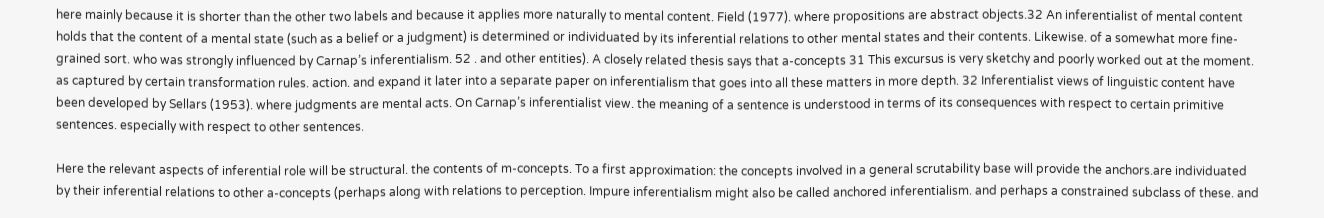here mainly because it is shorter than the other two labels and because it applies more naturally to mental content. Field (1977). where propositions are abstract objects.32 An inferentialist of mental content holds that the content of a mental state (such as a belief or a judgment) is determined or individuated by its inferential relations to other mental states and their contents. Likewise. of a somewhat more fine-grained sort. who was strongly influenced by Carnap’s inferentialism. 52 . and other entities). A closely related thesis says that a-concepts 31 This excursus is very sketchy and poorly worked out at the moment. as captured by certain transformation rules. action. and expand it later into a separate paper on inferentialism that goes into all these matters in more depth. 32 Inferentialist views of linguistic content have been developed by Sellars (1953). where judgments are mental acts. On Carnap’s inferentialist view. the meaning of a sentence is understood in terms of its consequences with respect to certain primitive sentences. especially with respect to other sentences.

Here the relevant aspects of inferential role will be structural. the contents of m-concepts. To a first approximation: the concepts involved in a general scrutability base will provide the anchors.are individuated by their inferential relations to other a-concepts (perhaps along with relations to perception. Impure inferentialism might also be called anchored inferentialism. and perhaps a constrained subclass of these. and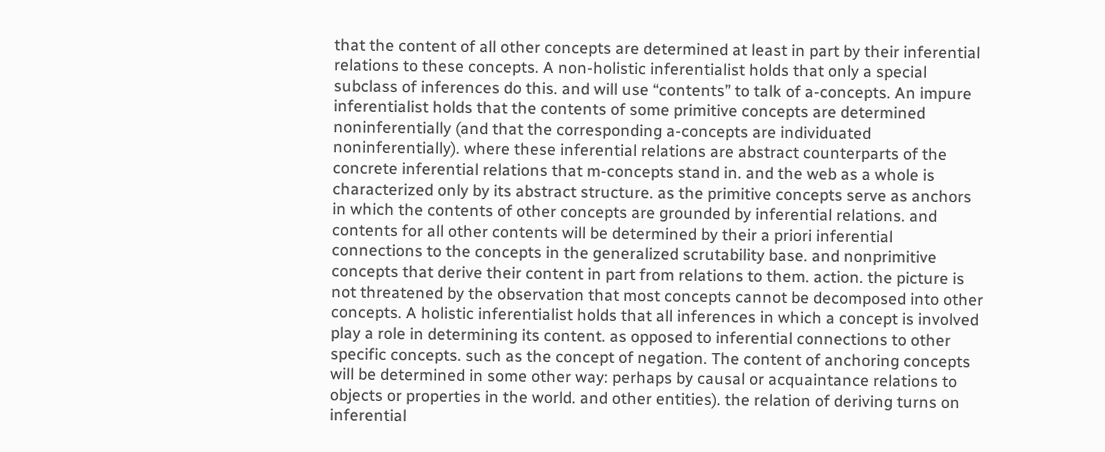that the content of all other concepts are determined at least in part by their inferential relations to these concepts. A non-holistic inferentialist holds that only a special subclass of inferences do this. and will use “contents” to talk of a-concepts. An impure inferentialist holds that the contents of some primitive concepts are determined noninferentially (and that the corresponding a-concepts are individuated noninferentially). where these inferential relations are abstract counterparts of the concrete inferential relations that m-concepts stand in. and the web as a whole is characterized only by its abstract structure. as the primitive concepts serve as anchors in which the contents of other concepts are grounded by inferential relations. and contents for all other contents will be determined by their a priori inferential connections to the concepts in the generalized scrutability base. and nonprimitive concepts that derive their content in part from relations to them. action. the picture is not threatened by the observation that most concepts cannot be decomposed into other concepts. A holistic inferentialist holds that all inferences in which a concept is involved play a role in determining its content. as opposed to inferential connections to other specific concepts. such as the concept of negation. The content of anchoring concepts will be determined in some other way: perhaps by causal or acquaintance relations to objects or properties in the world. and other entities). the relation of deriving turns on inferential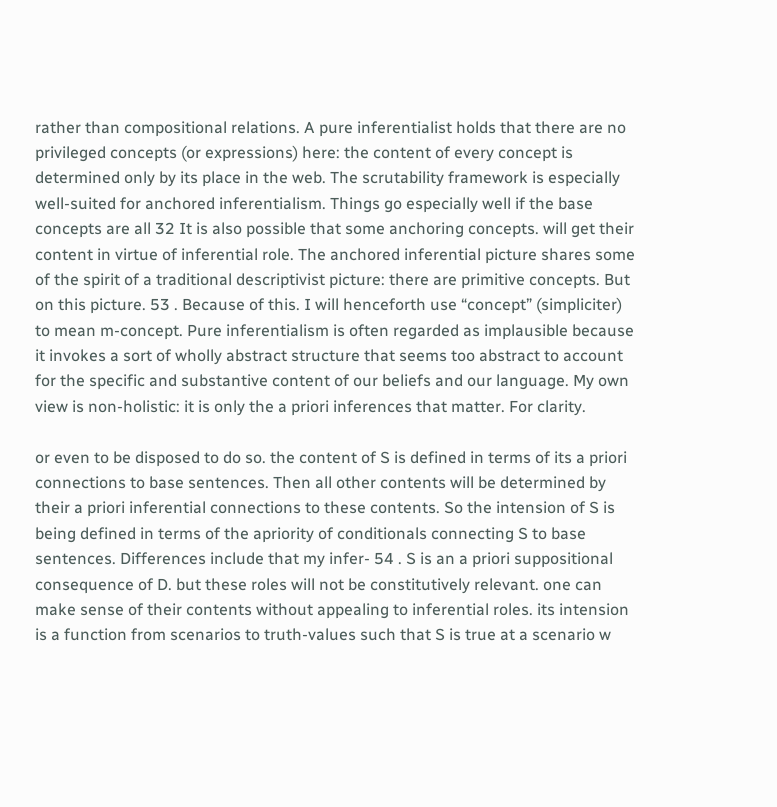rather than compositional relations. A pure inferentialist holds that there are no privileged concepts (or expressions) here: the content of every concept is determined only by its place in the web. The scrutability framework is especially well-suited for anchored inferentialism. Things go especially well if the base concepts are all 32 It is also possible that some anchoring concepts. will get their content in virtue of inferential role. The anchored inferential picture shares some of the spirit of a traditional descriptivist picture: there are primitive concepts. But on this picture. 53 . Because of this. I will henceforth use “concept” (simpliciter) to mean m-concept. Pure inferentialism is often regarded as implausible because it invokes a sort of wholly abstract structure that seems too abstract to account for the specific and substantive content of our beliefs and our language. My own view is non-holistic: it is only the a priori inferences that matter. For clarity.

or even to be disposed to do so. the content of S is defined in terms of its a priori connections to base sentences. Then all other contents will be determined by their a priori inferential connections to these contents. So the intension of S is being defined in terms of the apriority of conditionals connecting S to base sentences. Differences include that my infer- 54 . S is an a priori suppositional consequence of D. but these roles will not be constitutively relevant. one can make sense of their contents without appealing to inferential roles. its intension is a function from scenarios to truth-values such that S is true at a scenario w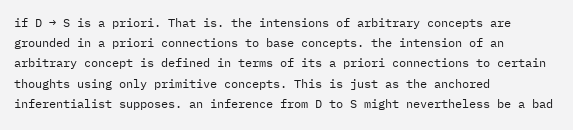if D → S is a priori. That is. the intensions of arbitrary concepts are grounded in a priori connections to base concepts. the intension of an arbitrary concept is defined in terms of its a priori connections to certain thoughts using only primitive concepts. This is just as the anchored inferentialist supposes. an inference from D to S might nevertheless be a bad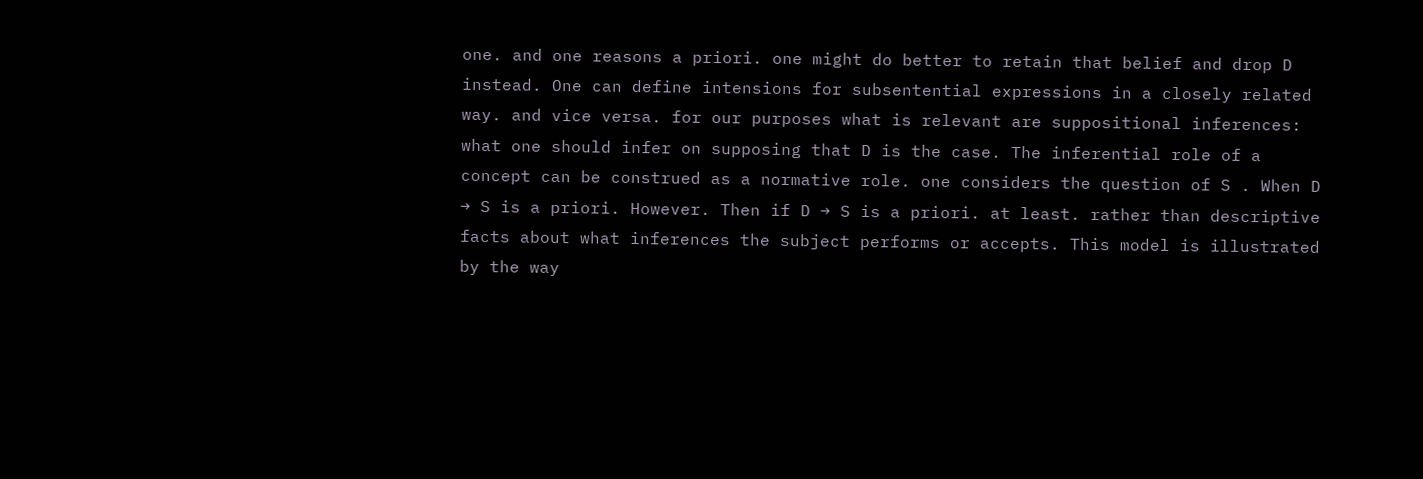one. and one reasons a priori. one might do better to retain that belief and drop D instead. One can define intensions for subsentential expressions in a closely related way. and vice versa. for our purposes what is relevant are suppositional inferences: what one should infer on supposing that D is the case. The inferential role of a concept can be construed as a normative role. one considers the question of S . When D → S is a priori. However. Then if D → S is a priori. at least. rather than descriptive facts about what inferences the subject performs or accepts. This model is illustrated by the way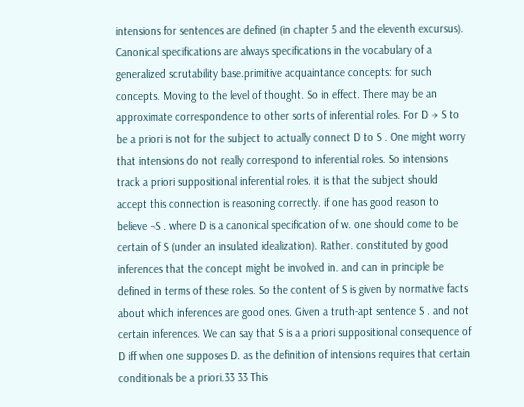intensions for sentences are defined (in chapter 5 and the eleventh excursus). Canonical specifications are always specifications in the vocabulary of a generalized scrutability base.primitive acquaintance concepts: for such concepts. Moving to the level of thought. So in effect. There may be an approximate correspondence to other sorts of inferential roles. For D → S to be a priori is not for the subject to actually connect D to S . One might worry that intensions do not really correspond to inferential roles. So intensions track a priori suppositional inferential roles. it is that the subject should accept this connection is reasoning correctly. if one has good reason to believe ¬S . where D is a canonical specification of w. one should come to be certain of S (under an insulated idealization). Rather. constituted by good inferences that the concept might be involved in. and can in principle be defined in terms of these roles. So the content of S is given by normative facts about which inferences are good ones. Given a truth-apt sentence S . and not certain inferences. We can say that S is a a priori suppositional consequence of D iff when one supposes D. as the definition of intensions requires that certain conditionals be a priori.33 33 This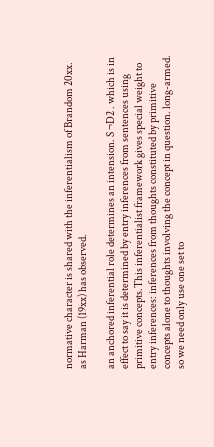normative character is shared with the inferentialism of Brandom 20xx. as Harman (19xx) has observed.

an anchored inferential role determines an intension. S ¬D2 . which is in effect to say it is determined by entry inferences from sentences using primitive concepts.This inferentialist framework gives special weight to entry inferences: inferences from thoughts constituted by primitive concepts alone to thoughts involving the concept in question. long-armed. so we need only use one set to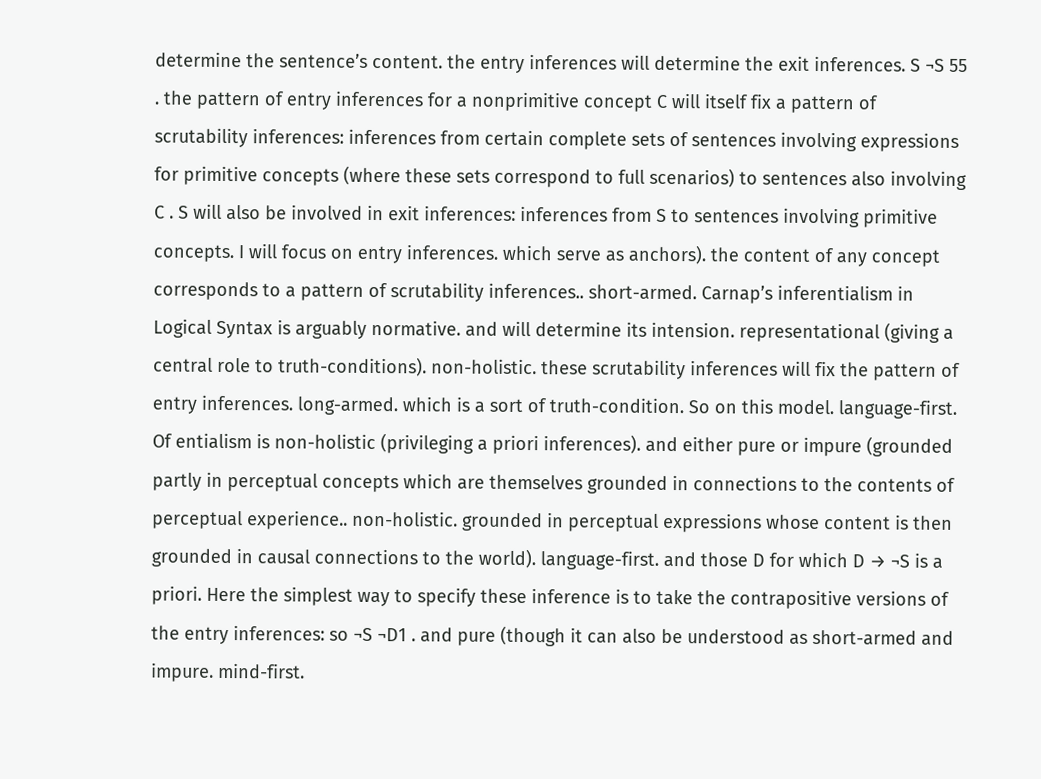determine the sentence’s content. the entry inferences will determine the exit inferences. S ¬S 55 . the pattern of entry inferences for a nonprimitive concept C will itself fix a pattern of scrutability inferences: inferences from certain complete sets of sentences involving expressions for primitive concepts (where these sets correspond to full scenarios) to sentences also involving C . S will also be involved in exit inferences: inferences from S to sentences involving primitive concepts. I will focus on entry inferences. which serve as anchors). the content of any concept corresponds to a pattern of scrutability inferences.. short-armed. Carnap’s inferentialism in Logical Syntax is arguably normative. and will determine its intension. representational (giving a central role to truth-conditions). non-holistic. these scrutability inferences will fix the pattern of entry inferences. long-armed. which is a sort of truth-condition. So on this model. language-first. Of entialism is non-holistic (privileging a priori inferences). and either pure or impure (grounded partly in perceptual concepts which are themselves grounded in connections to the contents of perceptual experience.. non-holistic. grounded in perceptual expressions whose content is then grounded in causal connections to the world). language-first. and those D for which D → ¬S is a priori. Here the simplest way to specify these inference is to take the contrapositive versions of the entry inferences: so ¬S ¬D1 . and pure (though it can also be understood as short-armed and impure. mind-first.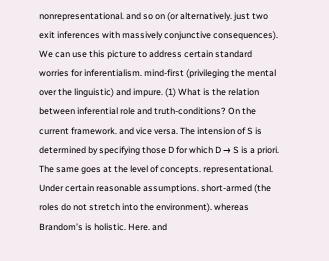nonrepresentational. and so on (or alternatively. just two exit inferences with massively conjunctive consequences). We can use this picture to address certain standard worries for inferentialism. mind-first (privileging the mental over the linguistic) and impure. (1) What is the relation between inferential role and truth-conditions? On the current framework. and vice versa. The intension of S is determined by specifying those D for which D → S is a priori. The same goes at the level of concepts. representational. Under certain reasonable assumptions. short-armed (the roles do not stretch into the environment). whereas Brandom’s is holistic. Here. and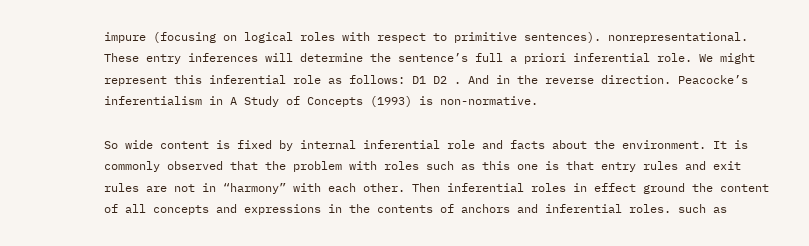impure (focusing on logical roles with respect to primitive sentences). nonrepresentational. These entry inferences will determine the sentence’s full a priori inferential role. We might represent this inferential role as follows: D1 D2 . And in the reverse direction. Peacocke’s inferentialism in A Study of Concepts (1993) is non-normative.

So wide content is fixed by internal inferential role and facts about the environment. It is commonly observed that the problem with roles such as this one is that entry rules and exit rules are not in “harmony” with each other. Then inferential roles in effect ground the content of all concepts and expressions in the contents of anchors and inferential roles. such as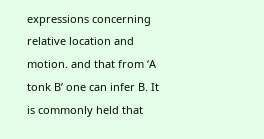expressions concerning relative location and motion. and that from ‘A tonk B’ one can infer B. It is commonly held that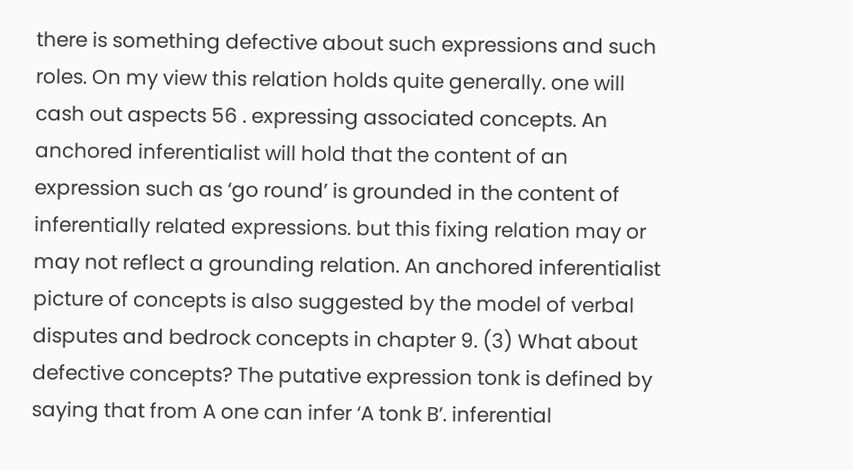there is something defective about such expressions and such roles. On my view this relation holds quite generally. one will cash out aspects 56 . expressing associated concepts. An anchored inferentialist will hold that the content of an expression such as ‘go round’ is grounded in the content of inferentially related expressions. but this fixing relation may or may not reflect a grounding relation. An anchored inferentialist picture of concepts is also suggested by the model of verbal disputes and bedrock concepts in chapter 9. (3) What about defective concepts? The putative expression tonk is defined by saying that from A one can infer ‘A tonk B’. inferential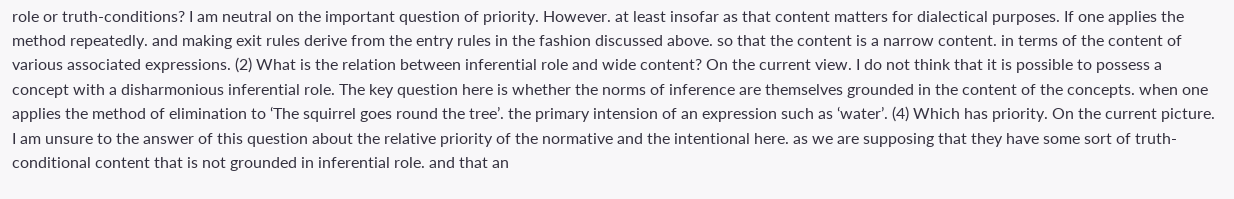role or truth-conditions? I am neutral on the important question of priority. However. at least insofar as that content matters for dialectical purposes. If one applies the method repeatedly. and making exit rules derive from the entry rules in the fashion discussed above. so that the content is a narrow content. in terms of the content of various associated expressions. (2) What is the relation between inferential role and wide content? On the current view. I do not think that it is possible to possess a concept with a disharmonious inferential role. The key question here is whether the norms of inference are themselves grounded in the content of the concepts. when one applies the method of elimination to ‘The squirrel goes round the tree’. the primary intension of an expression such as ‘water’. (4) Which has priority. On the current picture. I am unsure to the answer of this question about the relative priority of the normative and the intentional here. as we are supposing that they have some sort of truth-conditional content that is not grounded in inferential role. and that an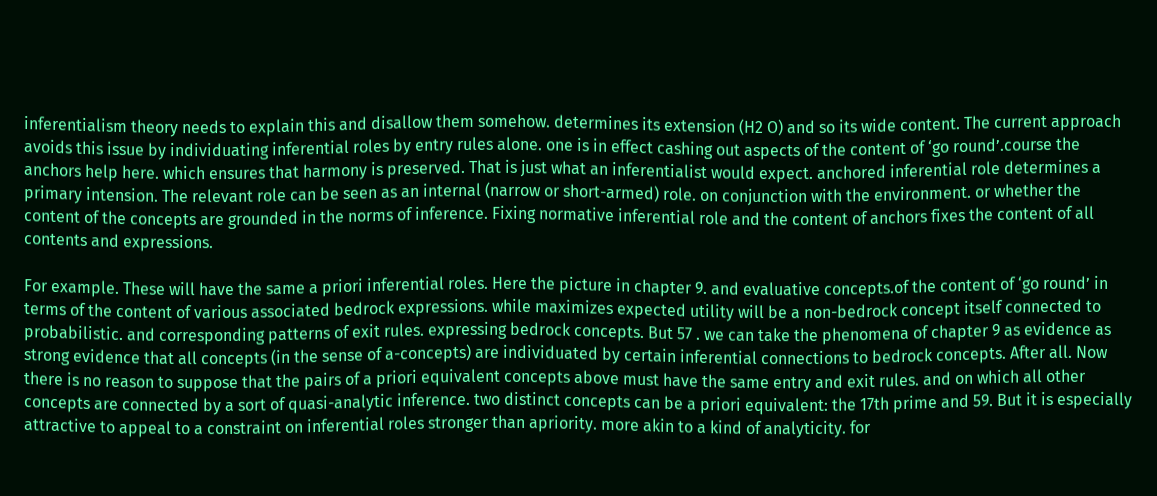inferentialism theory needs to explain this and disallow them somehow. determines its extension (H2 O) and so its wide content. The current approach avoids this issue by individuating inferential roles by entry rules alone. one is in effect cashing out aspects of the content of ‘go round’.course the anchors help here. which ensures that harmony is preserved. That is just what an inferentialist would expect. anchored inferential role determines a primary intension. The relevant role can be seen as an internal (narrow or short-armed) role. on conjunction with the environment. or whether the content of the concepts are grounded in the norms of inference. Fixing normative inferential role and the content of anchors fixes the content of all contents and expressions.

For example. These will have the same a priori inferential roles. Here the picture in chapter 9. and evaluative concepts.of the content of ‘go round’ in terms of the content of various associated bedrock expressions. while maximizes expected utility will be a non-bedrock concept itself connected to probabilistic. and corresponding patterns of exit rules. expressing bedrock concepts. But 57 . we can take the phenomena of chapter 9 as evidence as strong evidence that all concepts (in the sense of a-concepts) are individuated by certain inferential connections to bedrock concepts. After all. Now there is no reason to suppose that the pairs of a priori equivalent concepts above must have the same entry and exit rules. and on which all other concepts are connected by a sort of quasi-analytic inference. two distinct concepts can be a priori equivalent: the 17th prime and 59. But it is especially attractive to appeal to a constraint on inferential roles stronger than apriority. more akin to a kind of analyticity. for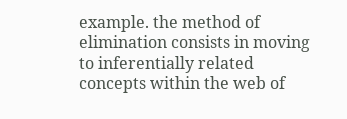example. the method of elimination consists in moving to inferentially related concepts within the web of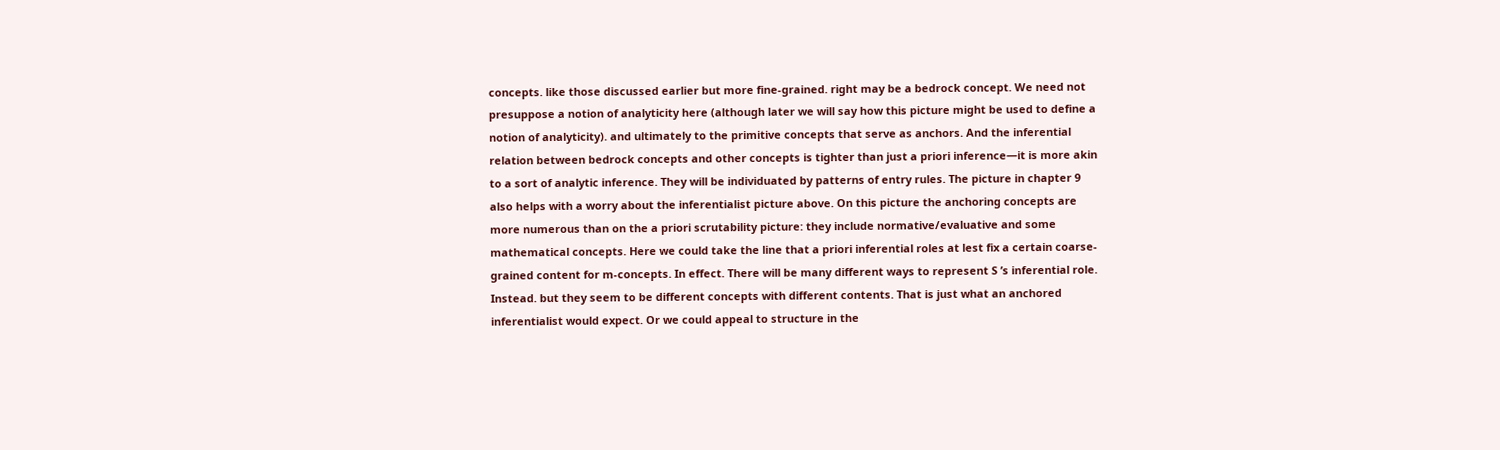concepts. like those discussed earlier but more fine-grained. right may be a bedrock concept. We need not presuppose a notion of analyticity here (although later we will say how this picture might be used to define a notion of analyticity). and ultimately to the primitive concepts that serve as anchors. And the inferential relation between bedrock concepts and other concepts is tighter than just a priori inference—it is more akin to a sort of analytic inference. They will be individuated by patterns of entry rules. The picture in chapter 9 also helps with a worry about the inferentialist picture above. On this picture the anchoring concepts are more numerous than on the a priori scrutability picture: they include normative/evaluative and some mathematical concepts. Here we could take the line that a priori inferential roles at lest fix a certain coarse-grained content for m-concepts. In effect. There will be many different ways to represent S ’s inferential role. Instead. but they seem to be different concepts with different contents. That is just what an anchored inferentialist would expect. Or we could appeal to structure in the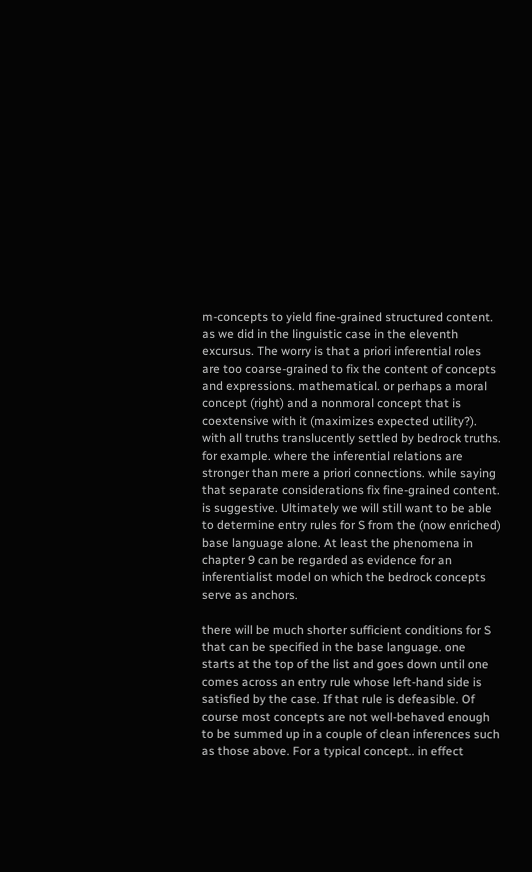m-concepts to yield fine-grained structured content. as we did in the linguistic case in the eleventh excursus. The worry is that a priori inferential roles are too coarse-grained to fix the content of concepts and expressions. mathematical. or perhaps a moral concept (right) and a nonmoral concept that is coextensive with it (maximizes expected utility?). with all truths translucently settled by bedrock truths. for example. where the inferential relations are stronger than mere a priori connections. while saying that separate considerations fix fine-grained content. is suggestive. Ultimately we will still want to be able to determine entry rules for S from the (now enriched) base language alone. At least the phenomena in chapter 9 can be regarded as evidence for an inferentialist model on which the bedrock concepts serve as anchors.

there will be much shorter sufficient conditions for S that can be specified in the base language. one starts at the top of the list and goes down until one comes across an entry rule whose left-hand side is satisfied by the case. If that rule is defeasible. Of course most concepts are not well-behaved enough to be summed up in a couple of clean inferences such as those above. For a typical concept.. in effect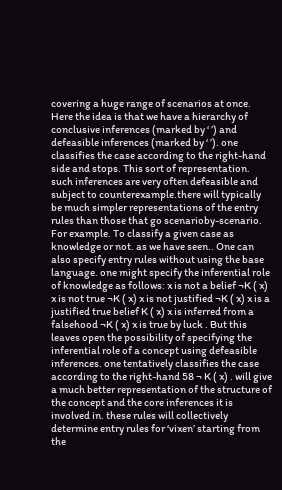covering a huge range of scenarios at once. Here the idea is that we have a hierarchy of conclusive inferences (marked by ‘ ’) and defeasible inferences (marked by ‘ ’). one classifies the case according to the right-hand side and stops. This sort of representation. such inferences are very often defeasible and subject to counterexample.there will typically be much simpler representations of the entry rules than those that go scenarioby-scenario. For example. To classify a given case as knowledge or not. as we have seen.. One can also specify entry rules without using the base language. one might specify the inferential role of knowledge as follows: x is not a belief ¬K ( x) x is not true ¬K ( x) x is not justified ¬K ( x) x is a justified true belief K ( x) x is inferred from a falsehood ¬K ( x) x is true by luck . But this leaves open the possibility of specifying the inferential role of a concept using defeasible inferences. one tentatively classifies the case according to the right-hand 58 ¬ K ( x) . will give a much better representation of the structure of the concept and the core inferences it is involved in. these rules will collectively determine entry rules for ‘vixen’ starting from the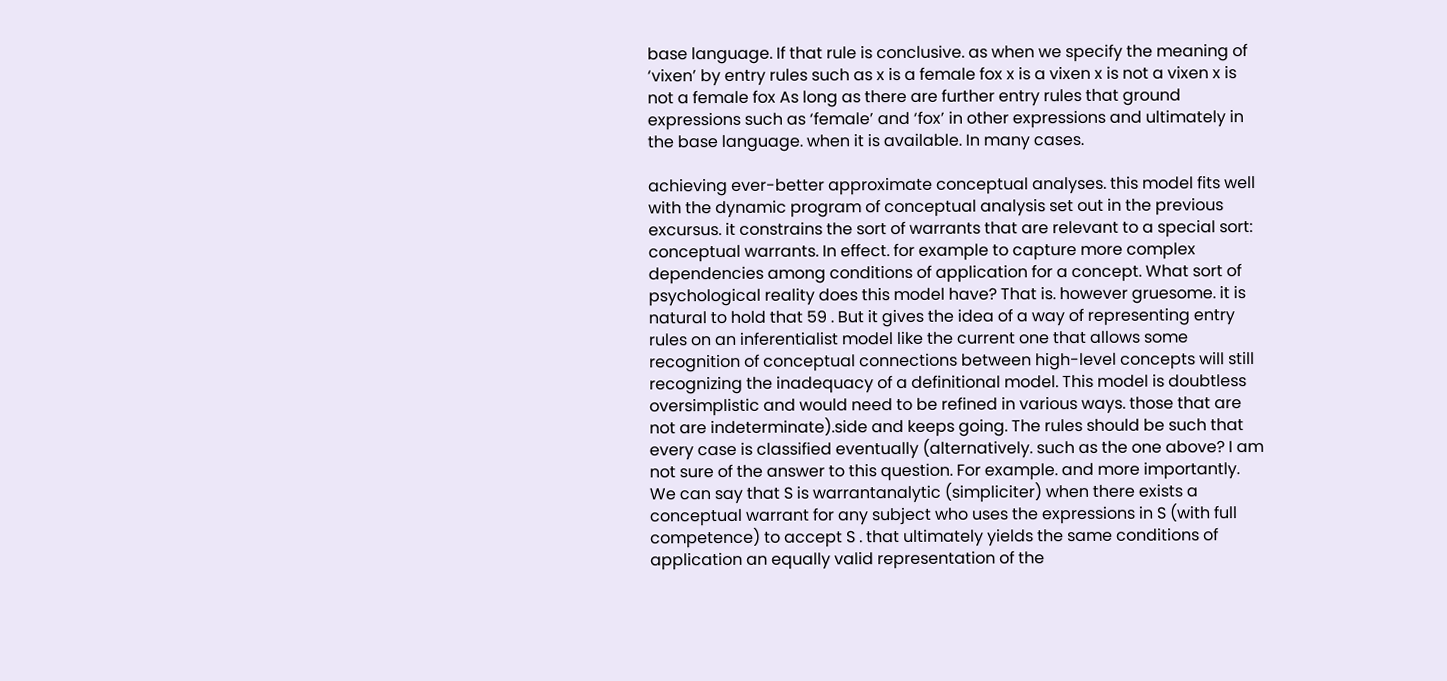base language. If that rule is conclusive. as when we specify the meaning of ‘vixen’ by entry rules such as x is a female fox x is a vixen x is not a vixen x is not a female fox As long as there are further entry rules that ground expressions such as ‘female’ and ‘fox’ in other expressions and ultimately in the base language. when it is available. In many cases.

achieving ever-better approximate conceptual analyses. this model fits well with the dynamic program of conceptual analysis set out in the previous excursus. it constrains the sort of warrants that are relevant to a special sort: conceptual warrants. In effect. for example to capture more complex dependencies among conditions of application for a concept. What sort of psychological reality does this model have? That is. however gruesome. it is natural to hold that 59 . But it gives the idea of a way of representing entry rules on an inferentialist model like the current one that allows some recognition of conceptual connections between high-level concepts will still recognizing the inadequacy of a definitional model. This model is doubtless oversimplistic and would need to be refined in various ways. those that are not are indeterminate).side and keeps going. The rules should be such that every case is classified eventually (alternatively. such as the one above? I am not sure of the answer to this question. For example. and more importantly. We can say that S is warrantanalytic (simpliciter) when there exists a conceptual warrant for any subject who uses the expressions in S (with full competence) to accept S . that ultimately yields the same conditions of application an equally valid representation of the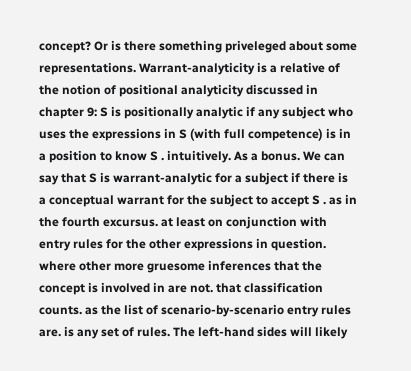concept? Or is there something priveleged about some representations. Warrant-analyticity is a relative of the notion of positional analyticity discussed in chapter 9: S is positionally analytic if any subject who uses the expressions in S (with full competence) is in a position to know S . intuitively. As a bonus. We can say that S is warrant-analytic for a subject if there is a conceptual warrant for the subject to accept S . as in the fourth excursus. at least on conjunction with entry rules for the other expressions in question. where other more gruesome inferences that the concept is involved in are not. that classification counts. as the list of scenario-by-scenario entry rules are. is any set of rules. The left-hand sides will likely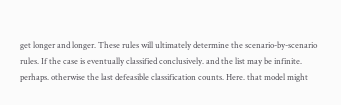get longer and longer. These rules will ultimately determine the scenario-by-scenario rules. If the case is eventually classified conclusively. and the list may be infinite. perhaps. otherwise the last defeasible classification counts. Here. that model might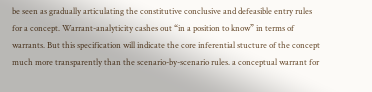be seen as gradually articulating the constitutive conclusive and defeasible entry rules for a concept. Warrant-analyticity cashes out “in a position to know” in terms of warrants. But this specification will indicate the core inferential stucture of the concept much more transparently than the scenario-by-scenario rules. a conceptual warrant for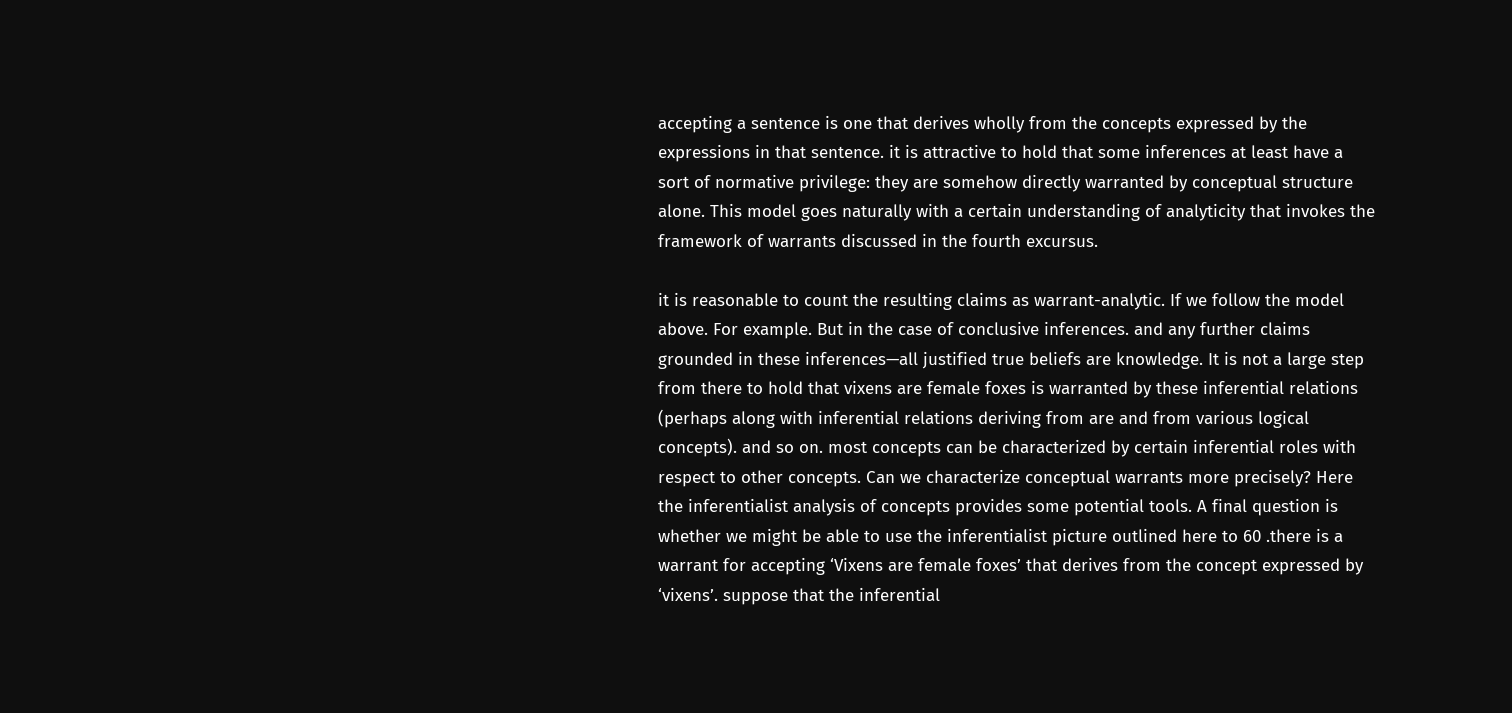accepting a sentence is one that derives wholly from the concepts expressed by the expressions in that sentence. it is attractive to hold that some inferences at least have a sort of normative privilege: they are somehow directly warranted by conceptual structure alone. This model goes naturally with a certain understanding of analyticity that invokes the framework of warrants discussed in the fourth excursus.

it is reasonable to count the resulting claims as warrant-analytic. If we follow the model above. For example. But in the case of conclusive inferences. and any further claims grounded in these inferences—all justified true beliefs are knowledge. It is not a large step from there to hold that vixens are female foxes is warranted by these inferential relations (perhaps along with inferential relations deriving from are and from various logical concepts). and so on. most concepts can be characterized by certain inferential roles with respect to other concepts. Can we characterize conceptual warrants more precisely? Here the inferentialist analysis of concepts provides some potential tools. A final question is whether we might be able to use the inferentialist picture outlined here to 60 .there is a warrant for accepting ‘Vixens are female foxes’ that derives from the concept expressed by ‘vixens’. suppose that the inferential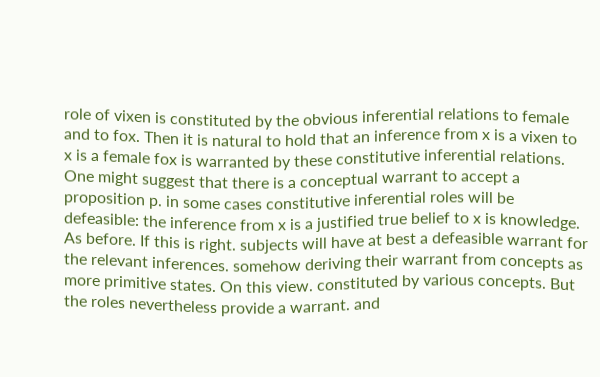role of vixen is constituted by the obvious inferential relations to female and to fox. Then it is natural to hold that an inference from x is a vixen to x is a female fox is warranted by these constitutive inferential relations. One might suggest that there is a conceptual warrant to accept a proposition p. in some cases constitutive inferential roles will be defeasible: the inference from x is a justified true belief to x is knowledge. As before. If this is right. subjects will have at best a defeasible warrant for the relevant inferences. somehow deriving their warrant from concepts as more primitive states. On this view. constituted by various concepts. But the roles nevertheless provide a warrant. and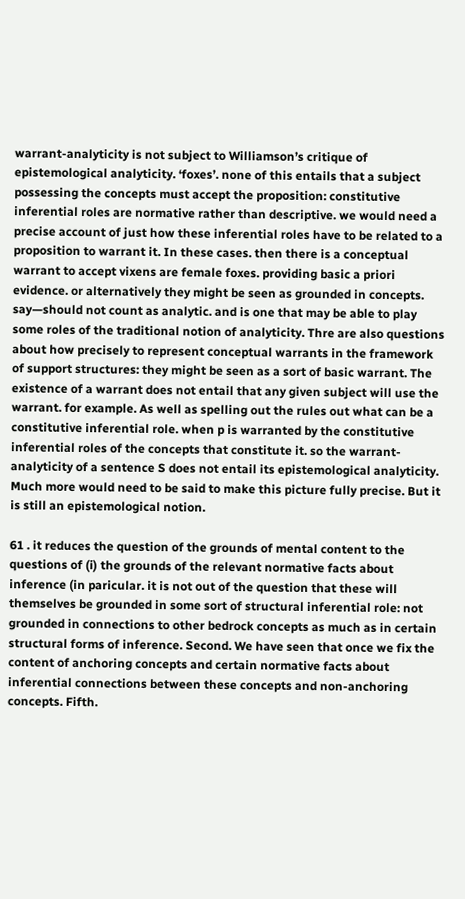warrant-analyticity is not subject to Williamson’s critique of epistemological analyticity. ‘foxes’. none of this entails that a subject possessing the concepts must accept the proposition: constitutive inferential roles are normative rather than descriptive. we would need a precise account of just how these inferential roles have to be related to a proposition to warrant it. In these cases. then there is a conceptual warrant to accept vixens are female foxes. providing basic a priori evidence. or alternatively they might be seen as grounded in concepts. say—should not count as analytic. and is one that may be able to play some roles of the traditional notion of analyticity. Thre are also questions about how precisely to represent conceptual warrants in the framework of support structures: they might be seen as a sort of basic warrant. The existence of a warrant does not entail that any given subject will use the warrant. for example. As well as spelling out the rules out what can be a constitutive inferential role. when p is warranted by the constitutive inferential roles of the concepts that constitute it. so the warrant-analyticity of a sentence S does not entail its epistemological analyticity. Much more would need to be said to make this picture fully precise. But it is still an epistemological notion.

61 . it reduces the question of the grounds of mental content to the questions of (i) the grounds of the relevant normative facts about inference (in paricular. it is not out of the question that these will themselves be grounded in some sort of structural inferential role: not grounded in connections to other bedrock concepts as much as in certain structural forms of inference. Second. We have seen that once we fix the content of anchoring concepts and certain normative facts about inferential connections between these concepts and non-anchoring concepts. Fifth.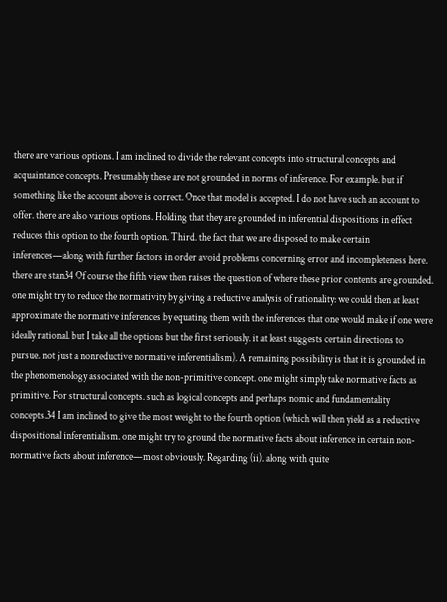there are various options. I am inclined to divide the relevant concepts into structural concepts and acquaintance concepts. Presumably these are not grounded in norms of inference. For example. but if something like the account above is correct. Once that model is accepted. I do not have such an account to offer. there are also various options. Holding that they are grounded in inferential dispositions in effect reduces this option to the fourth option. Third. the fact that we are disposed to make certain inferences—along with further factors in order avoid problems concerning error and incompleteness here. there are stan34 Of course the fifth view then raises the question of where these prior contents are grounded. one might try to reduce the normativity by giving a reductive analysis of rationality: we could then at least approximate the normative inferences by equating them with the inferences that one would make if one were ideally rational. but I take all the options but the first seriously. it at least suggests certain directions to pursue. not just a nonreductive normative inferentialism). A remaining possibility is that it is grounded in the phenomenology associated with the non-primitive concept. one might simply take normative facts as primitive. For structural concepts. such as logical concepts and perhaps nomic and fundamentality concepts.34 I am inclined to give the most weight to the fourth option (which will then yield as a reductive dispositional inferentialism. one might try to ground the normative facts about inference in certain non-normative facts about inference—most obviously. Regarding (ii). along with quite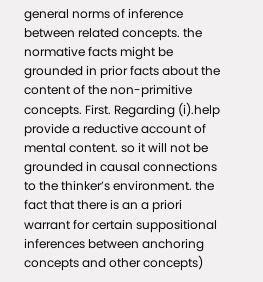general norms of inference between related concepts. the normative facts might be grounded in prior facts about the content of the non-primitive concepts. First. Regarding (i).help provide a reductive account of mental content. so it will not be grounded in causal connections to the thinker’s environment. the fact that there is an a priori warrant for certain suppositional inferences between anchoring concepts and other concepts)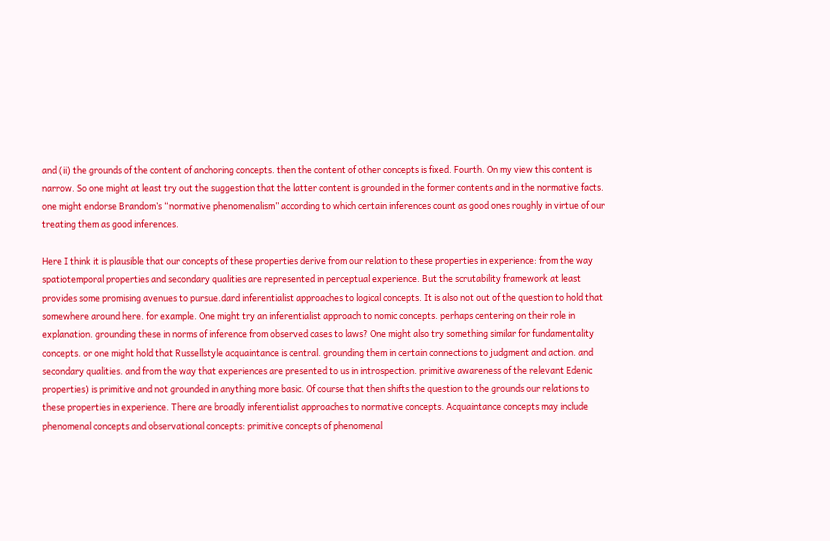and (ii) the grounds of the content of anchoring concepts. then the content of other concepts is fixed. Fourth. On my view this content is narrow. So one might at least try out the suggestion that the latter content is grounded in the former contents and in the normative facts. one might endorse Brandom’s “normative phenomenalism” according to which certain inferences count as good ones roughly in virtue of our treating them as good inferences.

Here I think it is plausible that our concepts of these properties derive from our relation to these properties in experience: from the way spatiotemporal properties and secondary qualities are represented in perceptual experience. But the scrutability framework at least provides some promising avenues to pursue.dard inferentialist approaches to logical concepts. It is also not out of the question to hold that somewhere around here. for example. One might try an inferentialist approach to nomic concepts. perhaps centering on their role in explanation. grounding these in norms of inference from observed cases to laws? One might also try something similar for fundamentality concepts. or one might hold that Russellstyle acquaintance is central. grounding them in certain connections to judgment and action. and secondary qualities. and from the way that experiences are presented to us in introspection. primitive awareness of the relevant Edenic properties) is primitive and not grounded in anything more basic. Of course that then shifts the question to the grounds our relations to these properties in experience. There are broadly inferentialist approaches to normative concepts. Acquaintance concepts may include phenomenal concepts and observational concepts: primitive concepts of phenomenal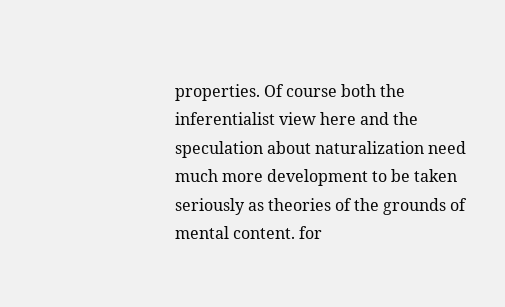properties. Of course both the inferentialist view here and the speculation about naturalization need much more development to be taken seriously as theories of the grounds of mental content. for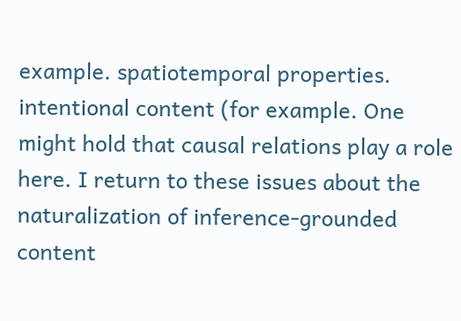example. spatiotemporal properties. intentional content (for example. One might hold that causal relations play a role here. I return to these issues about the naturalization of inference-grounded content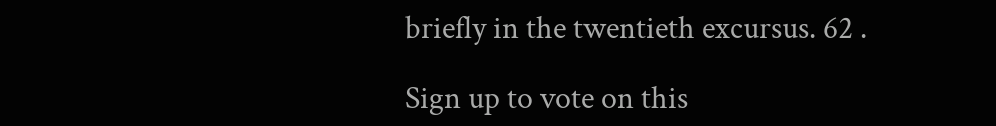briefly in the twentieth excursus. 62 .

Sign up to vote on this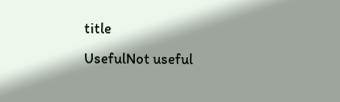title
UsefulNot useful